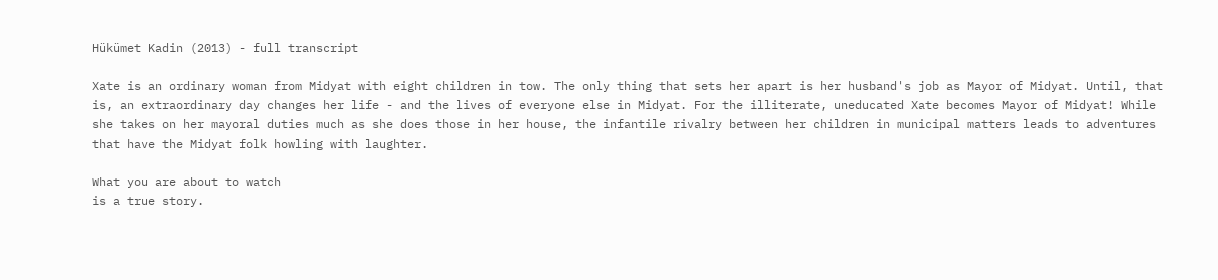Hükümet Kadin (2013) - full transcript

Xate is an ordinary woman from Midyat with eight children in tow. The only thing that sets her apart is her husband's job as Mayor of Midyat. Until, that is, an extraordinary day changes her life - and the lives of everyone else in Midyat. For the illiterate, uneducated Xate becomes Mayor of Midyat! While she takes on her mayoral duties much as she does those in her house, the infantile rivalry between her children in municipal matters leads to adventures that have the Midyat folk howling with laughter.

What you are about to watch
is a true story.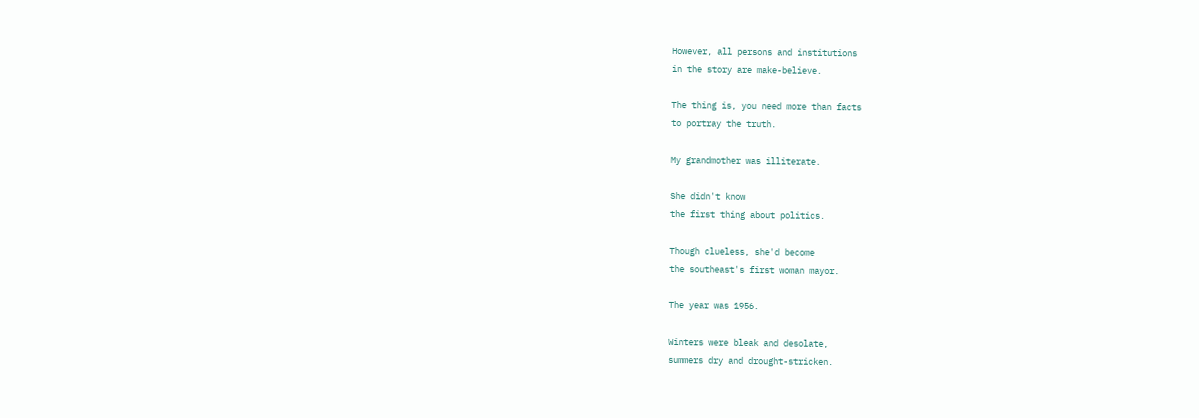However, all persons and institutions
in the story are make-believe.

The thing is, you need more than facts
to portray the truth.

My grandmother was illiterate.

She didn't know
the first thing about politics.

Though clueless, she'd become
the southeast's first woman mayor.

The year was 1956.

Winters were bleak and desolate,
summers dry and drought-stricken.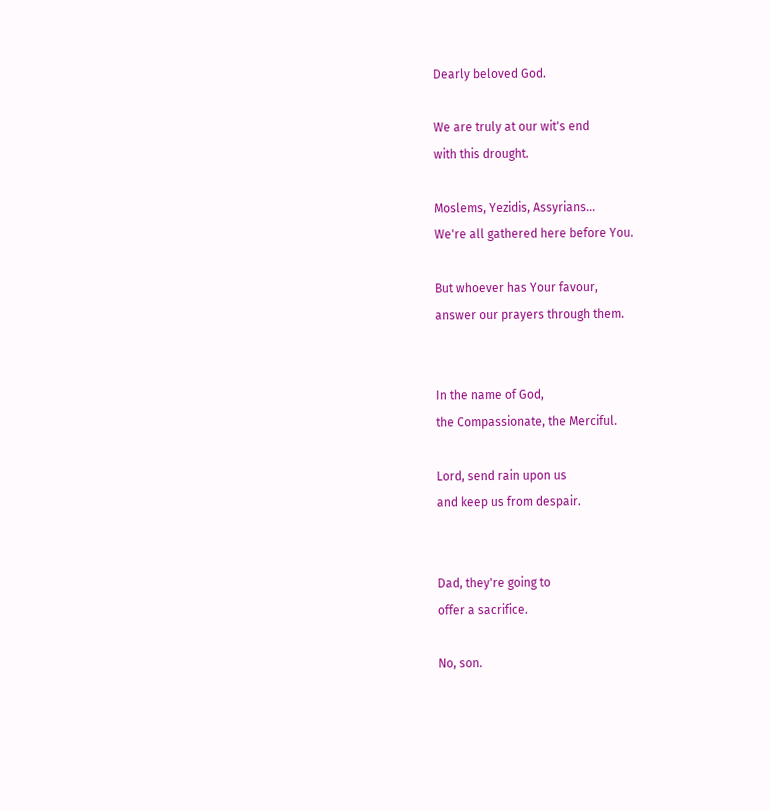Dearly beloved God.

We are truly at our wit's end
with this drought.

Moslems, Yezidis, Assyrians...
We're all gathered here before You.

But whoever has Your favour,
answer our prayers through them.


In the name of God,
the Compassionate, the Merciful.

Lord, send rain upon us
and keep us from despair.


Dad, they're going to
offer a sacrifice.

No, son.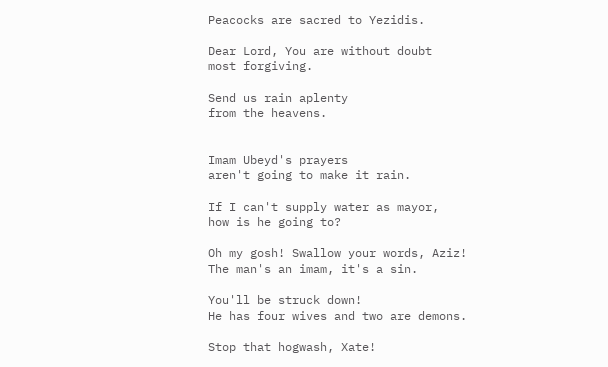Peacocks are sacred to Yezidis.

Dear Lord, You are without doubt
most forgiving.

Send us rain aplenty
from the heavens.


Imam Ubeyd's prayers
aren't going to make it rain.

If I can't supply water as mayor,
how is he going to?

Oh my gosh! Swallow your words, Aziz!
The man's an imam, it's a sin.

You'll be struck down!
He has four wives and two are demons.

Stop that hogwash, Xate!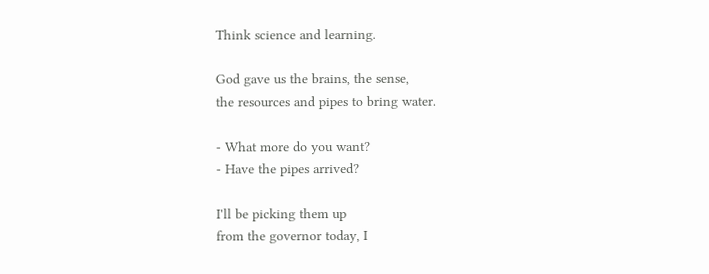Think science and learning.

God gave us the brains, the sense,
the resources and pipes to bring water.

- What more do you want?
- Have the pipes arrived?

I'll be picking them up
from the governor today, I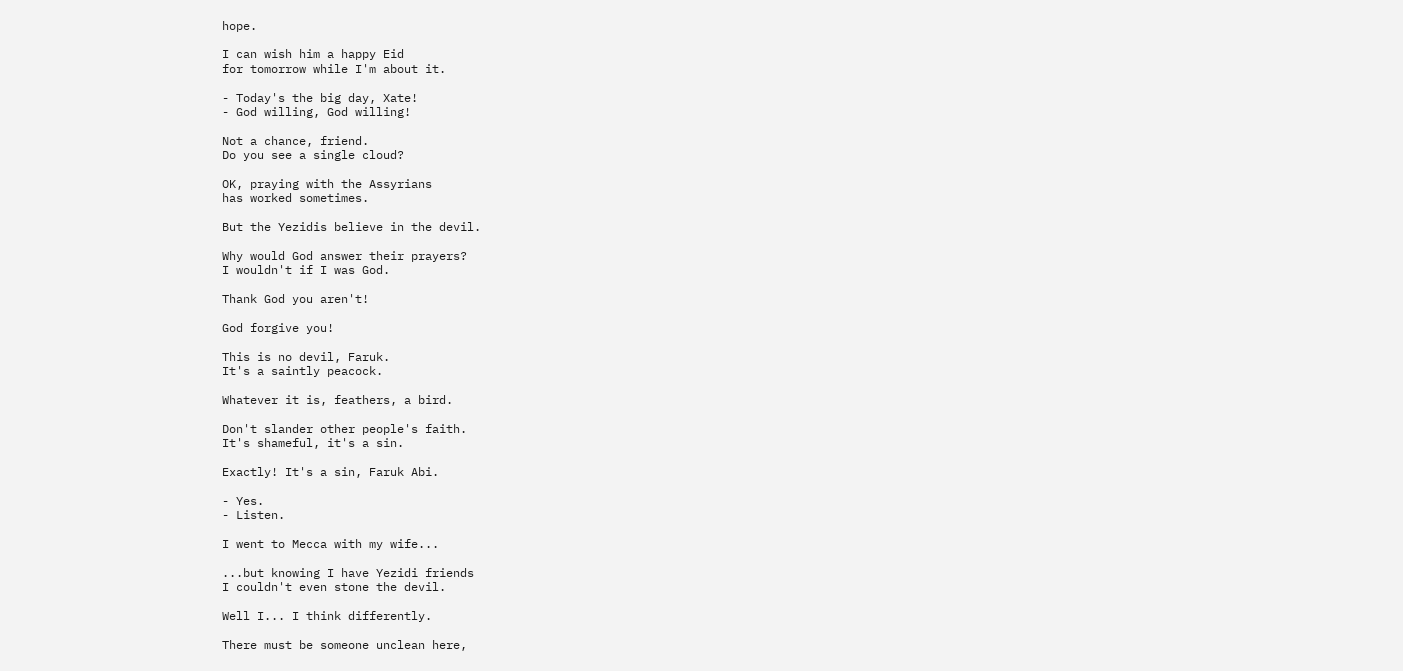hope.

I can wish him a happy Eid
for tomorrow while I'm about it.

- Today's the big day, Xate!
- God willing, God willing!

Not a chance, friend.
Do you see a single cloud?

OK, praying with the Assyrians
has worked sometimes.

But the Yezidis believe in the devil.

Why would God answer their prayers?
I wouldn't if I was God.

Thank God you aren't!

God forgive you!

This is no devil, Faruk.
It's a saintly peacock.

Whatever it is, feathers, a bird.

Don't slander other people's faith.
It's shameful, it's a sin.

Exactly! It's a sin, Faruk Abi.

- Yes.
- Listen.

I went to Mecca with my wife...

...but knowing I have Yezidi friends
I couldn't even stone the devil.

Well I... I think differently.

There must be someone unclean here,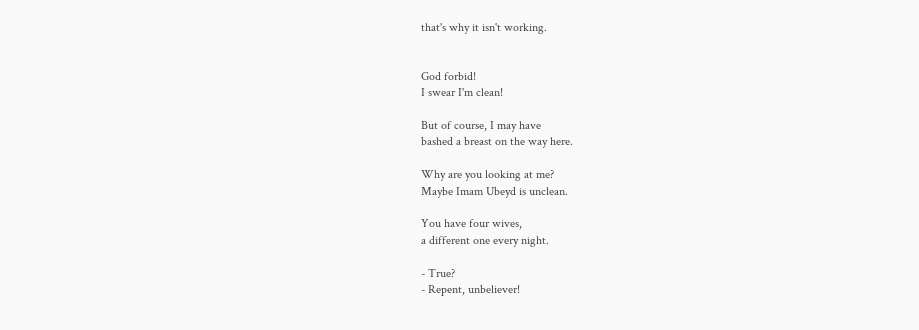that's why it isn't working.


God forbid!
I swear I'm clean!

But of course, I may have
bashed a breast on the way here.

Why are you looking at me?
Maybe Imam Ubeyd is unclean.

You have four wives,
a different one every night.

- True?
- Repent, unbeliever!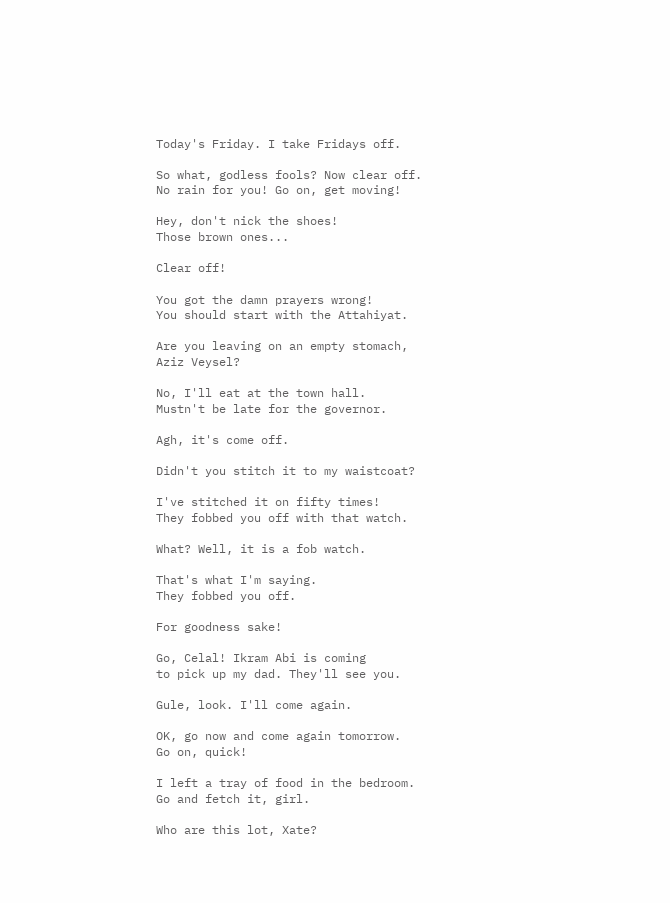Today's Friday. I take Fridays off.

So what, godless fools? Now clear off.
No rain for you! Go on, get moving!

Hey, don't nick the shoes!
Those brown ones...

Clear off!

You got the damn prayers wrong!
You should start with the Attahiyat.

Are you leaving on an empty stomach,
Aziz Veysel?

No, I'll eat at the town hall.
Mustn't be late for the governor.

Agh, it's come off.

Didn't you stitch it to my waistcoat?

I've stitched it on fifty times!
They fobbed you off with that watch.

What? Well, it is a fob watch.

That's what I'm saying.
They fobbed you off.

For goodness sake!

Go, Celal! Ikram Abi is coming
to pick up my dad. They'll see you.

Gule, look. I'll come again.

OK, go now and come again tomorrow.
Go on, quick!

I left a tray of food in the bedroom.
Go and fetch it, girl.

Who are this lot, Xate?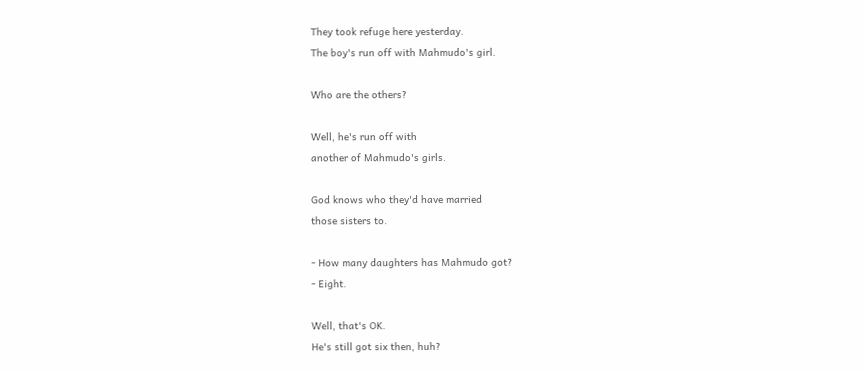They took refuge here yesterday.
The boy's run off with Mahmudo's girl.

Who are the others?

Well, he's run off with
another of Mahmudo's girls.

God knows who they'd have married
those sisters to.

- How many daughters has Mahmudo got?
- Eight.

Well, that's OK.
He's still got six then, huh?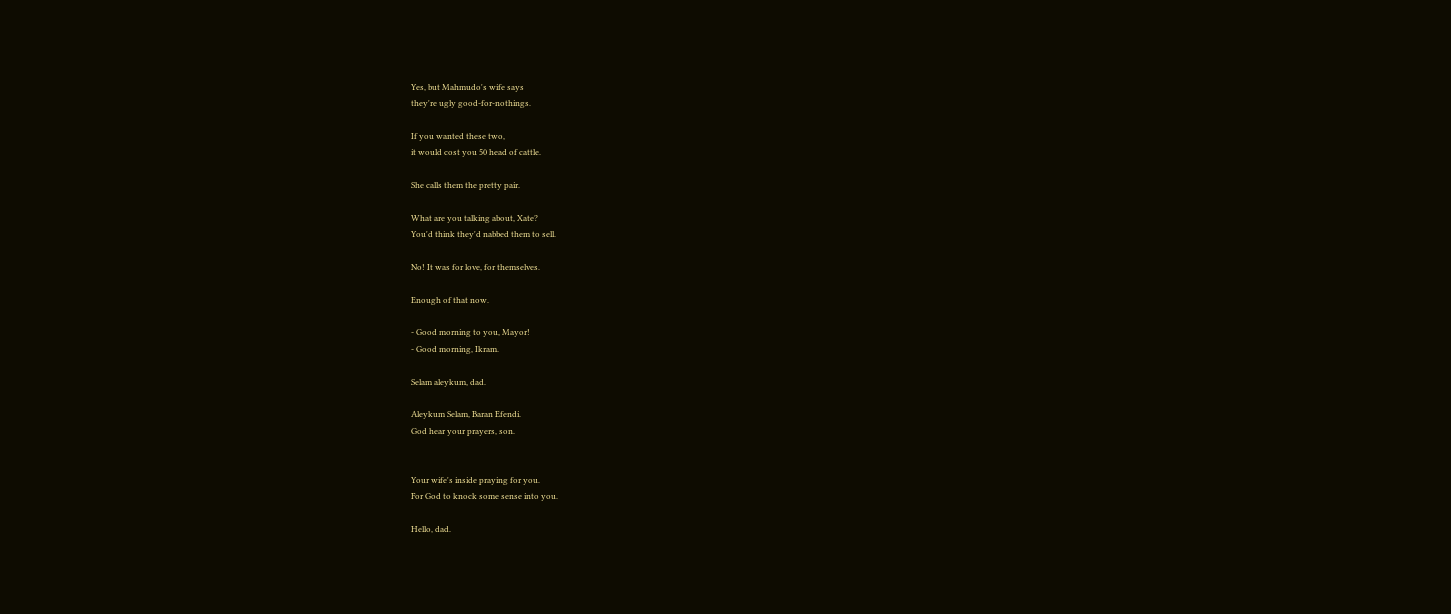Yes, but Mahmudo's wife says
they're ugly good-for-nothings.

If you wanted these two,
it would cost you 50 head of cattle.

She calls them the pretty pair.

What are you talking about, Xate?
You'd think they'd nabbed them to sell.

No! It was for love, for themselves.

Enough of that now.

- Good morning to you, Mayor!
- Good morning, Ikram.

Selam aleykum, dad.

Aleykum Selam, Baran Efendi.
God hear your prayers, son.


Your wife's inside praying for you.
For God to knock some sense into you.

Hello, dad.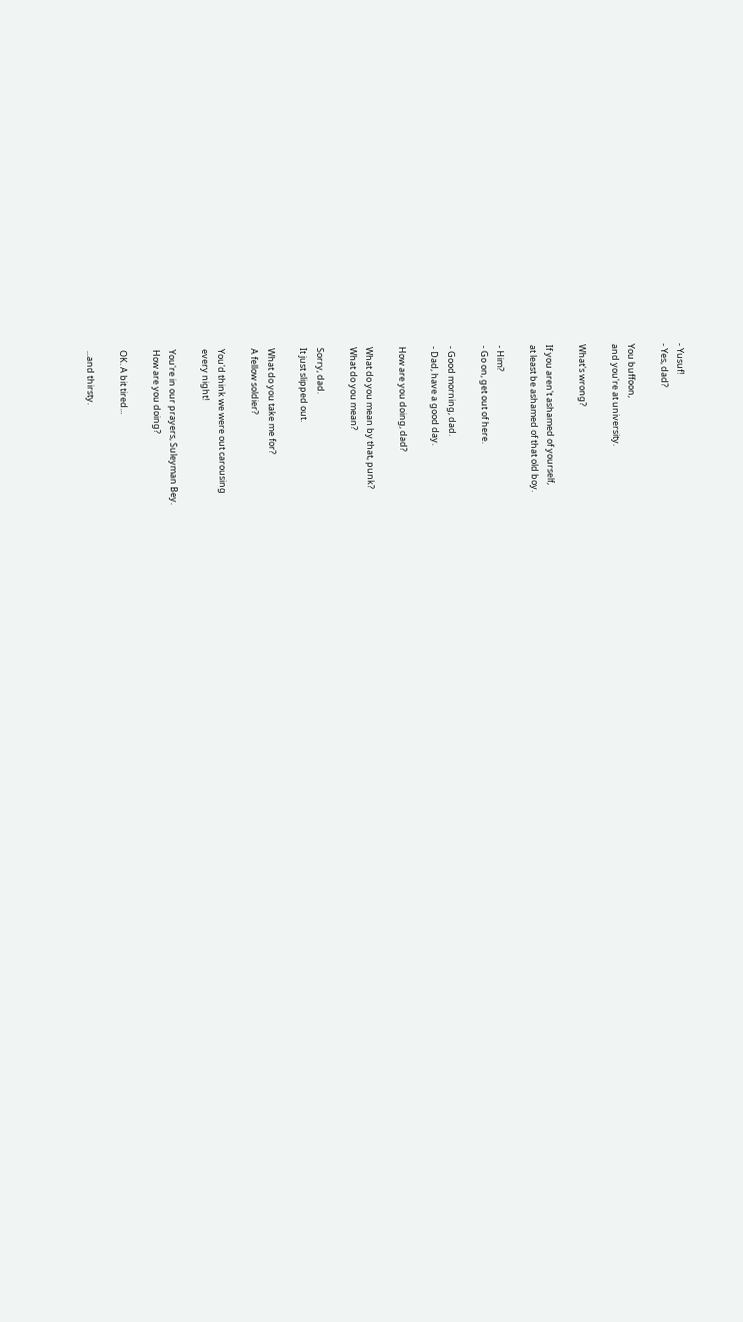- Yusuf!
- Yes, dad?

You buffoon,
and you're at university.

What's wrong?

If you aren't ashamed of yourself,
at least be ashamed of that old boy.

- Him?
- Go on, get out of here.

- Good morning, dad.
- Dad, have a good day.

How are you doing, dad?

What do you mean by that, punk?
What do you mean?

Sorry, dad.
It just slipped out.

What do you take me for?
A fellow soldier?

You'd think we were out carousing
every night!

You're in our prayers, Suleyman Bey.
How are you doing?

OK. A bit tired...

...and thirsty.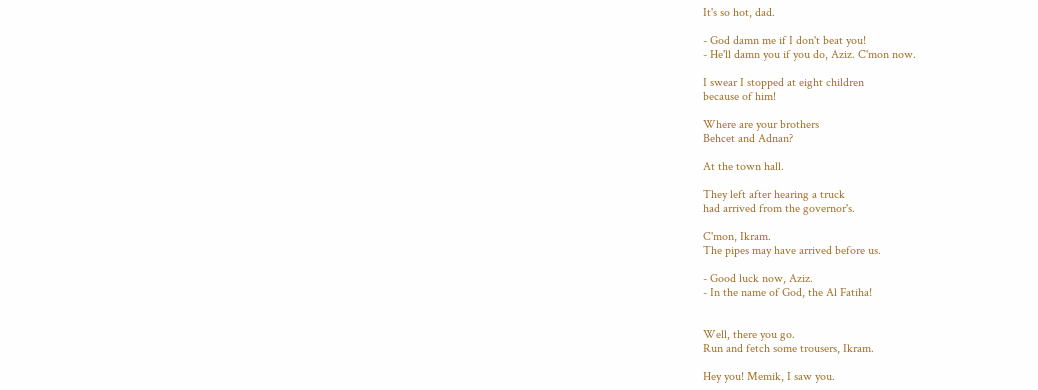It's so hot, dad.

- God damn me if I don't beat you!
- He'll damn you if you do, Aziz. C'mon now.

I swear I stopped at eight children
because of him!

Where are your brothers
Behcet and Adnan?

At the town hall.

They left after hearing a truck
had arrived from the governor's.

C'mon, Ikram.
The pipes may have arrived before us.

- Good luck now, Aziz.
- In the name of God, the Al Fatiha!


Well, there you go.
Run and fetch some trousers, Ikram.

Hey you! Memik, I saw you.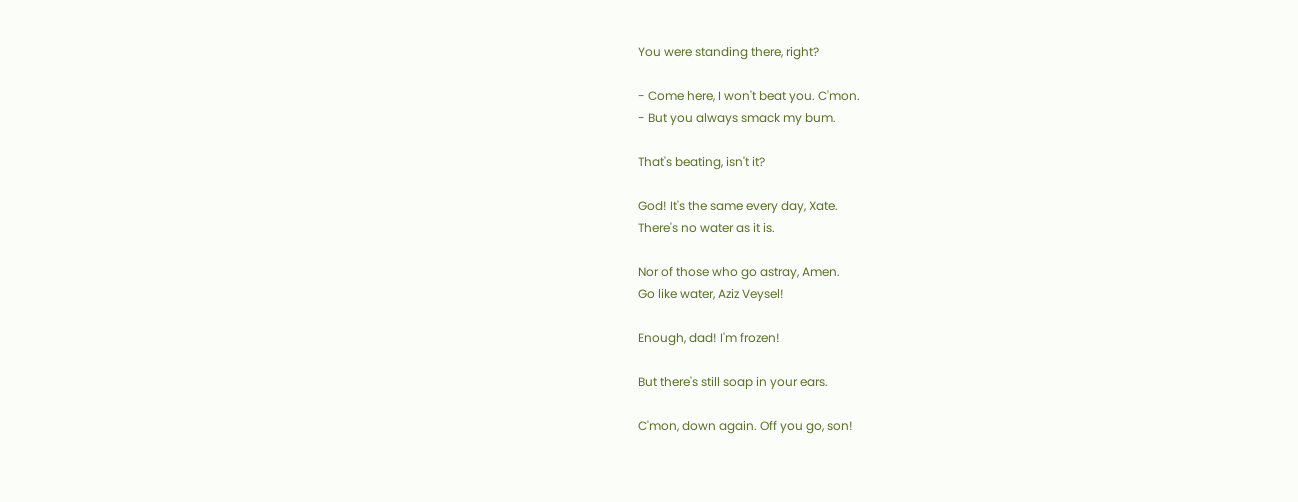You were standing there, right?

- Come here, I won't beat you. C'mon.
- But you always smack my bum.

That's beating, isn't it?

God! It's the same every day, Xate.
There's no water as it is.

Nor of those who go astray, Amen.
Go like water, Aziz Veysel!

Enough, dad! I'm frozen!

But there's still soap in your ears.

C'mon, down again. Off you go, son!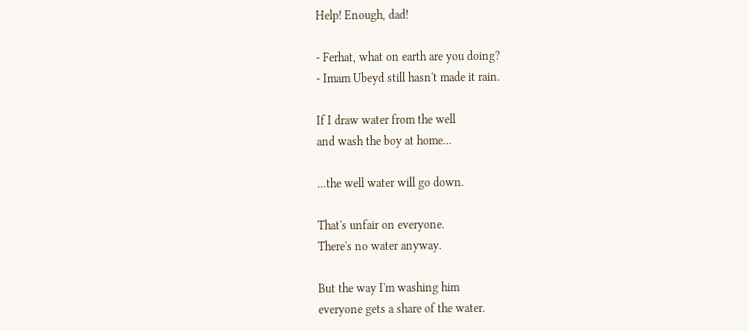Help! Enough, dad!

- Ferhat, what on earth are you doing?
- Imam Ubeyd still hasn't made it rain.

If I draw water from the well
and wash the boy at home...

...the well water will go down.

That's unfair on everyone.
There's no water anyway.

But the way I'm washing him
everyone gets a share of the water.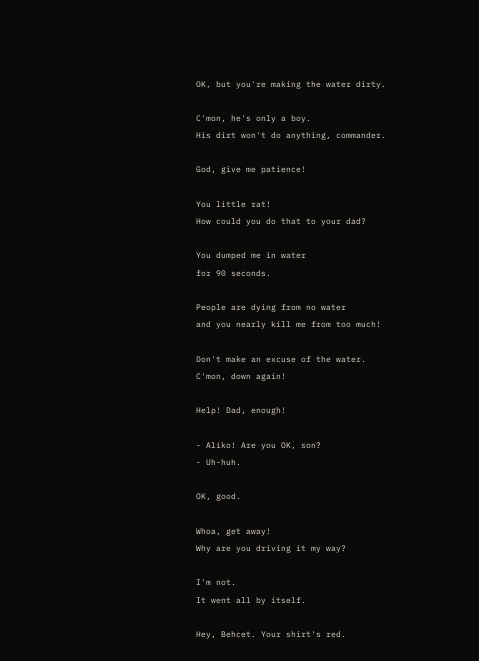OK, but you're making the water dirty.

C'mon, he's only a boy.
His dirt won't do anything, commander.

God, give me patience!

You little rat!
How could you do that to your dad?

You dumped me in water
for 90 seconds.

People are dying from no water
and you nearly kill me from too much!

Don't make an excuse of the water.
C'mon, down again!

Help! Dad, enough!

- Aliko! Are you OK, son?
- Uh-huh.

OK, good.

Whoa, get away!
Why are you driving it my way?

I'm not.
It went all by itself.

Hey, Behcet. Your shirt's red.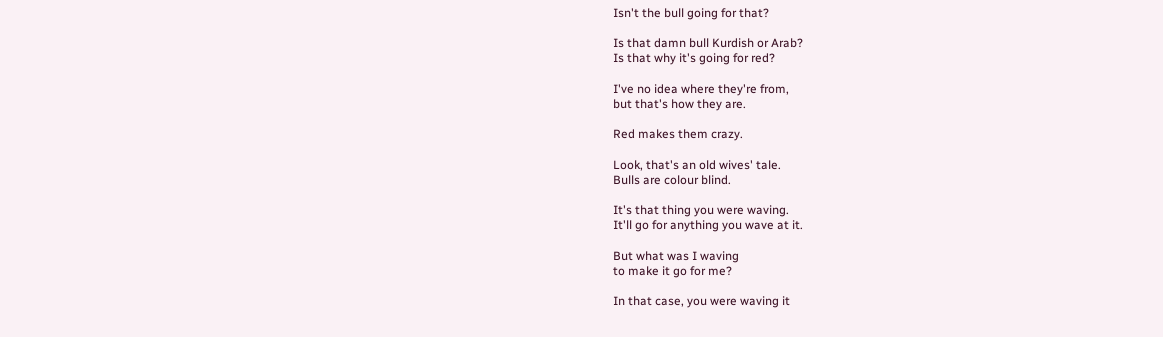Isn't the bull going for that?

Is that damn bull Kurdish or Arab?
Is that why it's going for red?

I've no idea where they're from,
but that's how they are.

Red makes them crazy.

Look, that's an old wives' tale.
Bulls are colour blind.

It's that thing you were waving.
It'll go for anything you wave at it.

But what was I waving
to make it go for me?

In that case, you were waving it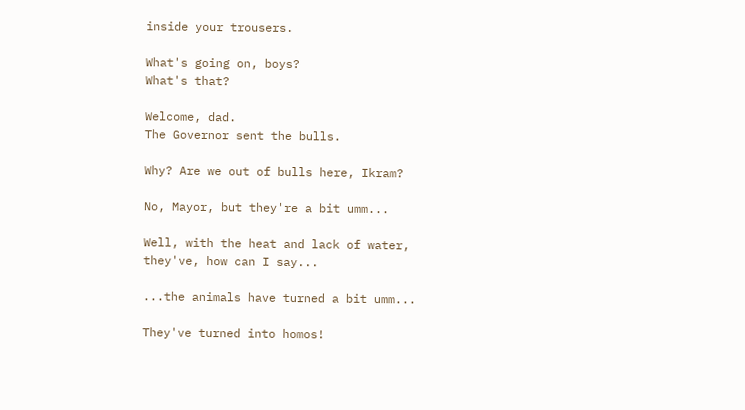inside your trousers.

What's going on, boys?
What's that?

Welcome, dad.
The Governor sent the bulls.

Why? Are we out of bulls here, Ikram?

No, Mayor, but they're a bit umm...

Well, with the heat and lack of water,
they've, how can I say...

...the animals have turned a bit umm...

They've turned into homos!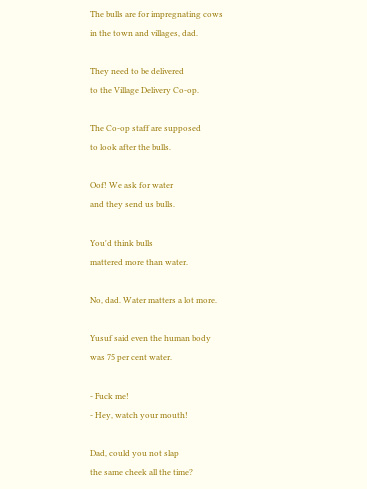The bulls are for impregnating cows
in the town and villages, dad.

They need to be delivered
to the Village Delivery Co-op.

The Co-op staff are supposed
to look after the bulls.

Oof! We ask for water
and they send us bulls.

You'd think bulls
mattered more than water.

No, dad. Water matters a lot more.

Yusuf said even the human body
was 75 per cent water.

- Fuck me!
- Hey, watch your mouth!

Dad, could you not slap
the same cheek all the time?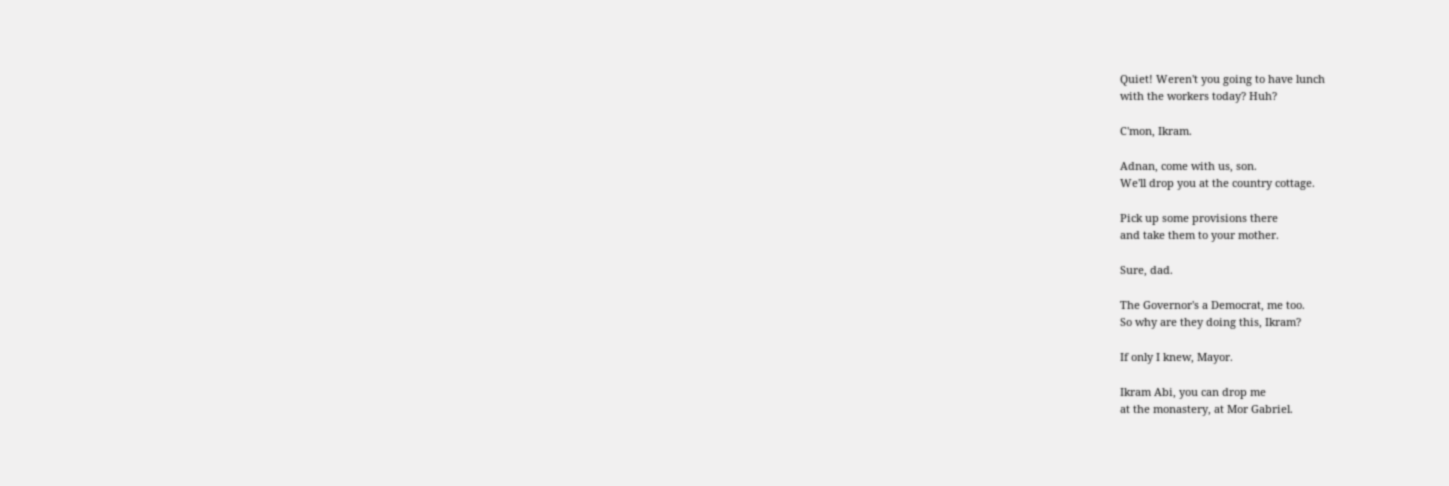Quiet! Weren't you going to have lunch
with the workers today? Huh?

C'mon, Ikram.

Adnan, come with us, son.
We'll drop you at the country cottage.

Pick up some provisions there
and take them to your mother.

Sure, dad.

The Governor's a Democrat, me too.
So why are they doing this, Ikram?

If only I knew, Mayor.

Ikram Abi, you can drop me
at the monastery, at Mor Gabriel.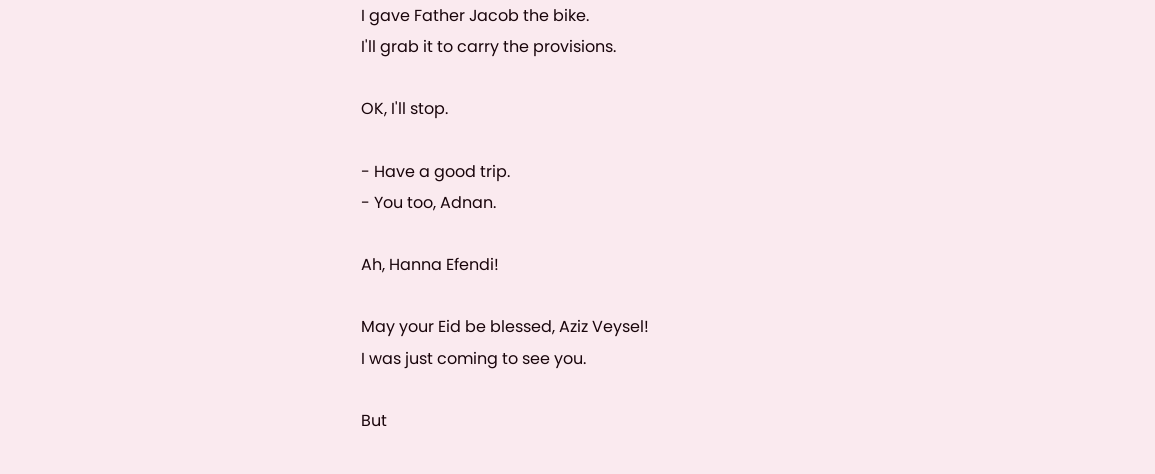I gave Father Jacob the bike.
I'll grab it to carry the provisions.

OK, I'll stop.

- Have a good trip.
- You too, Adnan.

Ah, Hanna Efendi!

May your Eid be blessed, Aziz Veysel!
I was just coming to see you.

But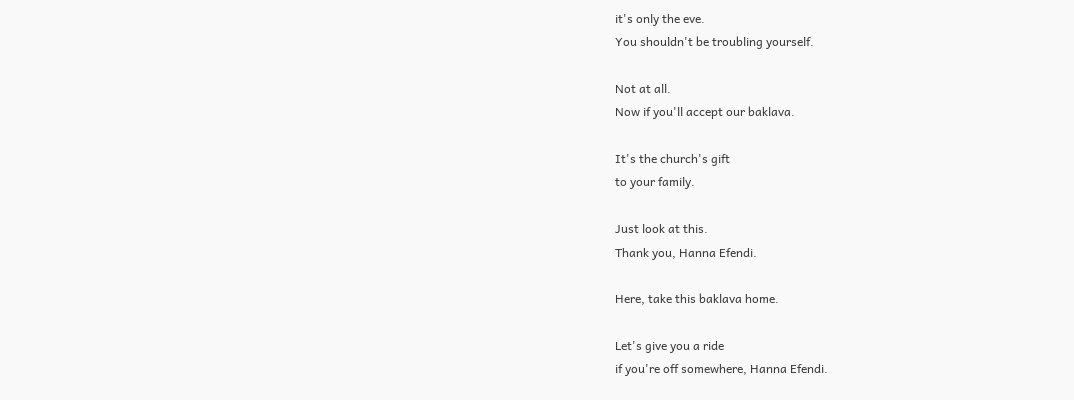it's only the eve.
You shouldn't be troubling yourself.

Not at all.
Now if you'll accept our baklava.

It's the church's gift
to your family.

Just look at this.
Thank you, Hanna Efendi.

Here, take this baklava home.

Let's give you a ride
if you're off somewhere, Hanna Efendi.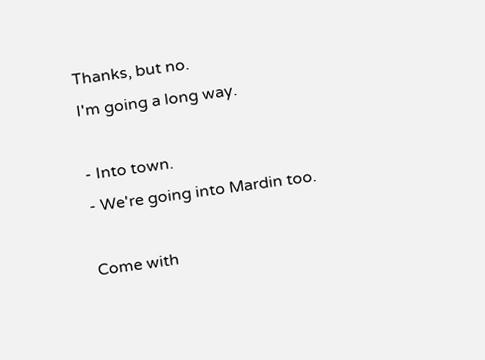Thanks, but no.
I'm going a long way.

- Into town.
- We're going into Mardin too.

Come with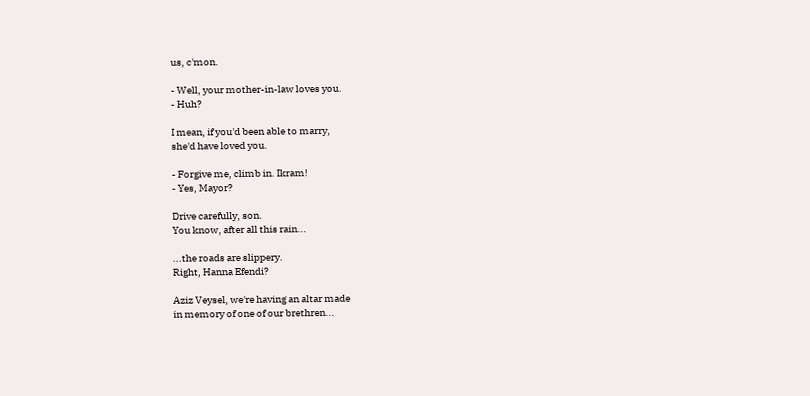us, c'mon.

- Well, your mother-in-law loves you.
- Huh?

I mean, if you'd been able to marry,
she'd have loved you.

- Forgive me, climb in. Ikram!
- Yes, Mayor?

Drive carefully, son.
You know, after all this rain...

...the roads are slippery.
Right, Hanna Efendi?

Aziz Veysel, we're having an altar made
in memory of one of our brethren...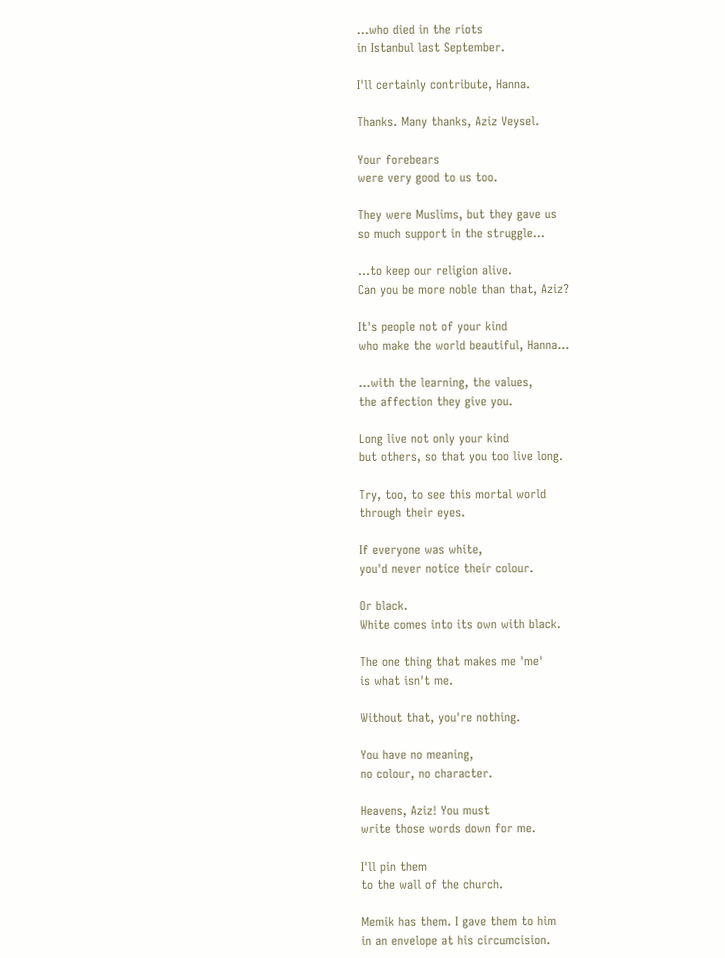...who died in the riots
in Istanbul last September.

I'll certainly contribute, Hanna.

Thanks. Many thanks, Aziz Veysel.

Your forebears
were very good to us too.

They were Muslims, but they gave us
so much support in the struggle...

...to keep our religion alive.
Can you be more noble than that, Aziz?

It's people not of your kind
who make the world beautiful, Hanna...

...with the learning, the values,
the affection they give you.

Long live not only your kind
but others, so that you too live long.

Try, too, to see this mortal world
through their eyes.

If everyone was white,
you'd never notice their colour.

Or black.
White comes into its own with black.

The one thing that makes me 'me'
is what isn't me.

Without that, you're nothing.

You have no meaning,
no colour, no character.

Heavens, Aziz! You must
write those words down for me.

I'll pin them
to the wall of the church.

Memik has them. I gave them to him
in an envelope at his circumcision.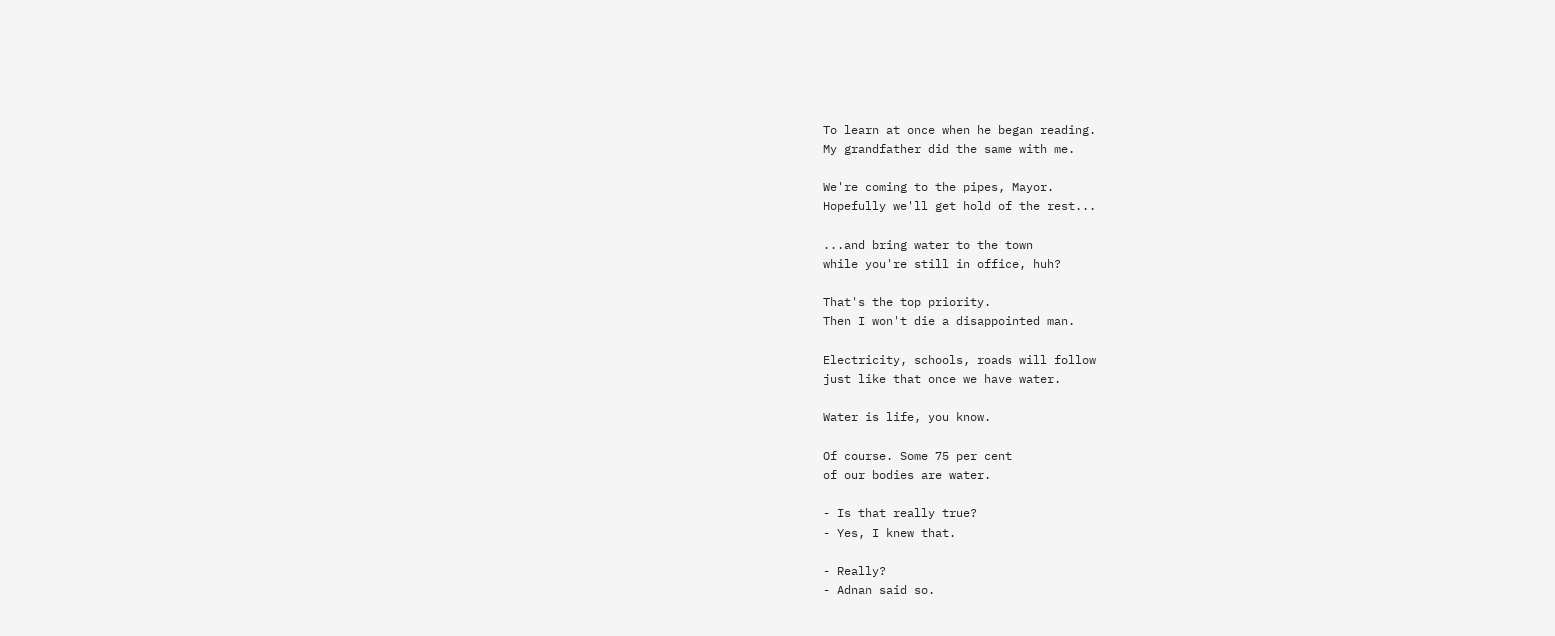To learn at once when he began reading.
My grandfather did the same with me.

We're coming to the pipes, Mayor.
Hopefully we'll get hold of the rest...

...and bring water to the town
while you're still in office, huh?

That's the top priority.
Then I won't die a disappointed man.

Electricity, schools, roads will follow
just like that once we have water.

Water is life, you know.

Of course. Some 75 per cent
of our bodies are water.

- Is that really true?
- Yes, I knew that.

- Really?
- Adnan said so.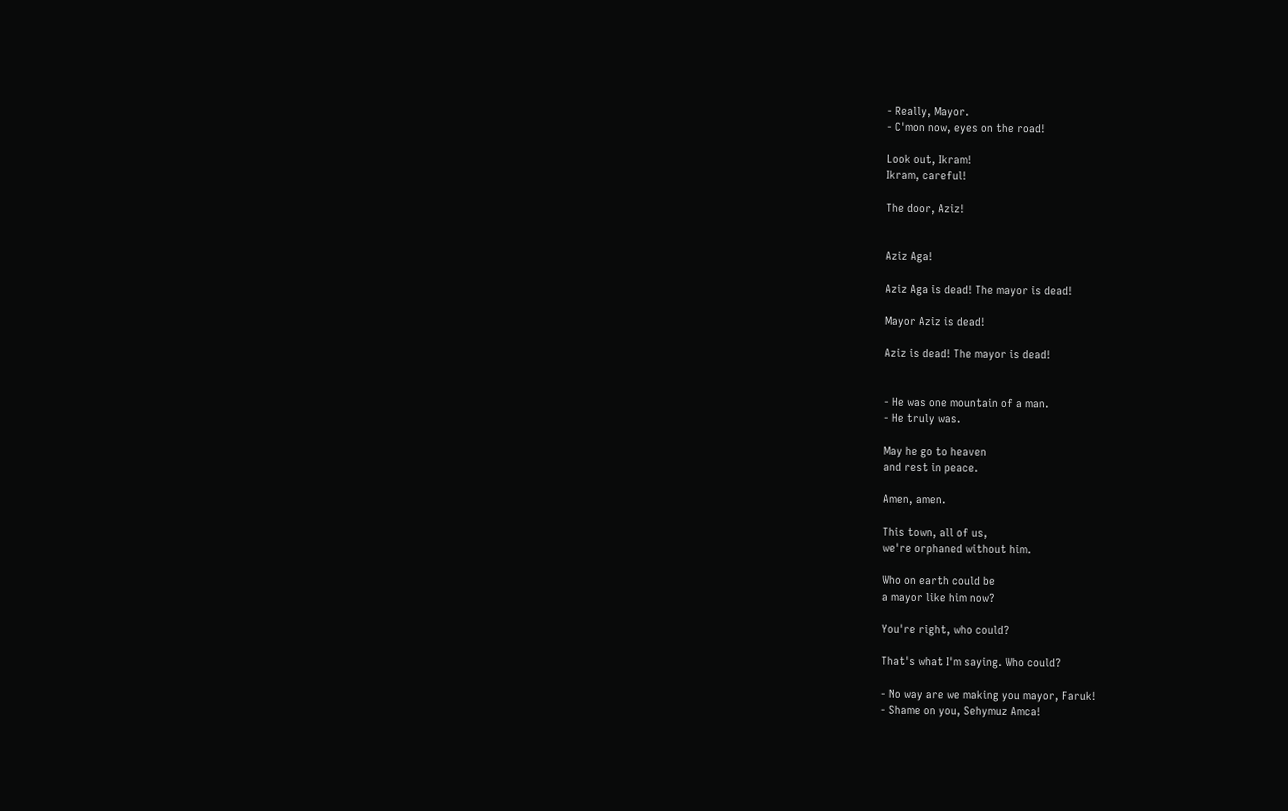- Really, Mayor.
- C'mon now, eyes on the road!

Look out, Ikram!
Ikram, careful!

The door, Aziz!


Aziz Aga!

Aziz Aga is dead! The mayor is dead!

Mayor Aziz is dead!

Aziz is dead! The mayor is dead!


- He was one mountain of a man.
- He truly was.

May he go to heaven
and rest in peace.

Amen, amen.

This town, all of us,
we're orphaned without him.

Who on earth could be
a mayor like him now?

You're right, who could?

That's what I'm saying. Who could?

- No way are we making you mayor, Faruk!
- Shame on you, Sehymuz Amca!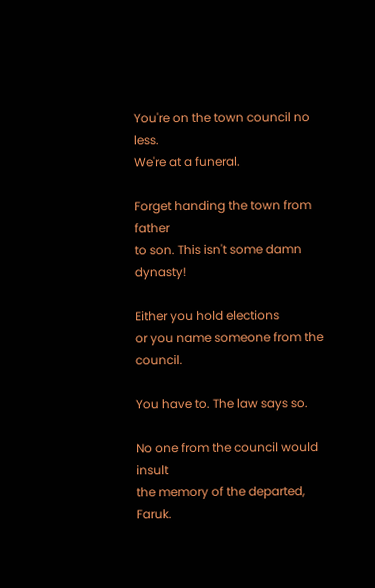You're on the town council no less.
We're at a funeral.

Forget handing the town from father
to son. This isn't some damn dynasty!

Either you hold elections
or you name someone from the council.

You have to. The law says so.

No one from the council would insult
the memory of the departed, Faruk.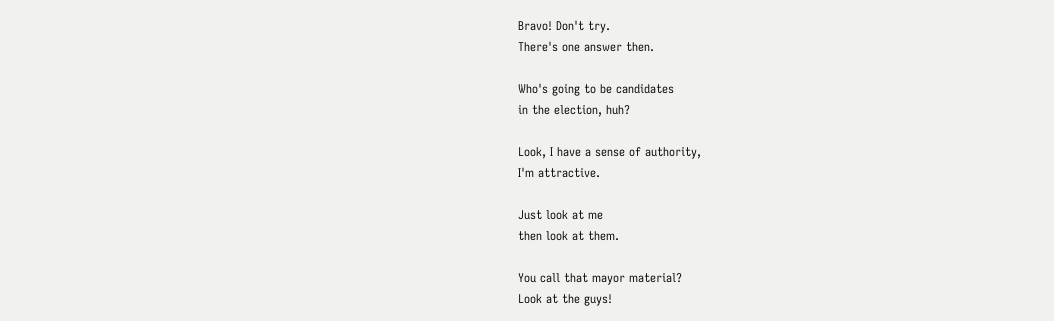Bravo! Don't try.
There's one answer then.

Who's going to be candidates
in the election, huh?

Look, I have a sense of authority,
I'm attractive.

Just look at me
then look at them.

You call that mayor material?
Look at the guys!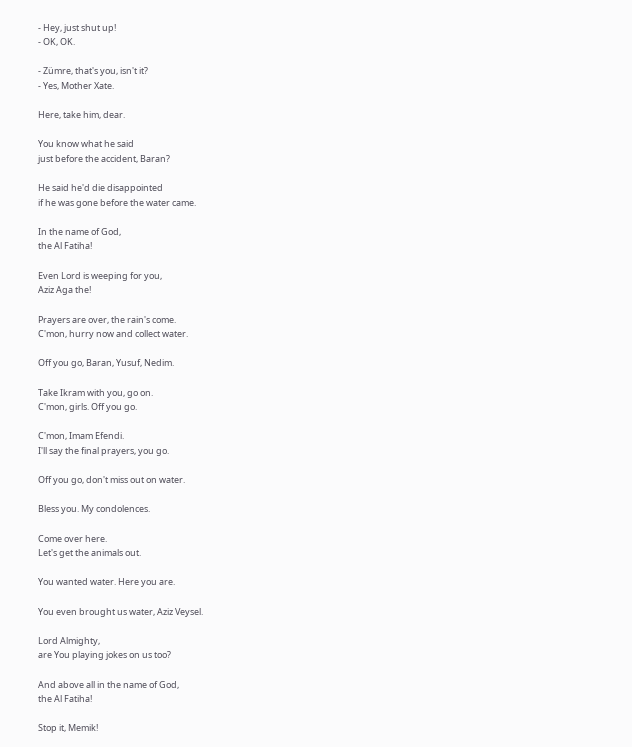- Hey, just shut up!
- OK, OK.

- Zümre, that's you, isn't it?
- Yes, Mother Xate.

Here, take him, dear.

You know what he said
just before the accident, Baran?

He said he'd die disappointed
if he was gone before the water came.

In the name of God,
the Al Fatiha!

Even Lord is weeping for you,
Aziz Aga the!

Prayers are over, the rain's come.
C'mon, hurry now and collect water.

Off you go, Baran, Yusuf, Nedim.

Take Ikram with you, go on.
C'mon, girls. Off you go.

C'mon, Imam Efendi.
I'll say the final prayers, you go.

Off you go, don't miss out on water.

Bless you. My condolences.

Come over here.
Let's get the animals out.

You wanted water. Here you are.

You even brought us water, Aziz Veysel.

Lord Almighty,
are You playing jokes on us too?

And above all in the name of God,
the Al Fatiha!

Stop it, Memik!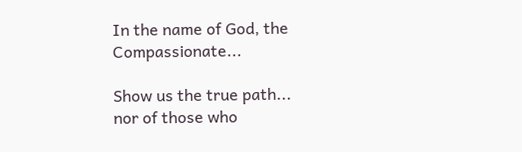In the name of God, the Compassionate...

Show us the true path...
nor of those who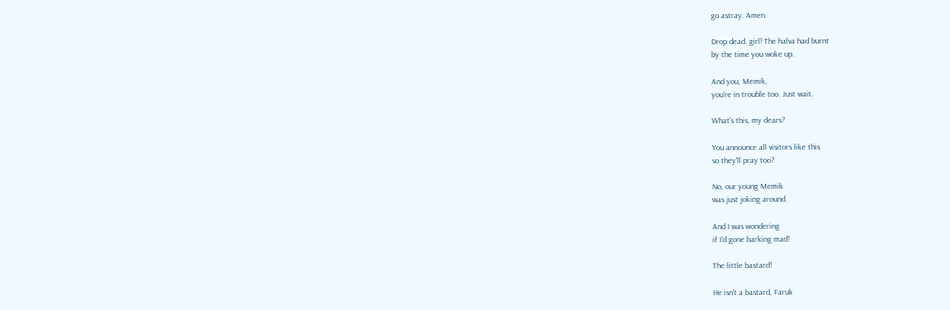go astray. Amen.

Drop dead, girl! The halva had burnt
by the time you woke up.

And you, Memik,
you're in trouble too. Just wait.

What's this, my dears?

You announce all visitors like this
so they'll pray too?

No, our young Memik
was just joking around.

And I was wondering
if I'd gone barking mad!

The little bastard!

He isn't a bastard, Faruk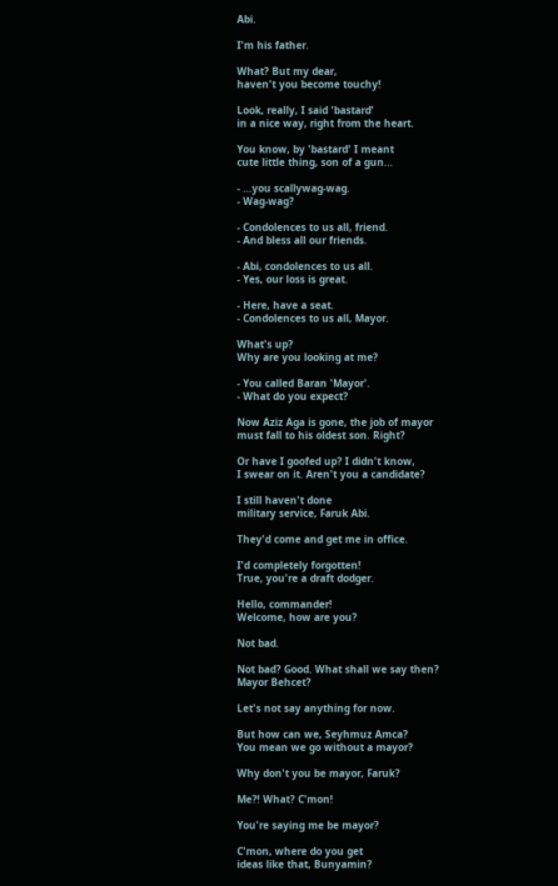Abi.

I'm his father.

What? But my dear,
haven't you become touchy!

Look, really, I said 'bastard'
in a nice way, right from the heart.

You know, by 'bastard' I meant
cute little thing, son of a gun...

- ...you scallywag-wag.
- Wag-wag?

- Condolences to us all, friend.
- And bless all our friends.

- Abi, condolences to us all.
- Yes, our loss is great.

- Here, have a seat.
- Condolences to us all, Mayor.

What's up?
Why are you looking at me?

- You called Baran 'Mayor'.
- What do you expect?

Now Aziz Aga is gone, the job of mayor
must fall to his oldest son. Right?

Or have I goofed up? I didn't know,
I swear on it. Aren't you a candidate?

I still haven't done
military service, Faruk Abi.

They'd come and get me in office.

I'd completely forgotten!
True, you're a draft dodger.

Hello, commander!
Welcome, how are you?

Not bad.

Not bad? Good. What shall we say then?
Mayor Behcet?

Let's not say anything for now.

But how can we, Seyhmuz Amca?
You mean we go without a mayor?

Why don't you be mayor, Faruk?

Me?! What? C'mon!

You're saying me be mayor?

C'mon, where do you get
ideas like that, Bunyamin?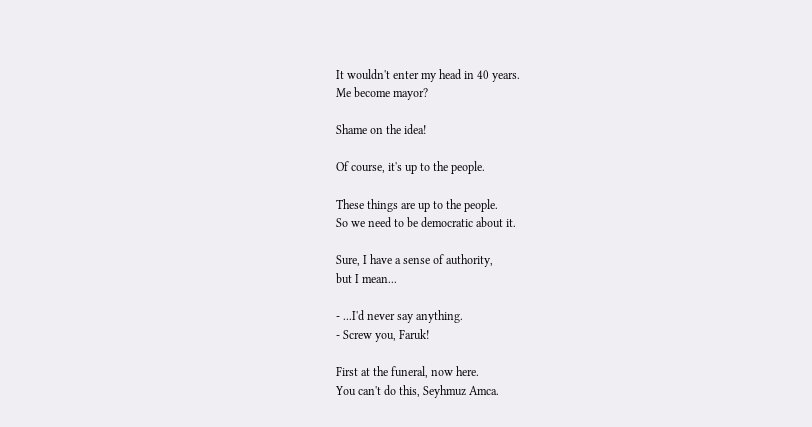It wouldn't enter my head in 40 years.
Me become mayor?

Shame on the idea!

Of course, it's up to the people.

These things are up to the people.
So we need to be democratic about it.

Sure, I have a sense of authority,
but I mean...

- ...I'd never say anything.
- Screw you, Faruk!

First at the funeral, now here.
You can't do this, Seyhmuz Amca.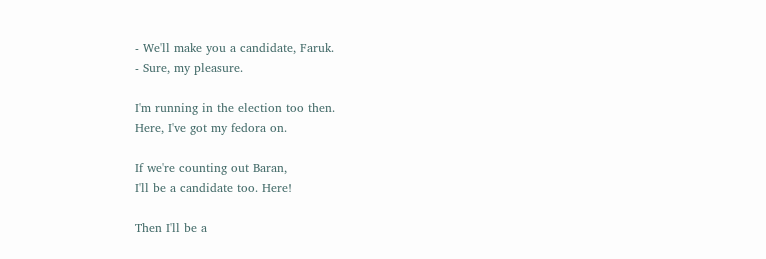- We'll make you a candidate, Faruk.
- Sure, my pleasure.

I'm running in the election too then.
Here, I've got my fedora on.

If we're counting out Baran,
I'll be a candidate too. Here!

Then I'll be a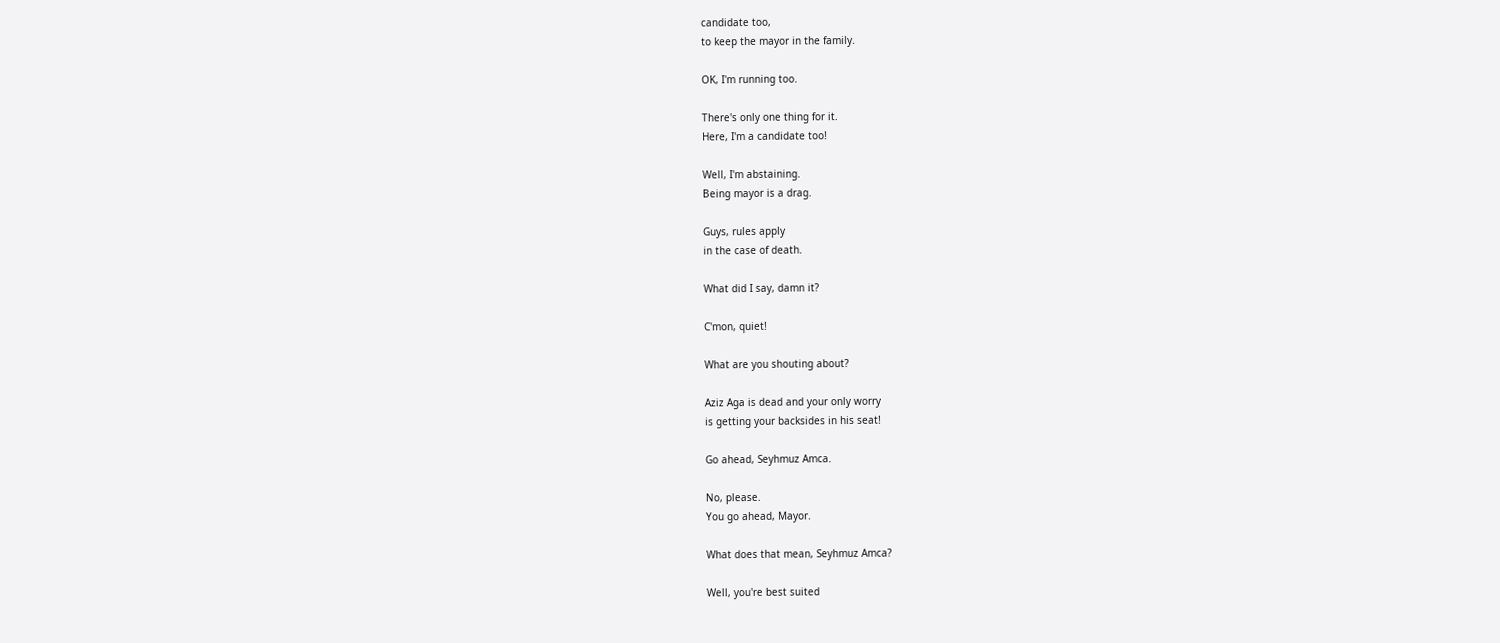candidate too,
to keep the mayor in the family.

OK, I'm running too.

There's only one thing for it.
Here, I'm a candidate too!

Well, I'm abstaining.
Being mayor is a drag.

Guys, rules apply
in the case of death.

What did I say, damn it?

C'mon, quiet!

What are you shouting about?

Aziz Aga is dead and your only worry
is getting your backsides in his seat!

Go ahead, Seyhmuz Amca.

No, please.
You go ahead, Mayor.

What does that mean, Seyhmuz Amca?

Well, you're best suited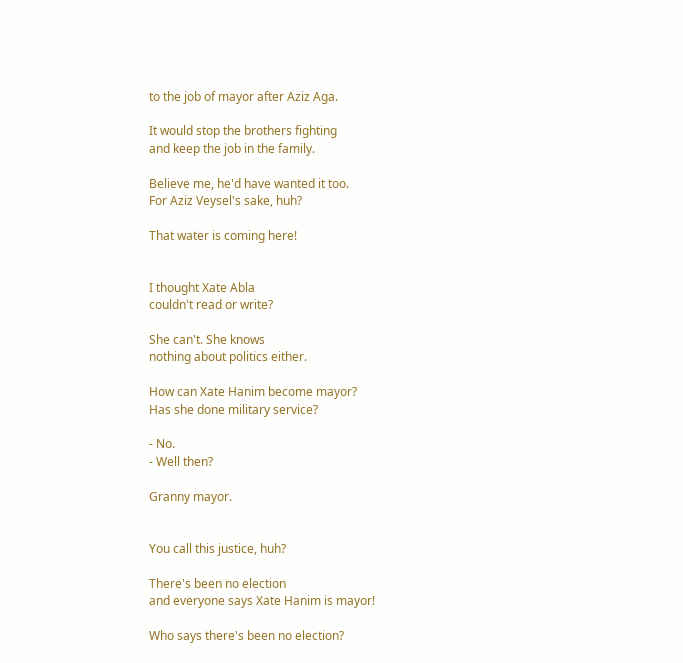to the job of mayor after Aziz Aga.

It would stop the brothers fighting
and keep the job in the family.

Believe me, he'd have wanted it too.
For Aziz Veysel's sake, huh?

That water is coming here!


I thought Xate Abla
couldn't read or write?

She can't. She knows
nothing about politics either.

How can Xate Hanim become mayor?
Has she done military service?

- No.
- Well then?

Granny mayor.


You call this justice, huh?

There's been no election
and everyone says Xate Hanim is mayor!

Who says there's been no election?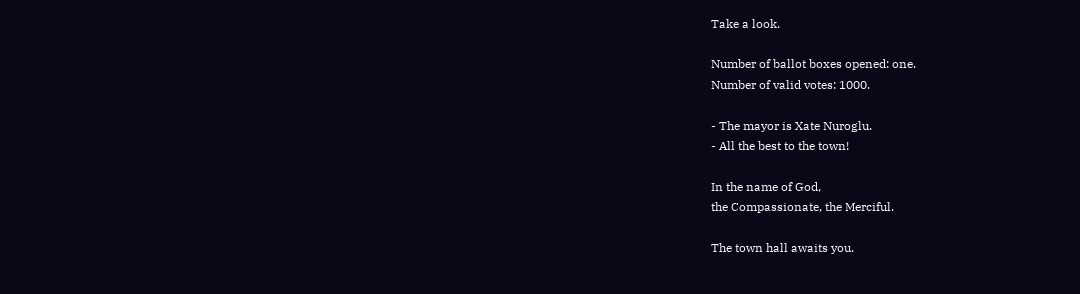Take a look.

Number of ballot boxes opened: one.
Number of valid votes: 1000.

- The mayor is Xate Nuroglu.
- All the best to the town!

In the name of God,
the Compassionate, the Merciful.

The town hall awaits you.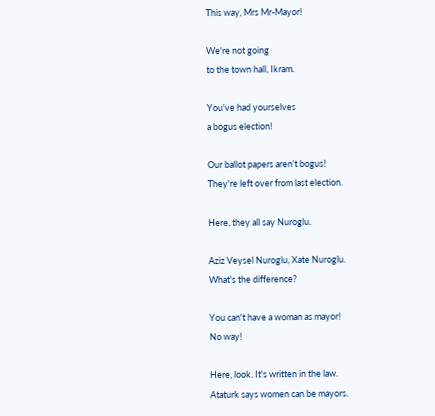This way, Mrs Mr-Mayor!

We're not going
to the town hall, Ikram.

You've had yourselves
a bogus election!

Our ballot papers aren't bogus!
They're left over from last election.

Here, they all say Nuroglu.

Aziz Veysel Nuroglu, Xate Nuroglu.
What's the difference?

You can't have a woman as mayor!
No way!

Here, look. It's written in the law.
Ataturk says women can be mayors.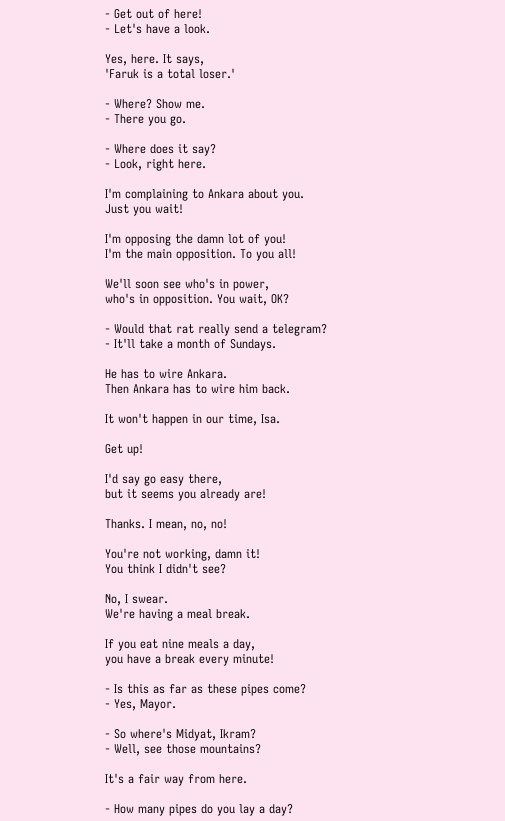- Get out of here!
- Let's have a look.

Yes, here. It says,
'Faruk is a total loser.'

- Where? Show me.
- There you go.

- Where does it say?
- Look, right here.

I'm complaining to Ankara about you.
Just you wait!

I'm opposing the damn lot of you!
I'm the main opposition. To you all!

We'll soon see who's in power,
who's in opposition. You wait, OK?

- Would that rat really send a telegram?
- It'll take a month of Sundays.

He has to wire Ankara.
Then Ankara has to wire him back.

It won't happen in our time, Isa.

Get up!

I'd say go easy there,
but it seems you already are!

Thanks. I mean, no, no!

You're not working, damn it!
You think I didn't see?

No, I swear.
We're having a meal break.

If you eat nine meals a day,
you have a break every minute!

- Is this as far as these pipes come?
- Yes, Mayor.

- So where's Midyat, Ikram?
- Well, see those mountains?

It's a fair way from here.

- How many pipes do you lay a day?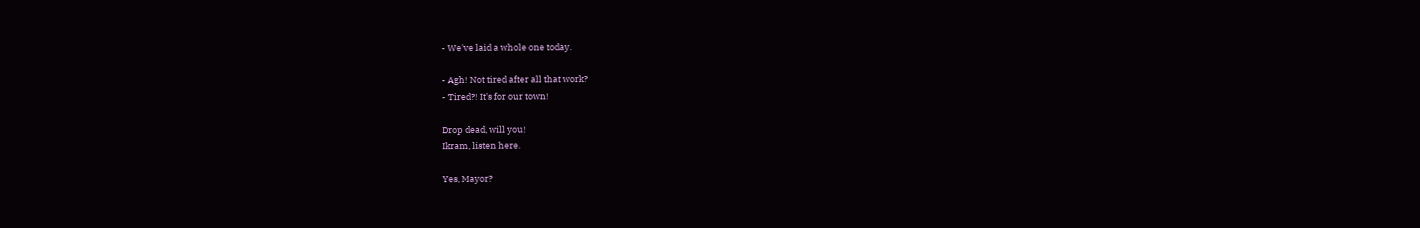- We've laid a whole one today.

- Agh! Not tired after all that work?
- Tired?! It's for our town!

Drop dead, will you!
Ikram, listen here.

Yes, Mayor?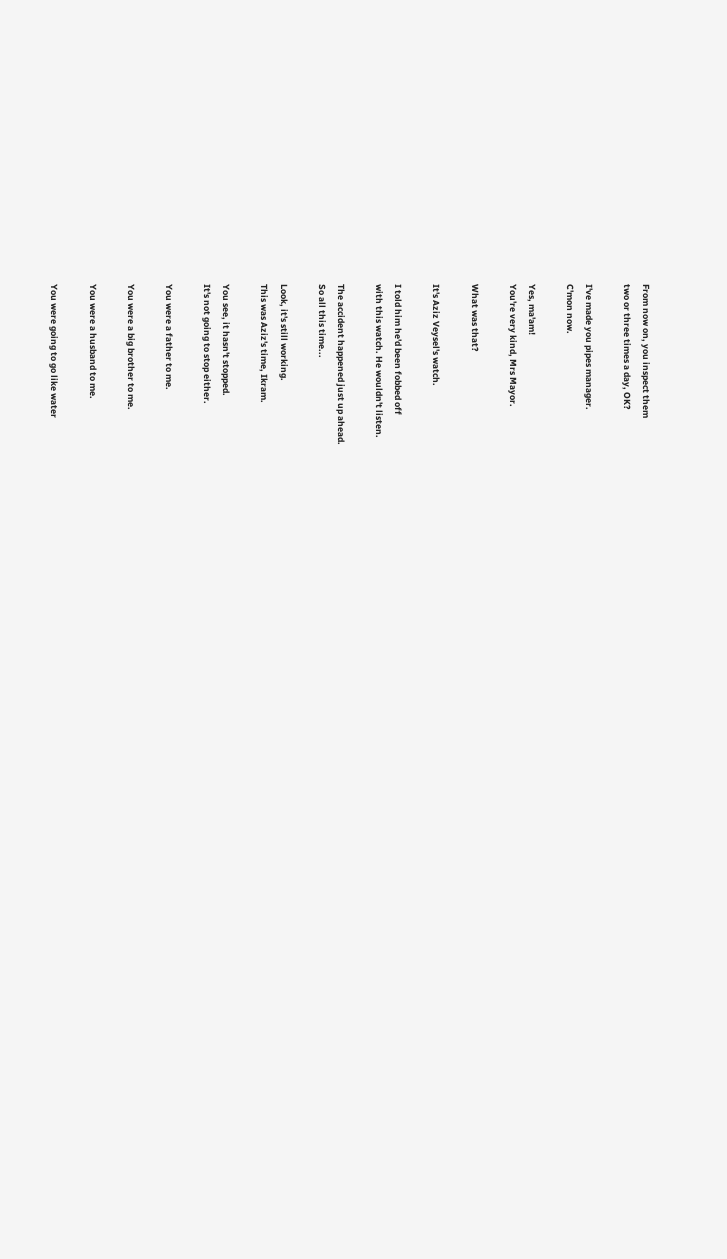From now on, you inspect them
two or three times a day, OK?

I've made you pipes manager.
C'mon now.

Yes, ma'am!
You're very kind, Mrs Mayor.

What was that?

It's Aziz Veysel's watch.

I told him he'd been fobbed off
with this watch. He wouldn't listen.

The accident happened just up ahead.
So all this time...

Look, it's still working.
This was Aziz's time, Ikram.

You see, it hasn't stopped.
It's not going to stop either.

You were a father to me.

You were a big brother to me.

You were a husband to me.

You were going to go like water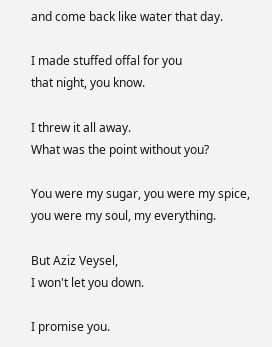and come back like water that day.

I made stuffed offal for you
that night, you know.

I threw it all away.
What was the point without you?

You were my sugar, you were my spice,
you were my soul, my everything.

But Aziz Veysel,
I won't let you down.

I promise you.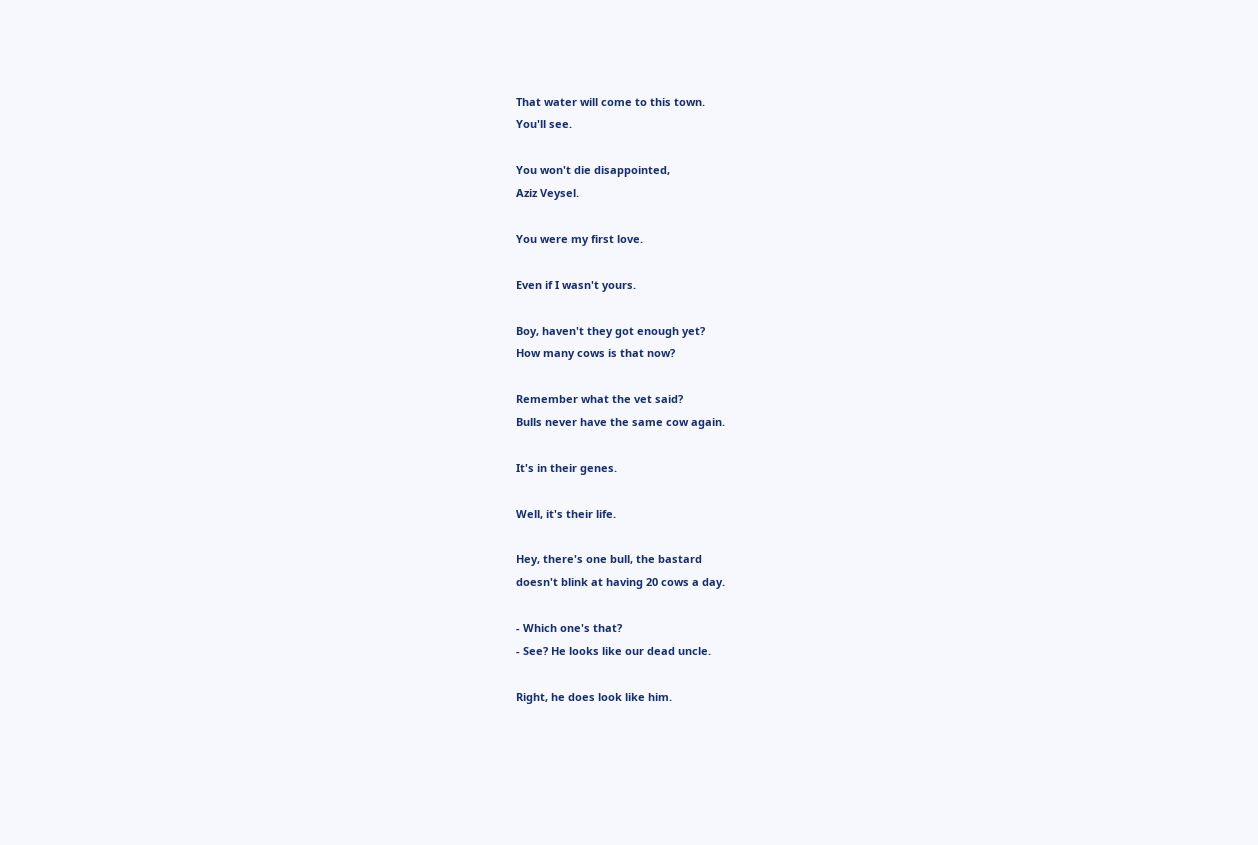That water will come to this town.
You'll see.

You won't die disappointed,
Aziz Veysel.

You were my first love.

Even if I wasn't yours.

Boy, haven't they got enough yet?
How many cows is that now?

Remember what the vet said?
Bulls never have the same cow again.

It's in their genes.

Well, it's their life.

Hey, there's one bull, the bastard
doesn't blink at having 20 cows a day.

- Which one's that?
- See? He looks like our dead uncle.

Right, he does look like him.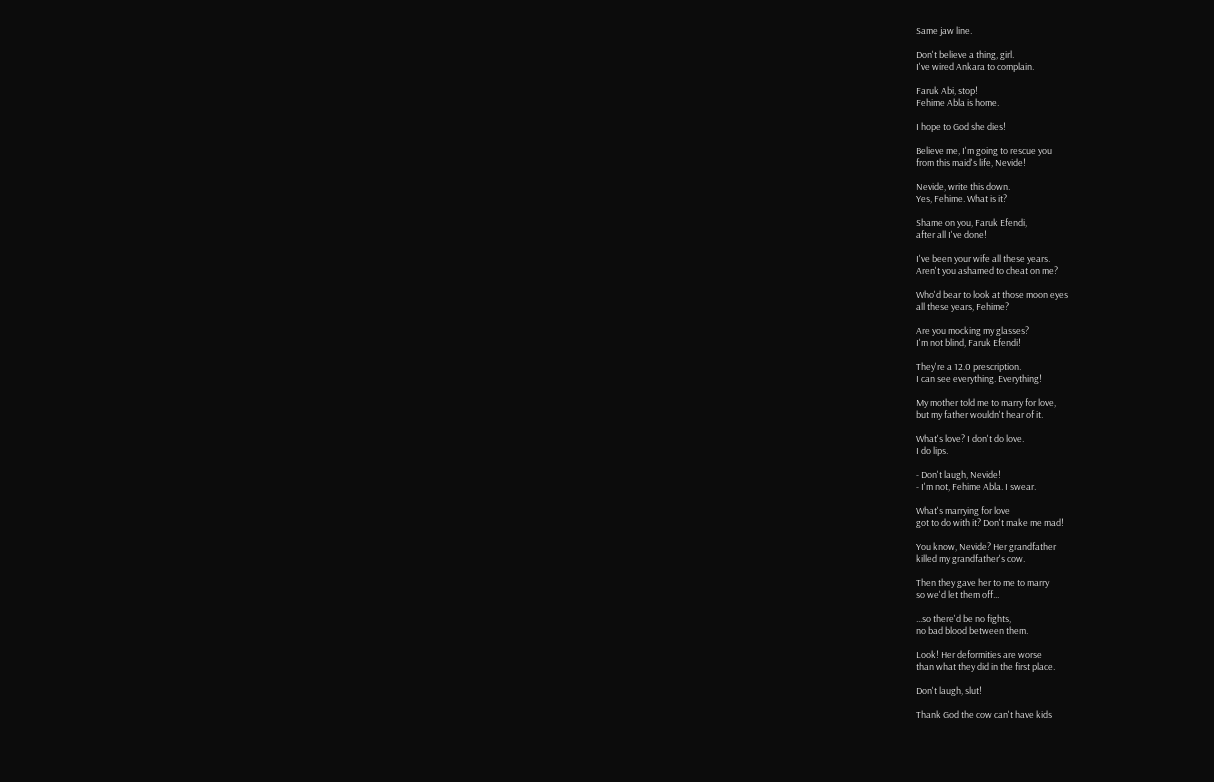Same jaw line.

Don't believe a thing, girl.
I've wired Ankara to complain.

Faruk Abi, stop!
Fehime Abla is home.

I hope to God she dies!

Believe me, I'm going to rescue you
from this maid's life, Nevide!

Nevide, write this down.
Yes, Fehime. What is it?

Shame on you, Faruk Efendi,
after all I've done!

I've been your wife all these years.
Aren't you ashamed to cheat on me?

Who'd bear to look at those moon eyes
all these years, Fehime?

Are you mocking my glasses?
I'm not blind, Faruk Efendi!

They're a 12.0 prescription.
I can see everything. Everything!

My mother told me to marry for love,
but my father wouldn't hear of it.

What's love? I don't do love.
I do lips.

- Don't laugh, Nevide!
- I'm not, Fehime Abla. I swear.

What's marrying for love
got to do with it? Don't make me mad!

You know, Nevide? Her grandfather
killed my grandfather's cow.

Then they gave her to me to marry
so we'd let them off...

...so there'd be no fights,
no bad blood between them.

Look! Her deformities are worse
than what they did in the first place.

Don't laugh, slut!

Thank God the cow can't have kids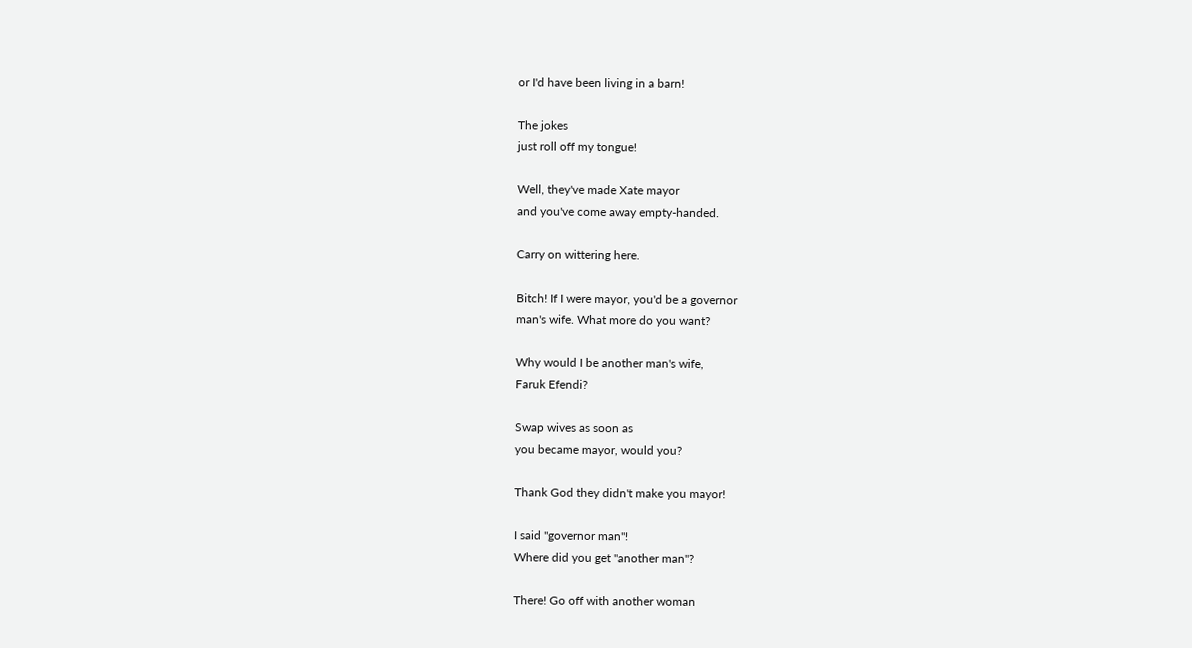or I'd have been living in a barn!

The jokes
just roll off my tongue!

Well, they've made Xate mayor
and you've come away empty-handed.

Carry on wittering here.

Bitch! If I were mayor, you'd be a governor
man's wife. What more do you want?

Why would I be another man's wife,
Faruk Efendi?

Swap wives as soon as
you became mayor, would you?

Thank God they didn't make you mayor!

I said "governor man"!
Where did you get "another man"?

There! Go off with another woman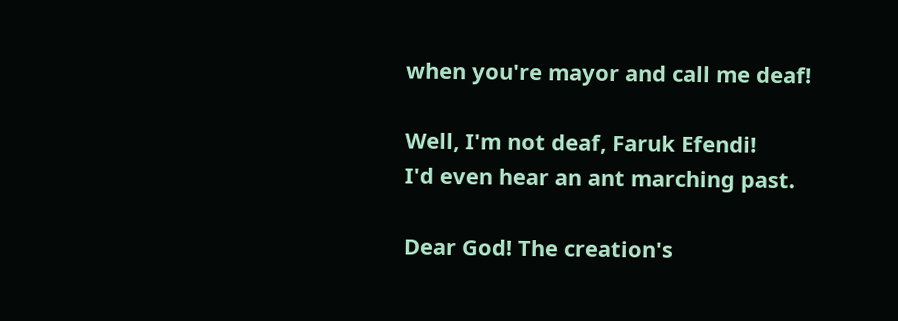when you're mayor and call me deaf!

Well, I'm not deaf, Faruk Efendi!
I'd even hear an ant marching past.

Dear God! The creation's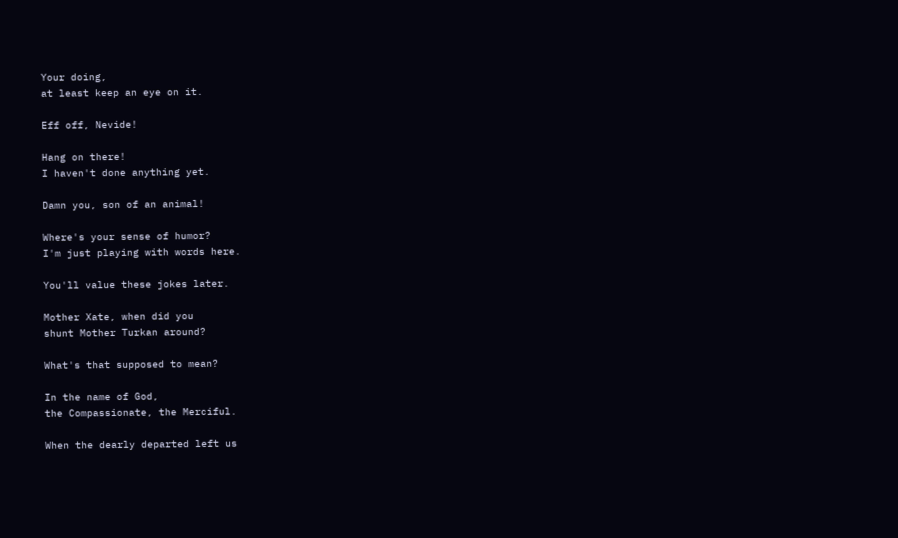Your doing,
at least keep an eye on it.

Eff off, Nevide!

Hang on there!
I haven't done anything yet.

Damn you, son of an animal!

Where's your sense of humor?
I'm just playing with words here.

You'll value these jokes later.

Mother Xate, when did you
shunt Mother Turkan around?

What's that supposed to mean?

In the name of God,
the Compassionate, the Merciful.

When the dearly departed left us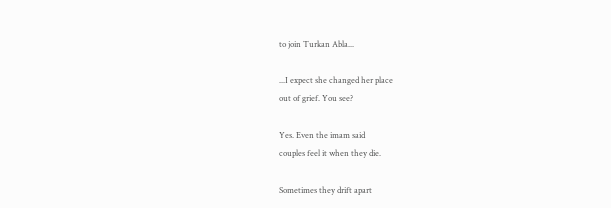to join Turkan Abla...

...I expect she changed her place
out of grief. You see?

Yes. Even the imam said
couples feel it when they die.

Sometimes they drift apart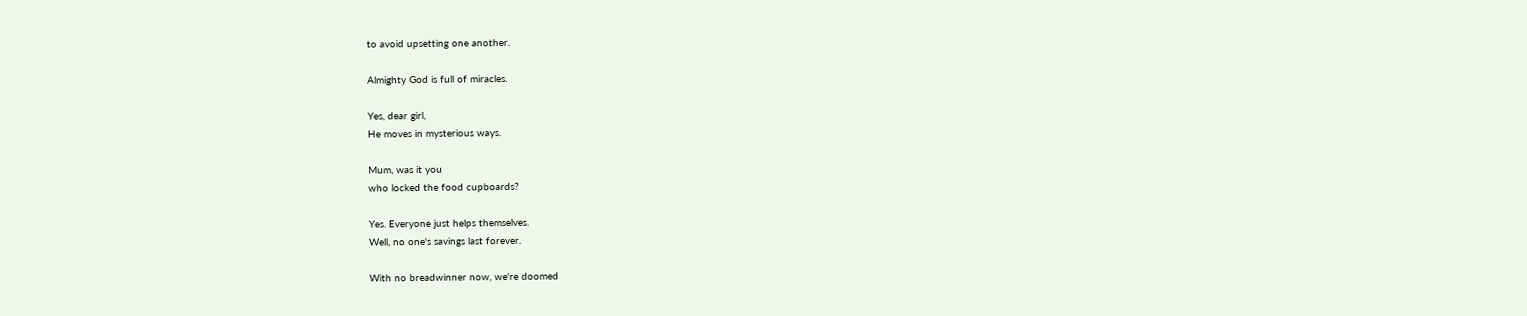to avoid upsetting one another.

Almighty God is full of miracles.

Yes, dear girl,
He moves in mysterious ways.

Mum, was it you
who locked the food cupboards?

Yes. Everyone just helps themselves.
Well, no one's savings last forever.

With no breadwinner now, we're doomed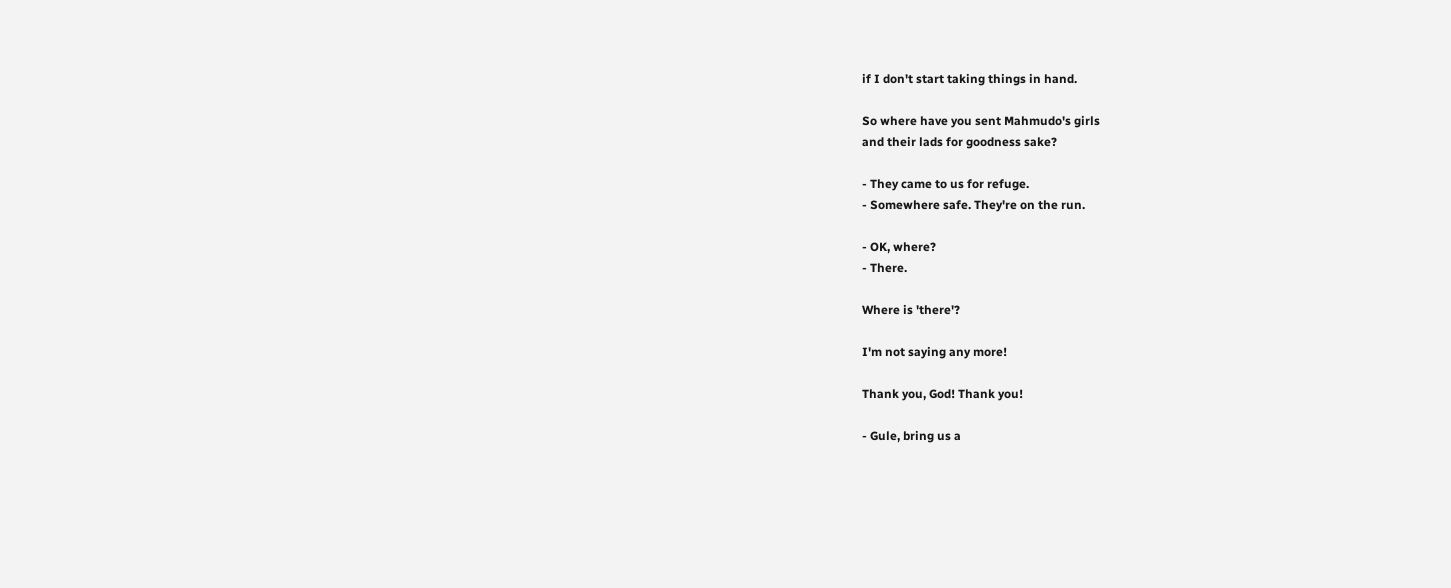if I don't start taking things in hand.

So where have you sent Mahmudo's girls
and their lads for goodness sake?

- They came to us for refuge.
- Somewhere safe. They're on the run.

- OK, where?
- There.

Where is 'there'?

I'm not saying any more!

Thank you, God! Thank you!

- Gule, bring us a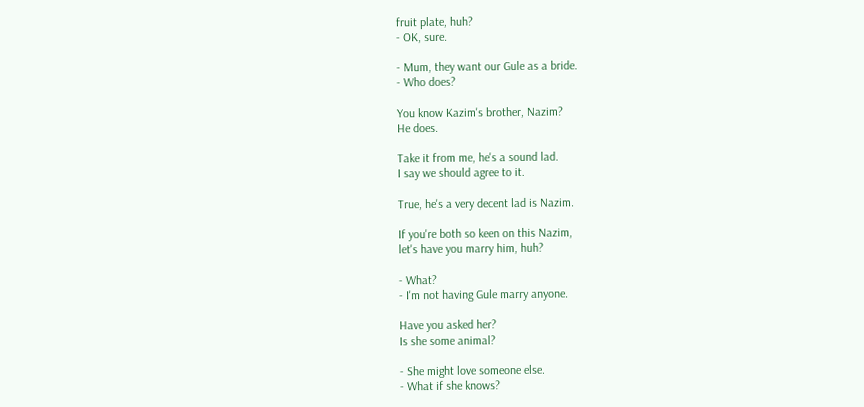fruit plate, huh?
- OK, sure.

- Mum, they want our Gule as a bride.
- Who does?

You know Kazim's brother, Nazim?
He does.

Take it from me, he's a sound lad.
I say we should agree to it.

True, he's a very decent lad is Nazim.

If you're both so keen on this Nazim,
let's have you marry him, huh?

- What?
- I'm not having Gule marry anyone.

Have you asked her?
Is she some animal?

- She might love someone else.
- What if she knows?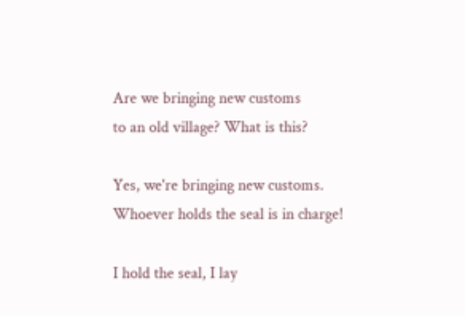Are we bringing new customs
to an old village? What is this?

Yes, we're bringing new customs.
Whoever holds the seal is in charge!

I hold the seal, I lay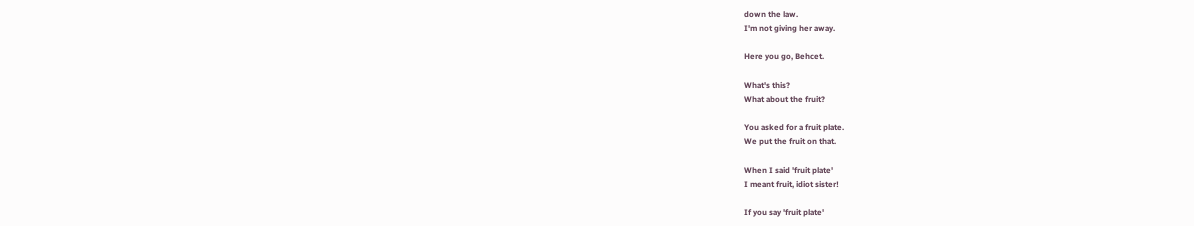down the law.
I'm not giving her away.

Here you go, Behcet.

What's this?
What about the fruit?

You asked for a fruit plate.
We put the fruit on that.

When I said 'fruit plate'
I meant fruit, idiot sister!

If you say 'fruit plate'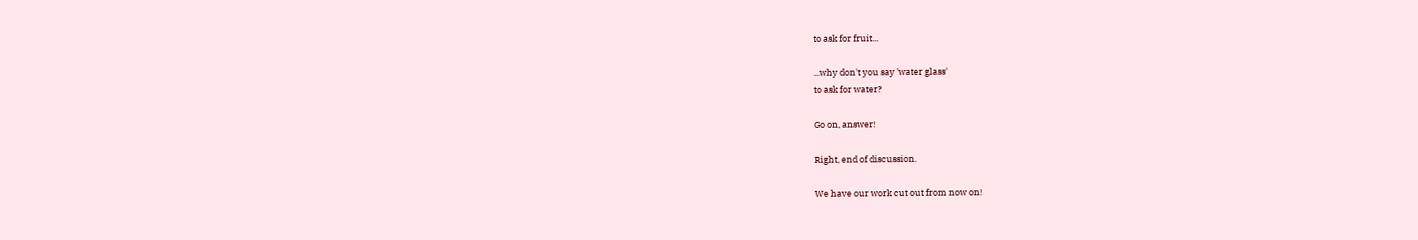to ask for fruit...

...why don't you say 'water glass'
to ask for water?

Go on, answer!

Right, end of discussion.

We have our work cut out from now on!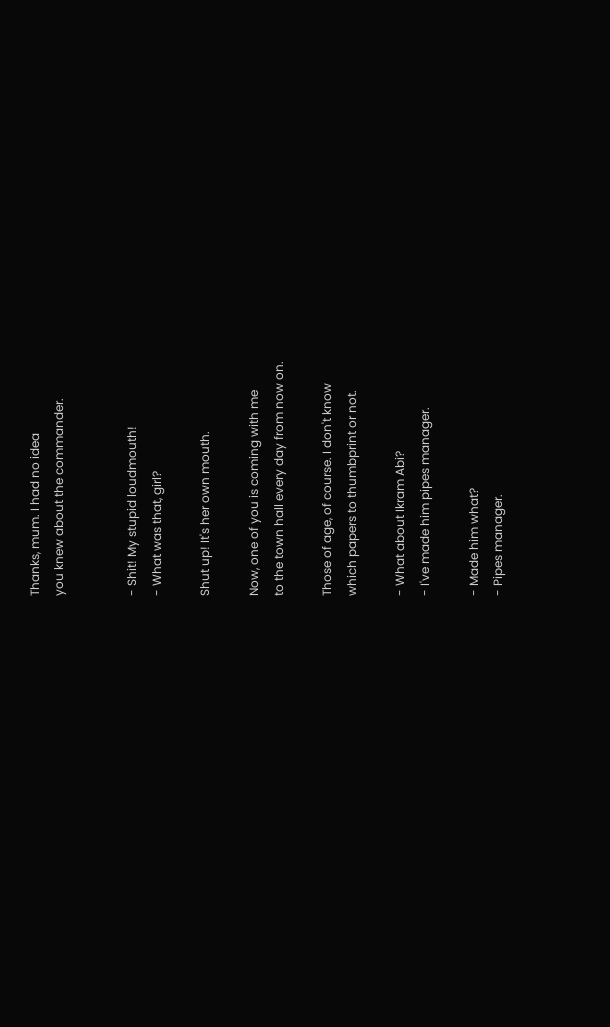Thanks, mum. I had no idea
you knew about the commander.


- Shit! My stupid loudmouth!
- What was that, girl?

Shut up! It's her own mouth.

Now, one of you is coming with me
to the town hall every day from now on.

Those of age, of course. I don't know
which papers to thumbprint or not.

- What about Ikram Abi?
- I've made him pipes manager.

- Made him what?
- Pipes manager.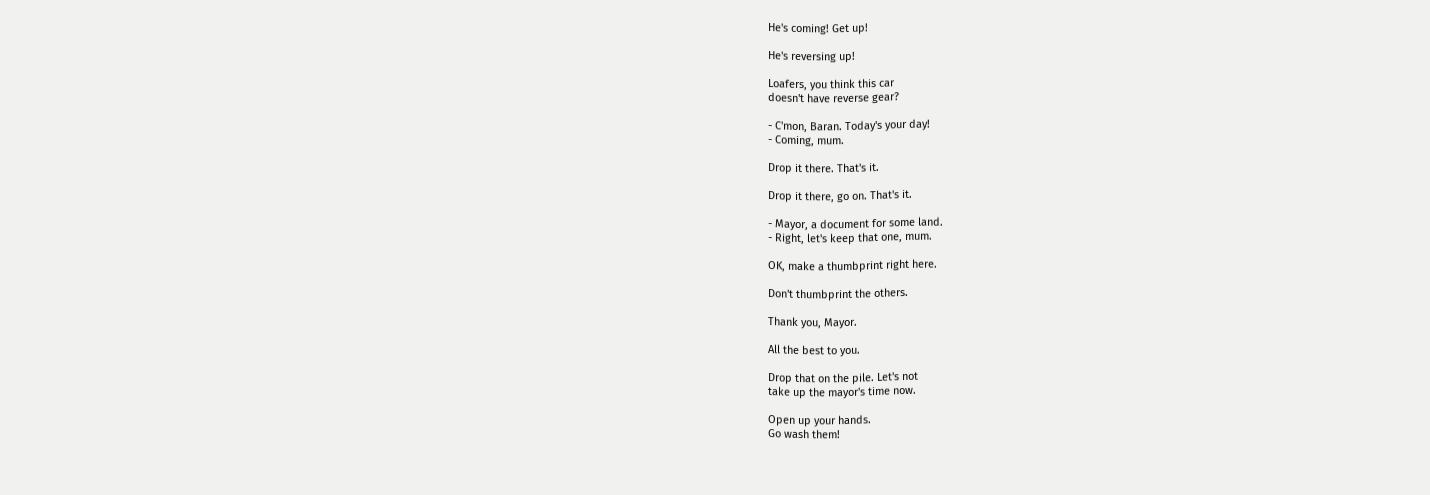He's coming! Get up!

He's reversing up!

Loafers, you think this car
doesn't have reverse gear?

- C'mon, Baran. Today's your day!
- Coming, mum.

Drop it there. That's it.

Drop it there, go on. That's it.

- Mayor, a document for some land.
- Right, let's keep that one, mum.

OK, make a thumbprint right here.

Don't thumbprint the others.

Thank you, Mayor.

All the best to you.

Drop that on the pile. Let's not
take up the mayor's time now.

Open up your hands.
Go wash them!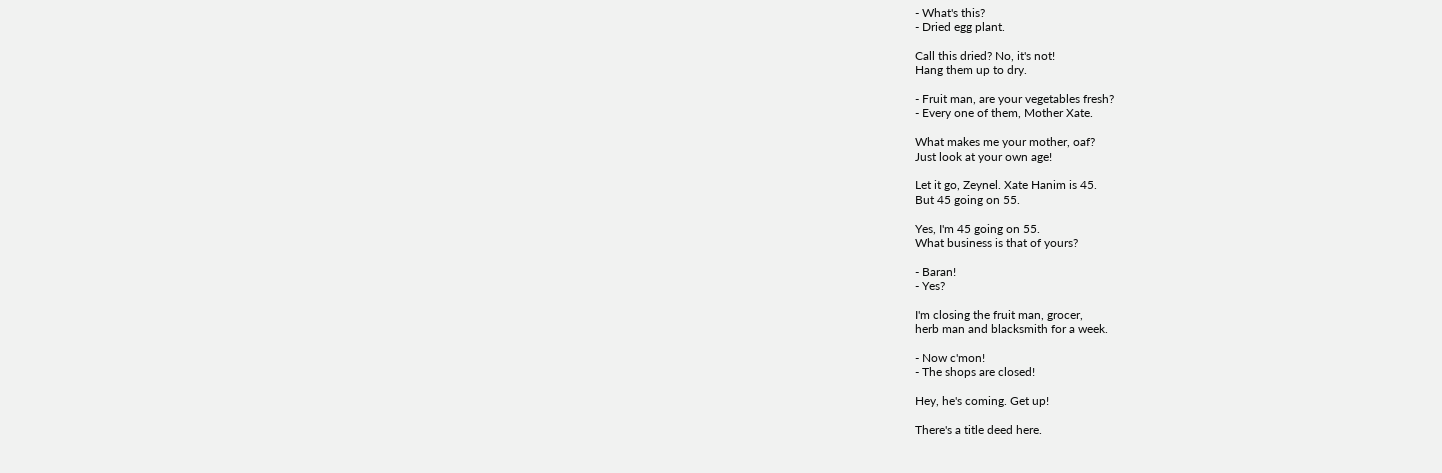- What's this?
- Dried egg plant.

Call this dried? No, it's not!
Hang them up to dry.

- Fruit man, are your vegetables fresh?
- Every one of them, Mother Xate.

What makes me your mother, oaf?
Just look at your own age!

Let it go, Zeynel. Xate Hanim is 45.
But 45 going on 55.

Yes, I'm 45 going on 55.
What business is that of yours?

- Baran!
- Yes?

I'm closing the fruit man, grocer,
herb man and blacksmith for a week.

- Now c'mon!
- The shops are closed!

Hey, he's coming. Get up!

There's a title deed here.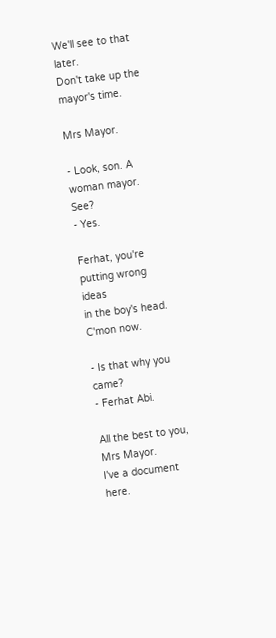We'll see to that later.
Don't take up the mayor's time.

Mrs Mayor.

- Look, son. A woman mayor. See?
- Yes.

Ferhat, you're putting wrong ideas
in the boy's head. C'mon now.

- Is that why you came?
- Ferhat Abi.

All the best to you, Mrs Mayor.
I've a document here.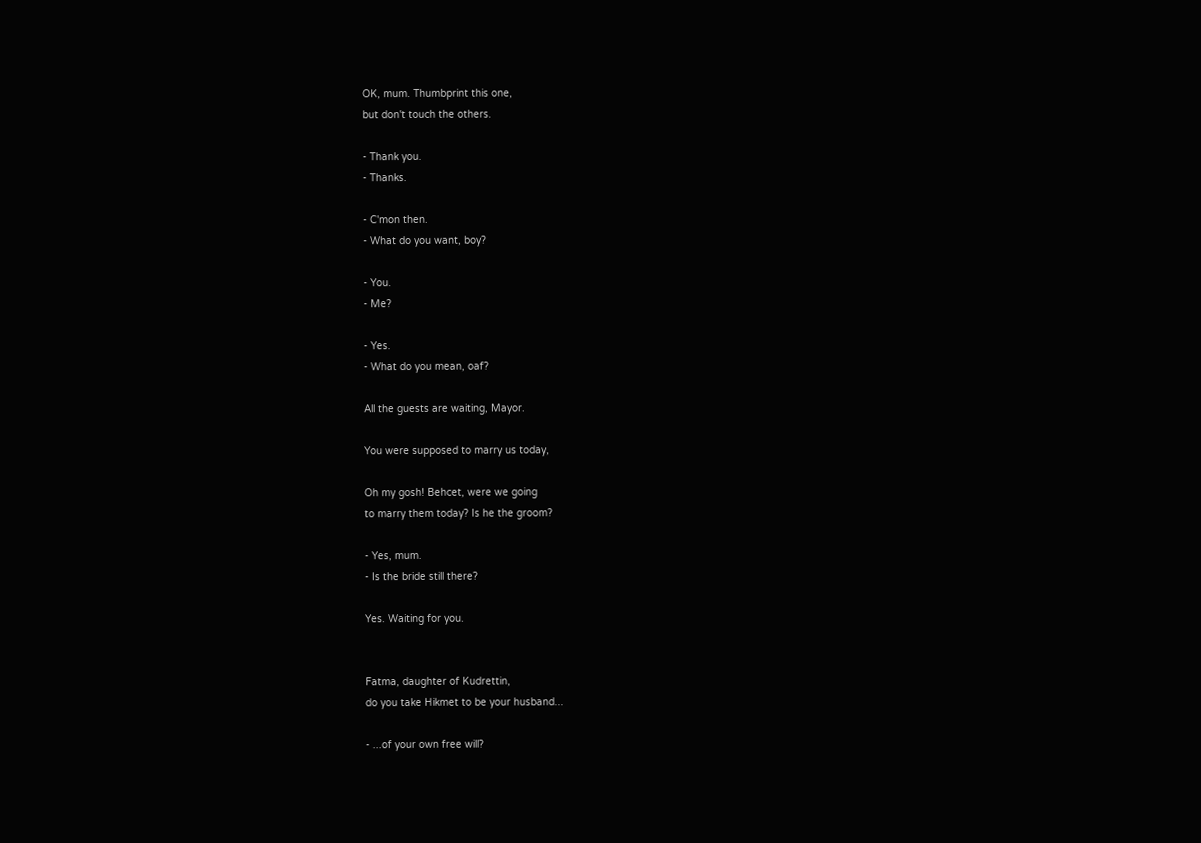OK, mum. Thumbprint this one,
but don't touch the others.

- Thank you.
- Thanks.

- C'mon then.
- What do you want, boy?

- You.
- Me?

- Yes.
- What do you mean, oaf?

All the guests are waiting, Mayor.

You were supposed to marry us today,

Oh my gosh! Behcet, were we going
to marry them today? Is he the groom?

- Yes, mum.
- Is the bride still there?

Yes. Waiting for you.


Fatma, daughter of Kudrettin,
do you take Hikmet to be your husband...

- ...of your own free will?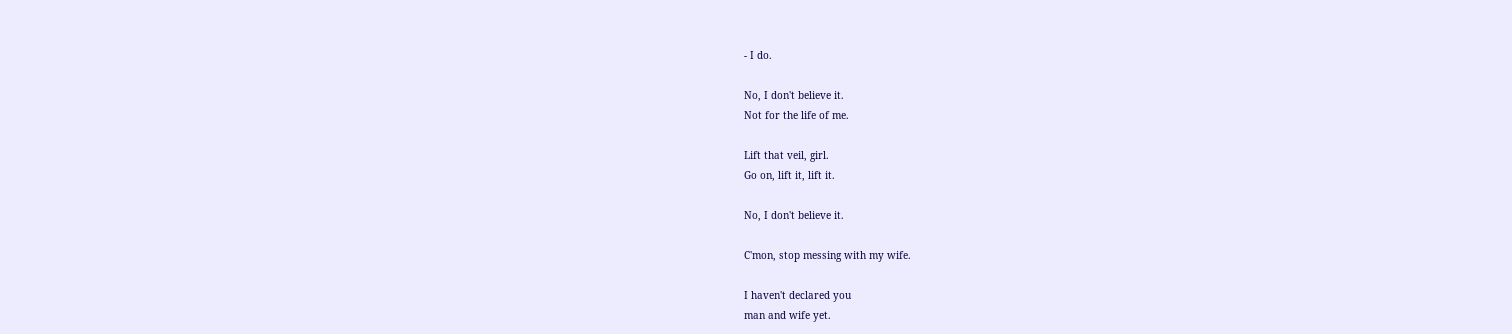- I do.

No, I don't believe it.
Not for the life of me.

Lift that veil, girl.
Go on, lift it, lift it.

No, I don't believe it.

C'mon, stop messing with my wife.

I haven't declared you
man and wife yet.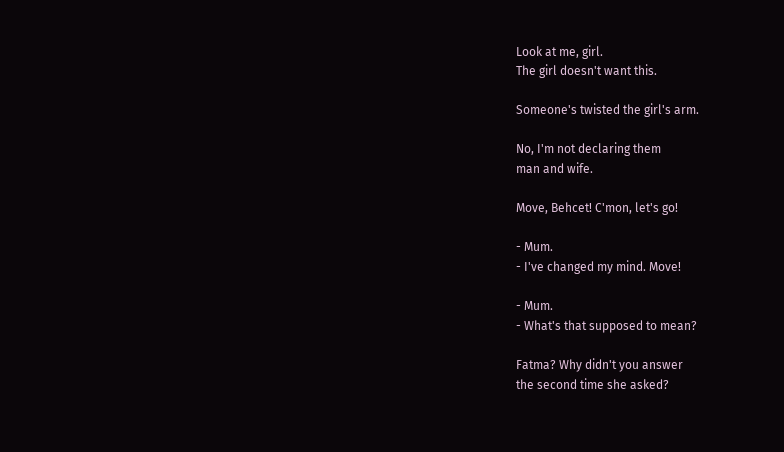Look at me, girl.
The girl doesn't want this.

Someone's twisted the girl's arm.

No, I'm not declaring them
man and wife.

Move, Behcet! C'mon, let's go!

- Mum.
- I've changed my mind. Move!

- Mum.
- What's that supposed to mean?

Fatma? Why didn't you answer
the second time she asked?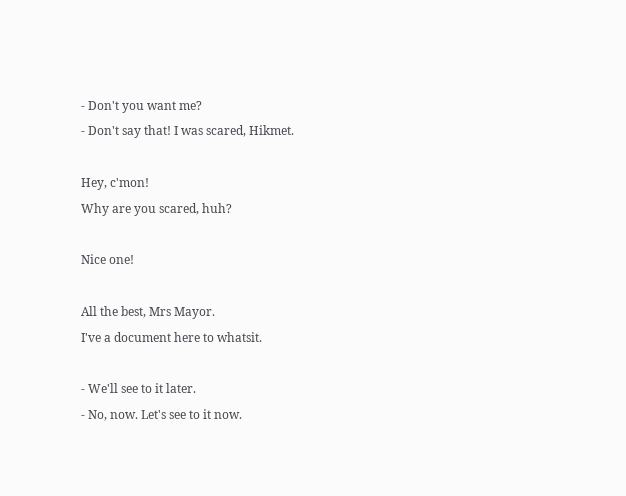- Don't you want me?
- Don't say that! I was scared, Hikmet.

Hey, c'mon!
Why are you scared, huh?

Nice one!

All the best, Mrs Mayor.
I've a document here to whatsit.

- We'll see to it later.
- No, now. Let's see to it now.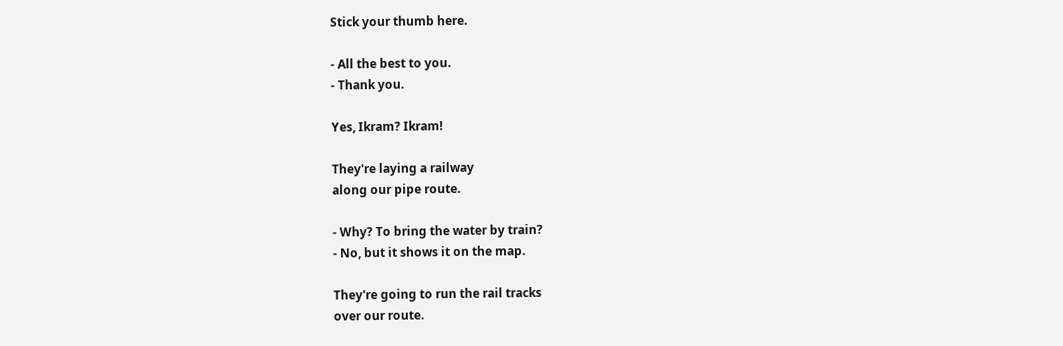Stick your thumb here.

- All the best to you.
- Thank you.

Yes, Ikram? Ikram!

They're laying a railway
along our pipe route.

- Why? To bring the water by train?
- No, but it shows it on the map.

They're going to run the rail tracks
over our route.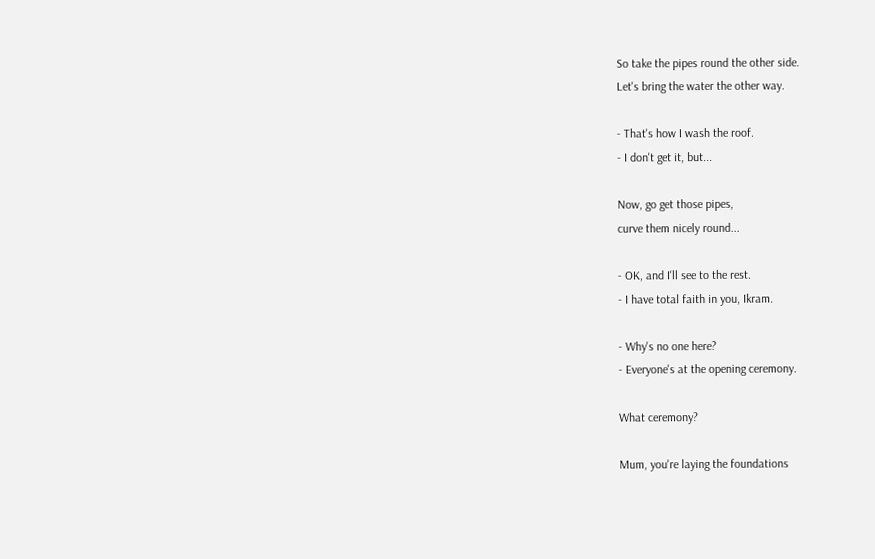So take the pipes round the other side.
Let's bring the water the other way.

- That's how I wash the roof.
- I don't get it, but...

Now, go get those pipes,
curve them nicely round...

- OK, and I'll see to the rest.
- I have total faith in you, Ikram.

- Why's no one here?
- Everyone's at the opening ceremony.

What ceremony?

Mum, you're laying the foundations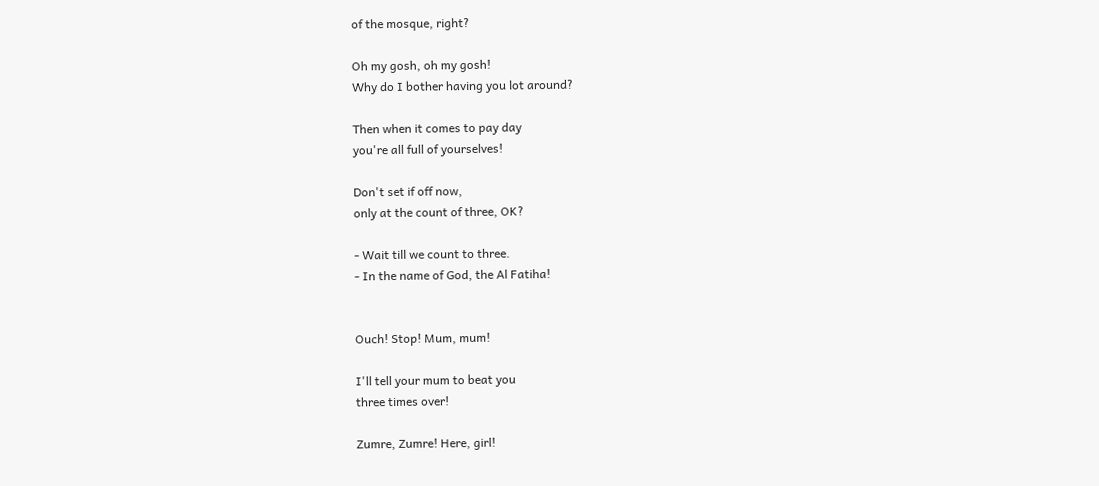of the mosque, right?

Oh my gosh, oh my gosh!
Why do I bother having you lot around?

Then when it comes to pay day
you're all full of yourselves!

Don't set if off now,
only at the count of three, OK?

- Wait till we count to three.
- In the name of God, the Al Fatiha!


Ouch! Stop! Mum, mum!

I'll tell your mum to beat you
three times over!

Zumre, Zumre! Here, girl!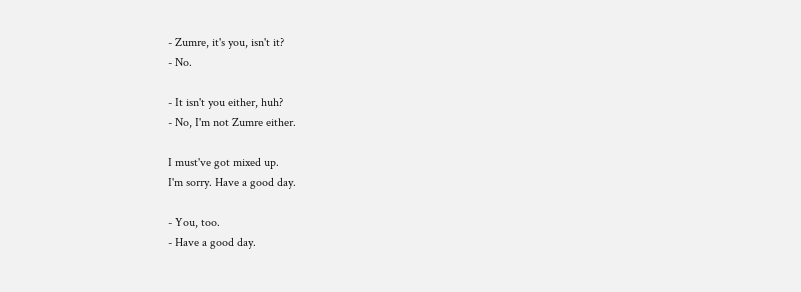- Zumre, it's you, isn't it?
- No.

- It isn't you either, huh?
- No, I'm not Zumre either.

I must've got mixed up.
I'm sorry. Have a good day.

- You, too.
- Have a good day.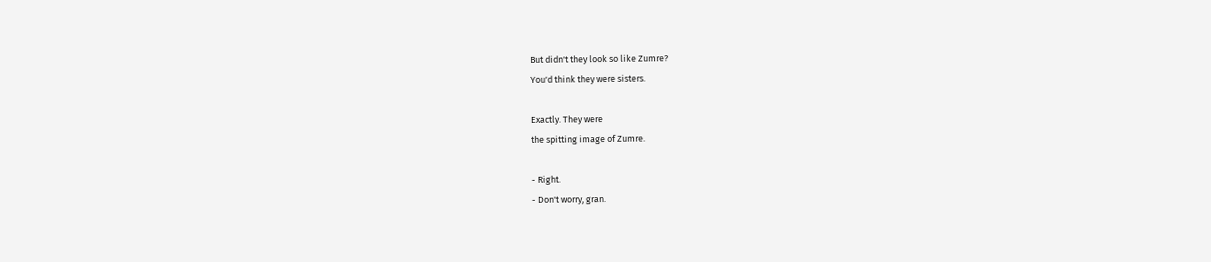But didn't they look so like Zumre?
You'd think they were sisters.

Exactly. They were
the spitting image of Zumre.

- Right.
- Don't worry, gran.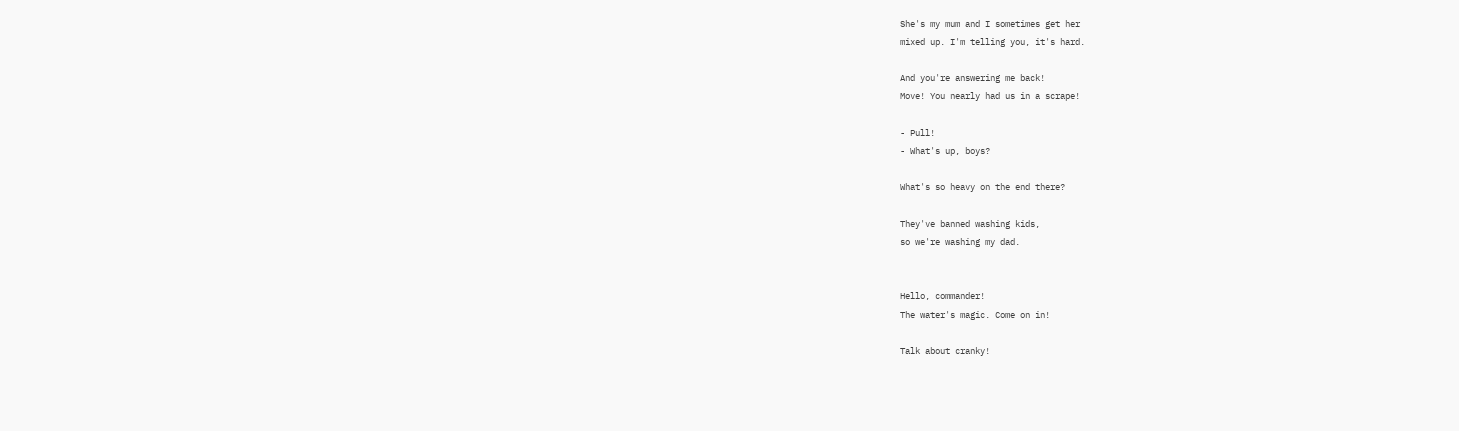She's my mum and I sometimes get her
mixed up. I'm telling you, it's hard.

And you're answering me back!
Move! You nearly had us in a scrape!

- Pull!
- What's up, boys?

What's so heavy on the end there?

They've banned washing kids,
so we're washing my dad.


Hello, commander!
The water's magic. Come on in!

Talk about cranky!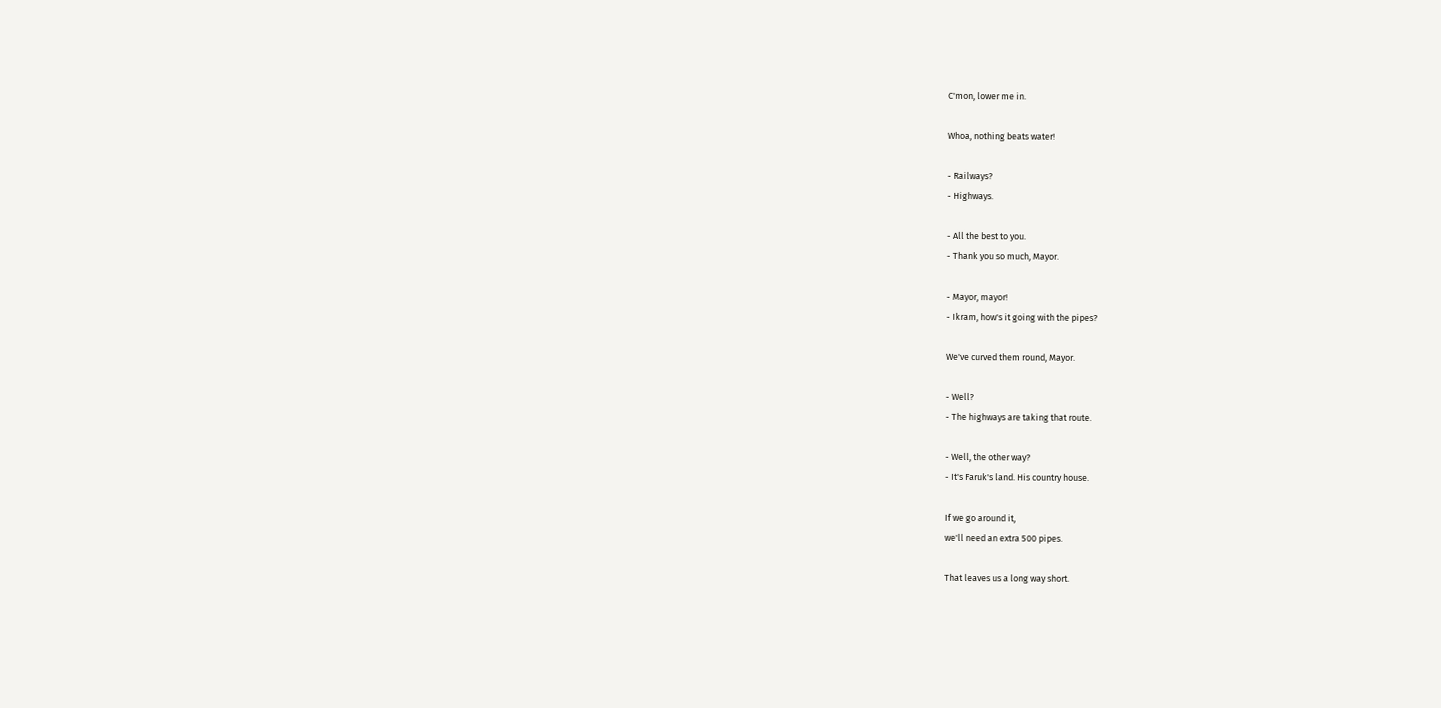C'mon, lower me in.

Whoa, nothing beats water!

- Railways?
- Highways.

- All the best to you.
- Thank you so much, Mayor.

- Mayor, mayor!
- Ikram, how's it going with the pipes?

We've curved them round, Mayor.

- Well?
- The highways are taking that route.

- Well, the other way?
- It's Faruk's land. His country house.

If we go around it,
we'll need an extra 500 pipes.

That leaves us a long way short.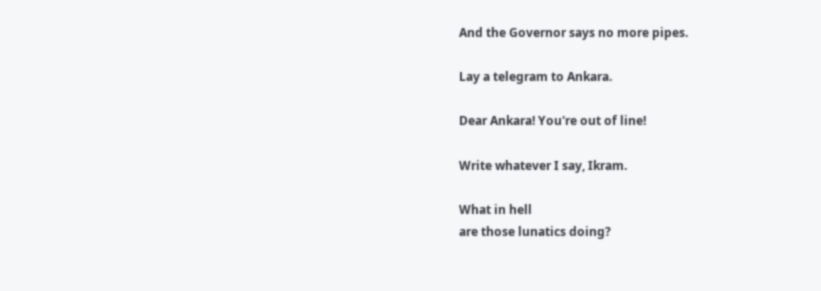And the Governor says no more pipes.

Lay a telegram to Ankara.

Dear Ankara! You're out of line!

Write whatever I say, Ikram.

What in hell
are those lunatics doing?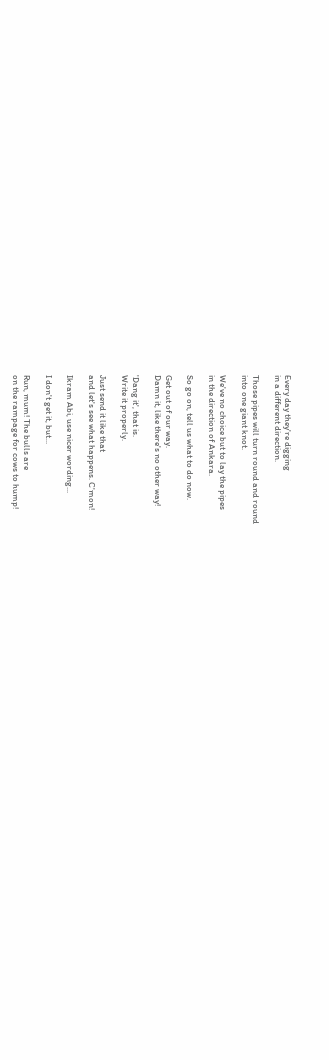Every day they're digging
in a different direction.

Those pipes will turn round and round
into one giant knot.

We've no choice but to lay the pipes
in the direction of Ankara.

So go on, tell us what to do now.

Get out of our way.
Damn it, like there's no other way!

'Dang it', that is.
Write it properly.

Just send it like that
and let's see what happens. C'mon!

Ikram Abi, use nicer wording...

I don't get it, but...

Run, mum! The bulls are
on the rampage for cows to hump!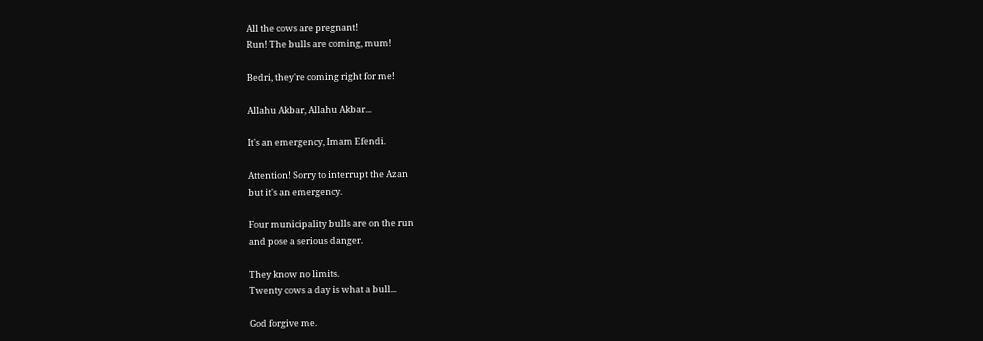All the cows are pregnant!
Run! The bulls are coming, mum!

Bedri, they're coming right for me!

Allahu Akbar, Allahu Akbar...

It's an emergency, Imam Efendi.

Attention! Sorry to interrupt the Azan
but it's an emergency.

Four municipality bulls are on the run
and pose a serious danger.

They know no limits.
Twenty cows a day is what a bull...

God forgive me.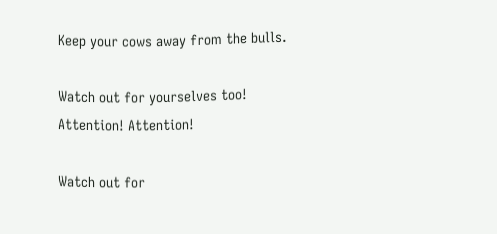Keep your cows away from the bulls.

Watch out for yourselves too!
Attention! Attention!

Watch out for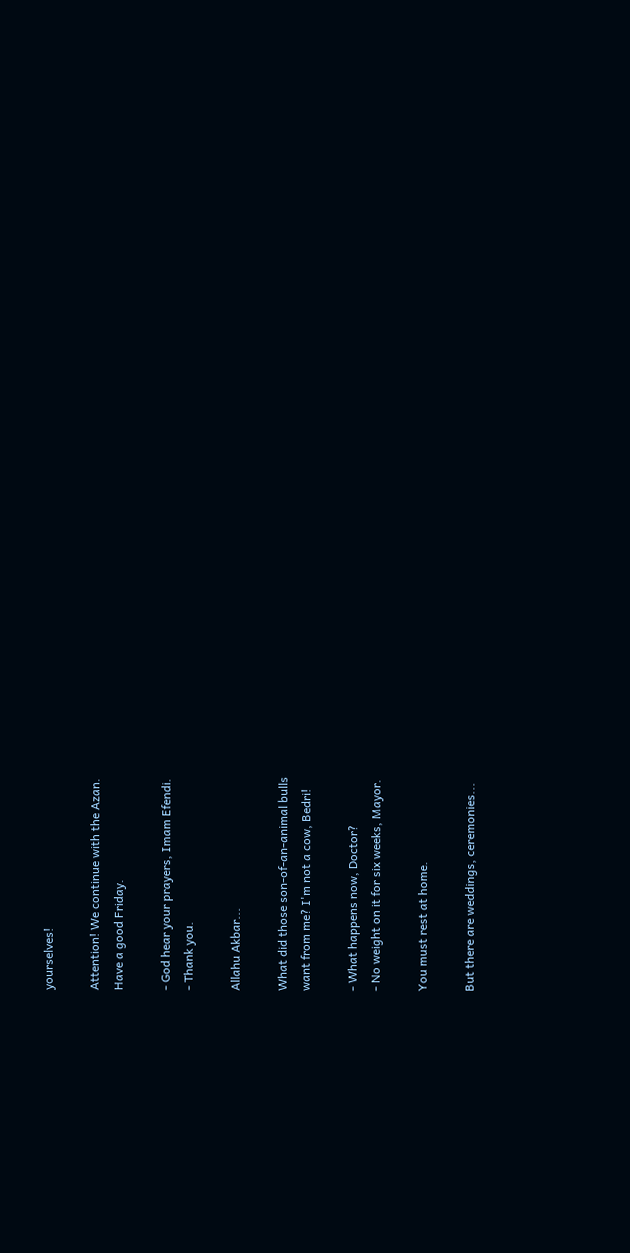yourselves!

Attention! We continue with the Azan.
Have a good Friday.

- God hear your prayers, Imam Efendi.
- Thank you.

Allahu Akbar...

What did those son-of-an-animal bulls
want from me? I'm not a cow, Bedri!

- What happens now, Doctor?
- No weight on it for six weeks, Mayor.

You must rest at home.

But there are weddings, ceremonies...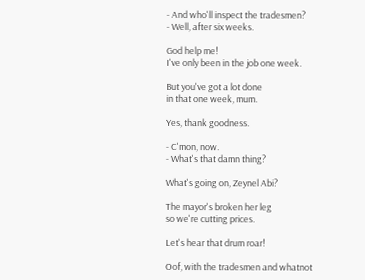- And who'll inspect the tradesmen?
- Well, after six weeks.

God help me!
I've only been in the job one week.

But you've got a lot done
in that one week, mum.

Yes, thank goodness.

- C'mon, now.
- What's that damn thing?

What's going on, Zeynel Abi?

The mayor's broken her leg
so we're cutting prices.

Let's hear that drum roar!

Oof, with the tradesmen and whatnot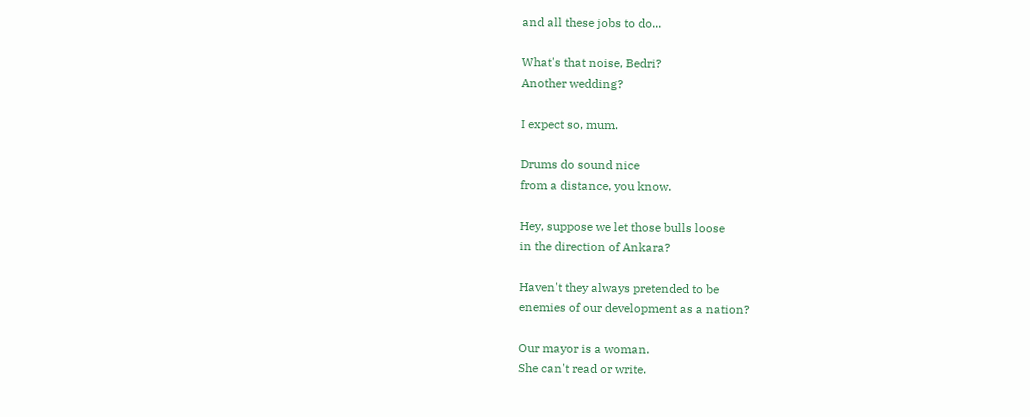and all these jobs to do...

What's that noise, Bedri?
Another wedding?

I expect so, mum.

Drums do sound nice
from a distance, you know.

Hey, suppose we let those bulls loose
in the direction of Ankara?

Haven't they always pretended to be
enemies of our development as a nation?

Our mayor is a woman.
She can't read or write.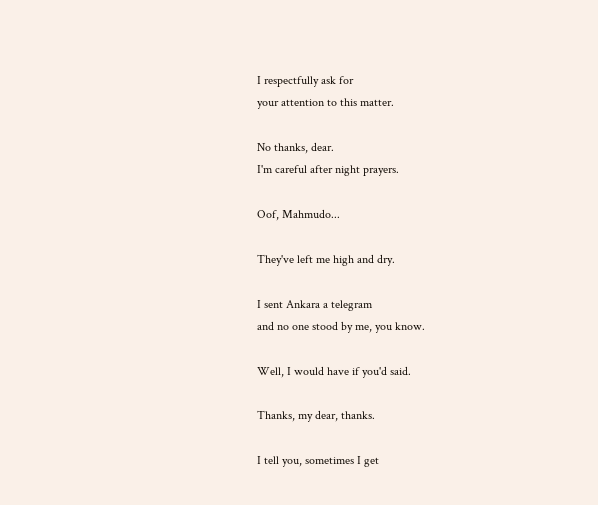I respectfully ask for
your attention to this matter.

No thanks, dear.
I'm careful after night prayers.

Oof, Mahmudo...

They've left me high and dry.

I sent Ankara a telegram
and no one stood by me, you know.

Well, I would have if you'd said.

Thanks, my dear, thanks.

I tell you, sometimes I get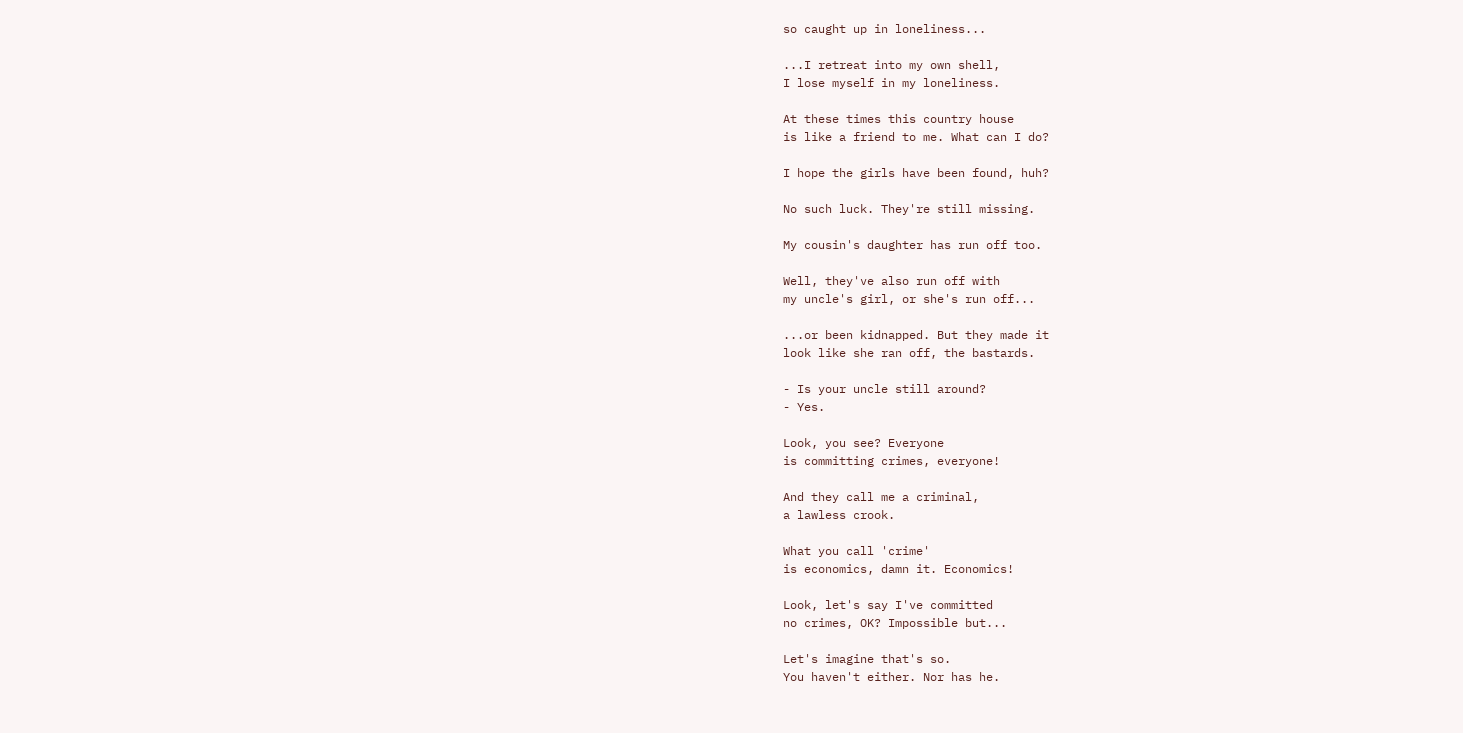so caught up in loneliness...

...I retreat into my own shell,
I lose myself in my loneliness.

At these times this country house
is like a friend to me. What can I do?

I hope the girls have been found, huh?

No such luck. They're still missing.

My cousin's daughter has run off too.

Well, they've also run off with
my uncle's girl, or she's run off...

...or been kidnapped. But they made it
look like she ran off, the bastards.

- Is your uncle still around?
- Yes.

Look, you see? Everyone
is committing crimes, everyone!

And they call me a criminal,
a lawless crook.

What you call 'crime'
is economics, damn it. Economics!

Look, let's say I've committed
no crimes, OK? Impossible but...

Let's imagine that's so.
You haven't either. Nor has he.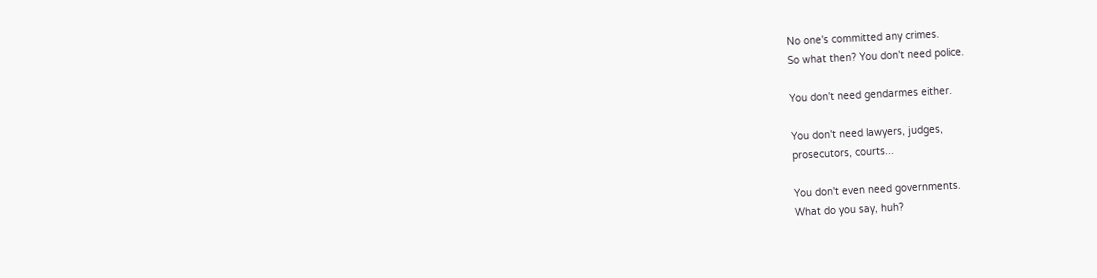No one's committed any crimes.
So what then? You don't need police.

You don't need gendarmes either.

You don't need lawyers, judges,
prosecutors, courts...

You don't even need governments.
What do you say, huh?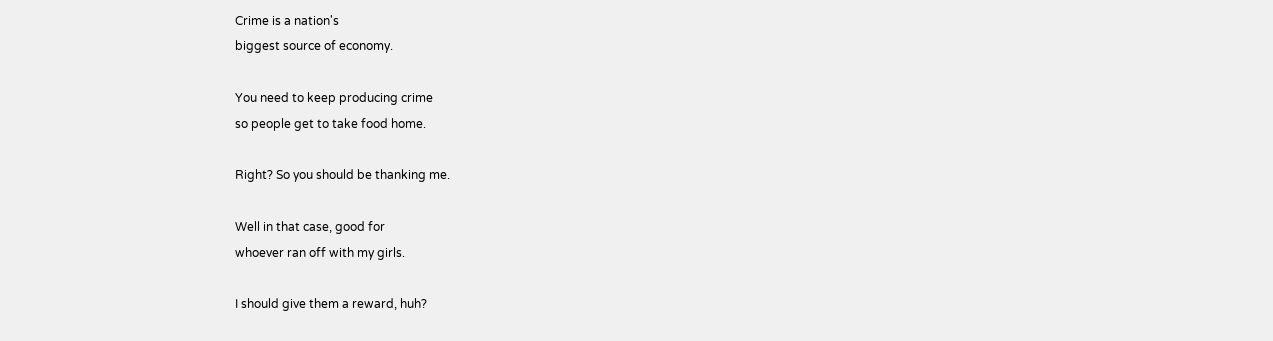Crime is a nation's
biggest source of economy.

You need to keep producing crime
so people get to take food home.

Right? So you should be thanking me.

Well in that case, good for
whoever ran off with my girls.

I should give them a reward, huh?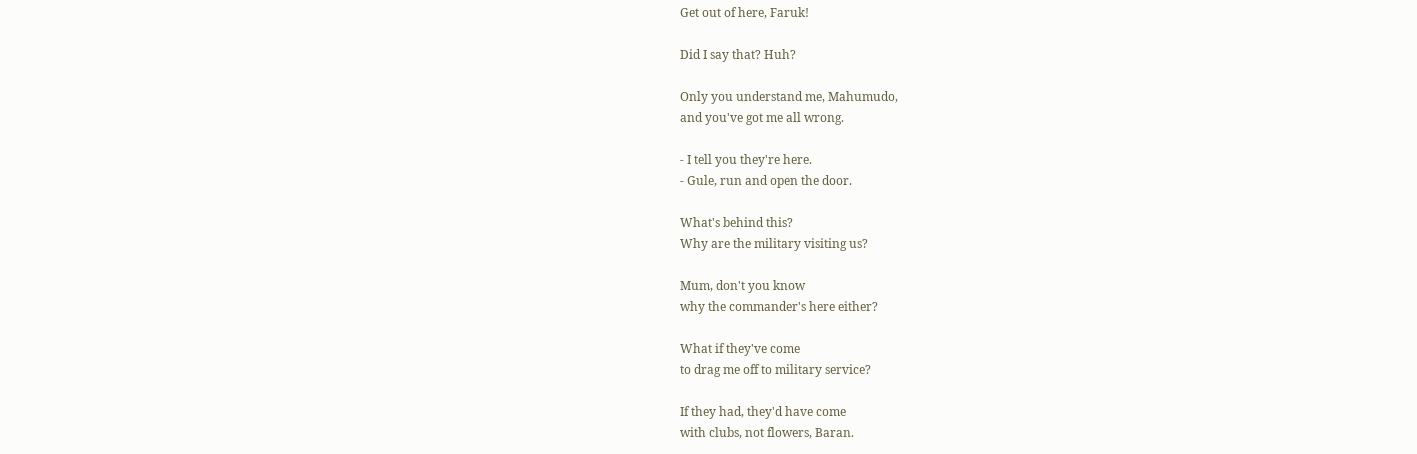Get out of here, Faruk!

Did I say that? Huh?

Only you understand me, Mahumudo,
and you've got me all wrong.

- I tell you they're here.
- Gule, run and open the door.

What's behind this?
Why are the military visiting us?

Mum, don't you know
why the commander's here either?

What if they've come
to drag me off to military service?

If they had, they'd have come
with clubs, not flowers, Baran.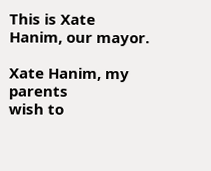This is Xate Hanim, our mayor.

Xate Hanim, my parents
wish to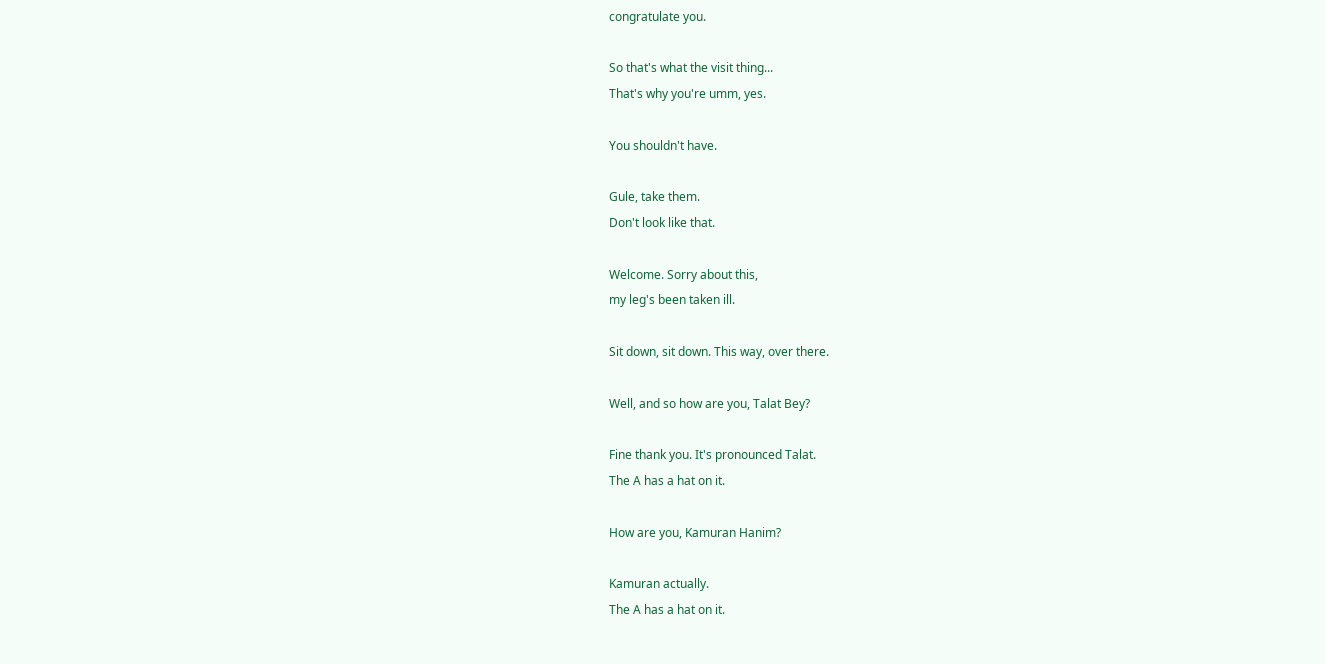congratulate you.

So that's what the visit thing...
That's why you're umm, yes.

You shouldn't have.

Gule, take them.
Don't look like that.

Welcome. Sorry about this,
my leg's been taken ill.

Sit down, sit down. This way, over there.

Well, and so how are you, Talat Bey?

Fine thank you. It's pronounced Talat.
The A has a hat on it.

How are you, Kamuran Hanim?

Kamuran actually.
The A has a hat on it.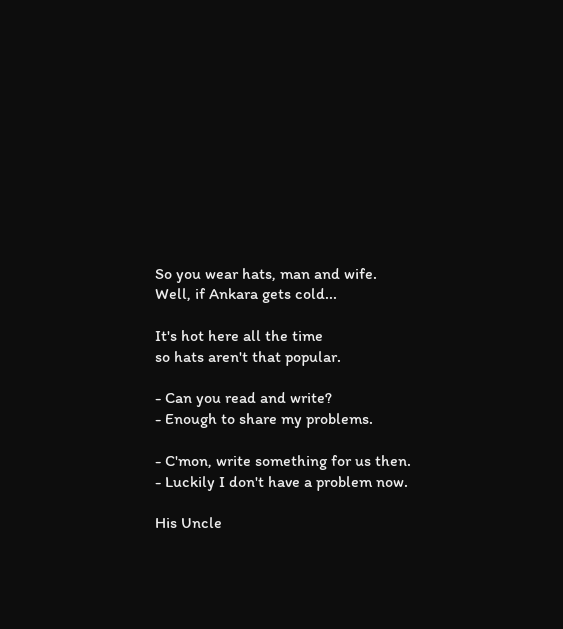So you wear hats, man and wife.
Well, if Ankara gets cold...

It's hot here all the time
so hats aren't that popular.

- Can you read and write?
- Enough to share my problems.

- C'mon, write something for us then.
- Luckily I don't have a problem now.

His Uncle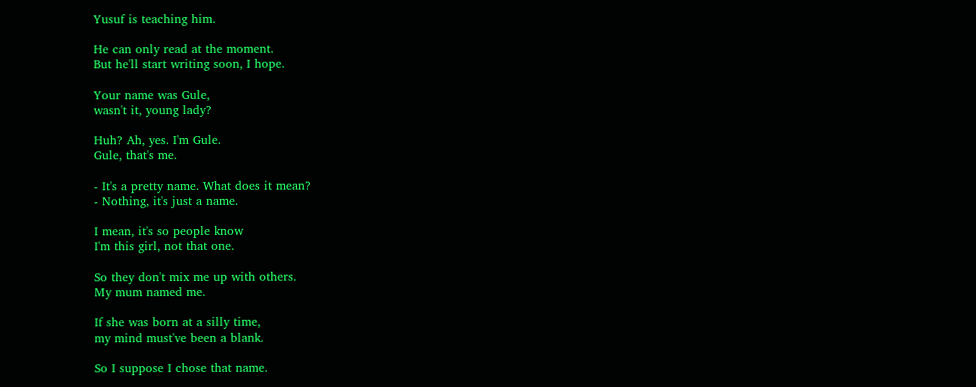Yusuf is teaching him.

He can only read at the moment.
But he'll start writing soon, I hope.

Your name was Gule,
wasn't it, young lady?

Huh? Ah, yes. I'm Gule.
Gule, that's me.

- It's a pretty name. What does it mean?
- Nothing, it's just a name.

I mean, it's so people know
I'm this girl, not that one.

So they don't mix me up with others.
My mum named me.

If she was born at a silly time,
my mind must've been a blank.

So I suppose I chose that name.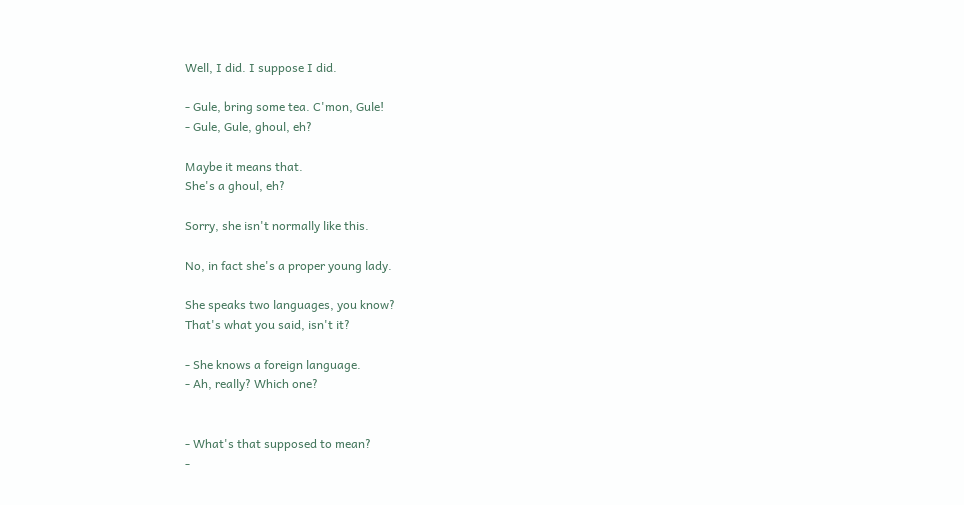Well, I did. I suppose I did.

- Gule, bring some tea. C'mon, Gule!
- Gule, Gule, ghoul, eh?

Maybe it means that.
She's a ghoul, eh?

Sorry, she isn't normally like this.

No, in fact she's a proper young lady.

She speaks two languages, you know?
That's what you said, isn't it?

- She knows a foreign language.
- Ah, really? Which one?


- What's that supposed to mean?
-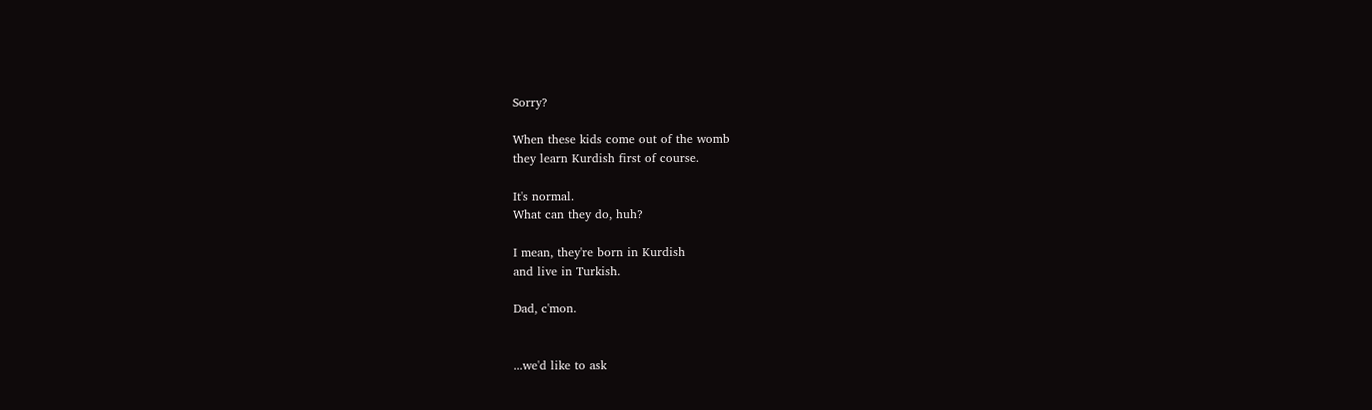Sorry?

When these kids come out of the womb
they learn Kurdish first of course.

It's normal.
What can they do, huh?

I mean, they're born in Kurdish
and live in Turkish.

Dad, c'mon.


...we'd like to ask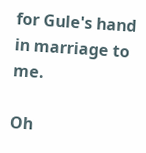for Gule's hand in marriage to me.

Oh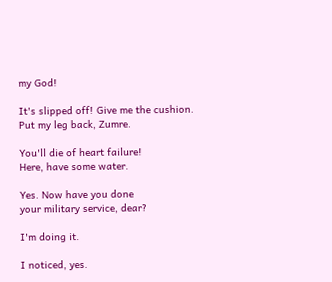my God!

It's slipped off! Give me the cushion.
Put my leg back, Zumre.

You'll die of heart failure!
Here, have some water.

Yes. Now have you done
your military service, dear?

I'm doing it.

I noticed, yes.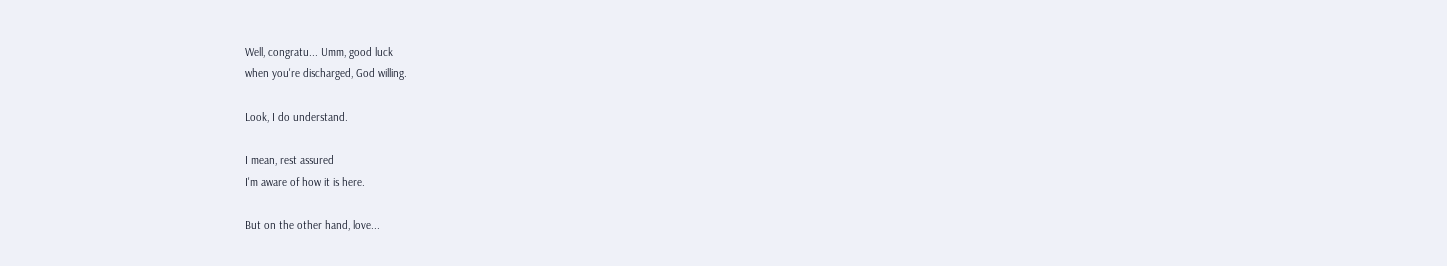Well, congratu... Umm, good luck
when you're discharged, God willing.

Look, I do understand.

I mean, rest assured
I'm aware of how it is here.

But on the other hand, love...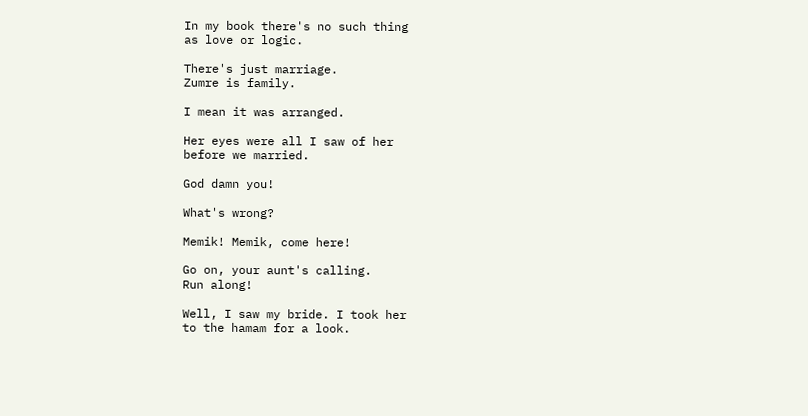In my book there's no such thing
as love or logic.

There's just marriage.
Zumre is family.

I mean it was arranged.

Her eyes were all I saw of her
before we married.

God damn you!

What's wrong?

Memik! Memik, come here!

Go on, your aunt's calling.
Run along!

Well, I saw my bride. I took her
to the hamam for a look.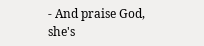- And praise God, she's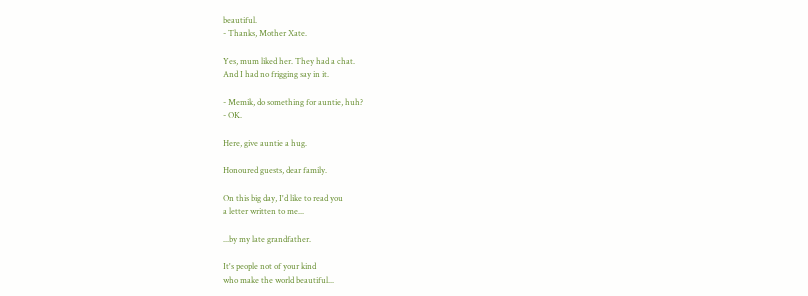beautiful.
- Thanks, Mother Xate.

Yes, mum liked her. They had a chat.
And I had no frigging say in it.

- Memik, do something for auntie, huh?
- OK.

Here, give auntie a hug.

Honoured guests, dear family.

On this big day, I'd like to read you
a letter written to me...

...by my late grandfather.

It's people not of your kind
who make the world beautiful...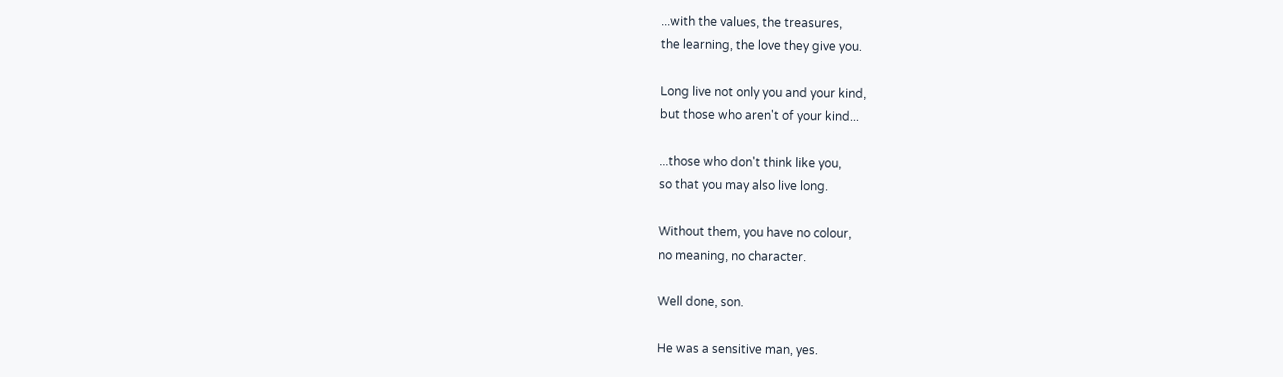...with the values, the treasures,
the learning, the love they give you.

Long live not only you and your kind,
but those who aren't of your kind...

...those who don't think like you,
so that you may also live long.

Without them, you have no colour,
no meaning, no character.

Well done, son.

He was a sensitive man, yes.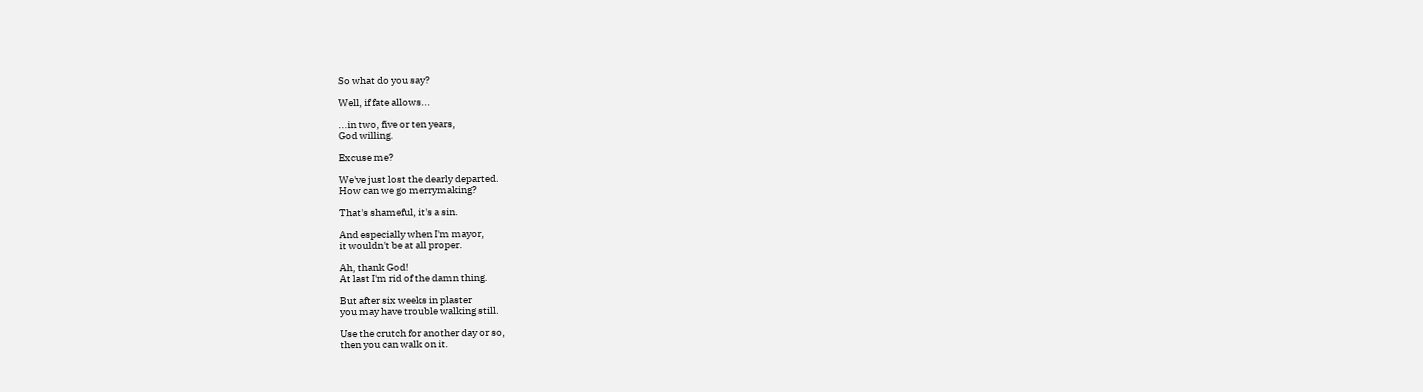So what do you say?

Well, if fate allows...

...in two, five or ten years,
God willing.

Excuse me?

We've just lost the dearly departed.
How can we go merrymaking?

That's shameful, it's a sin.

And especially when I'm mayor,
it wouldn't be at all proper.

Ah, thank God!
At last I'm rid of the damn thing.

But after six weeks in plaster
you may have trouble walking still.

Use the crutch for another day or so,
then you can walk on it.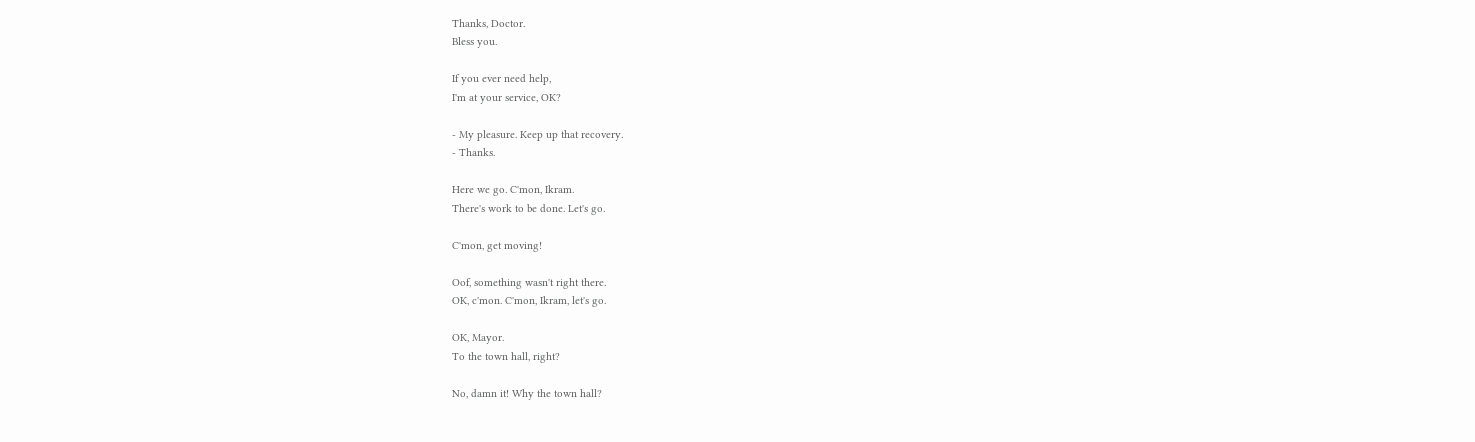Thanks, Doctor.
Bless you.

If you ever need help,
I'm at your service, OK?

- My pleasure. Keep up that recovery.
- Thanks.

Here we go. C'mon, Ikram.
There's work to be done. Let's go.

C'mon, get moving!

Oof, something wasn't right there.
OK, c'mon. C'mon, Ikram, let's go.

OK, Mayor.
To the town hall, right?

No, damn it! Why the town hall?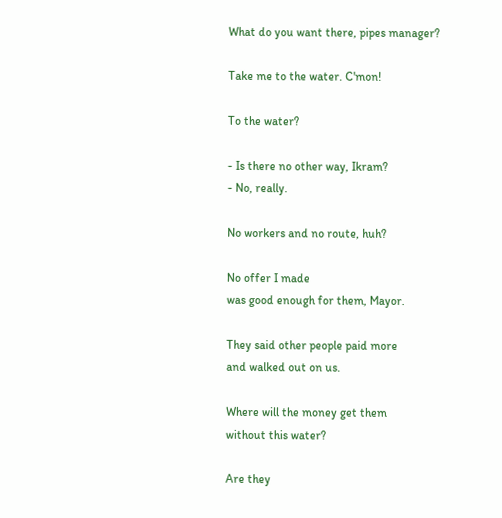What do you want there, pipes manager?

Take me to the water. C'mon!

To the water?

- Is there no other way, Ikram?
- No, really.

No workers and no route, huh?

No offer I made
was good enough for them, Mayor.

They said other people paid more
and walked out on us.

Where will the money get them
without this water?

Are they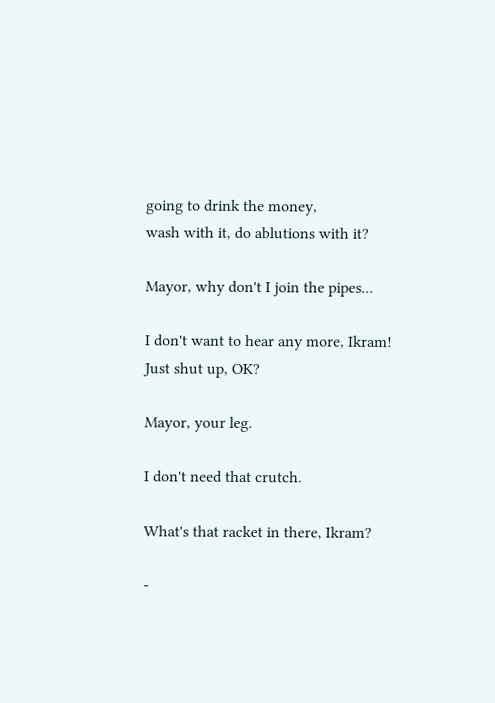going to drink the money,
wash with it, do ablutions with it?

Mayor, why don't I join the pipes...

I don't want to hear any more, Ikram!
Just shut up, OK?

Mayor, your leg.

I don't need that crutch.

What's that racket in there, Ikram?

-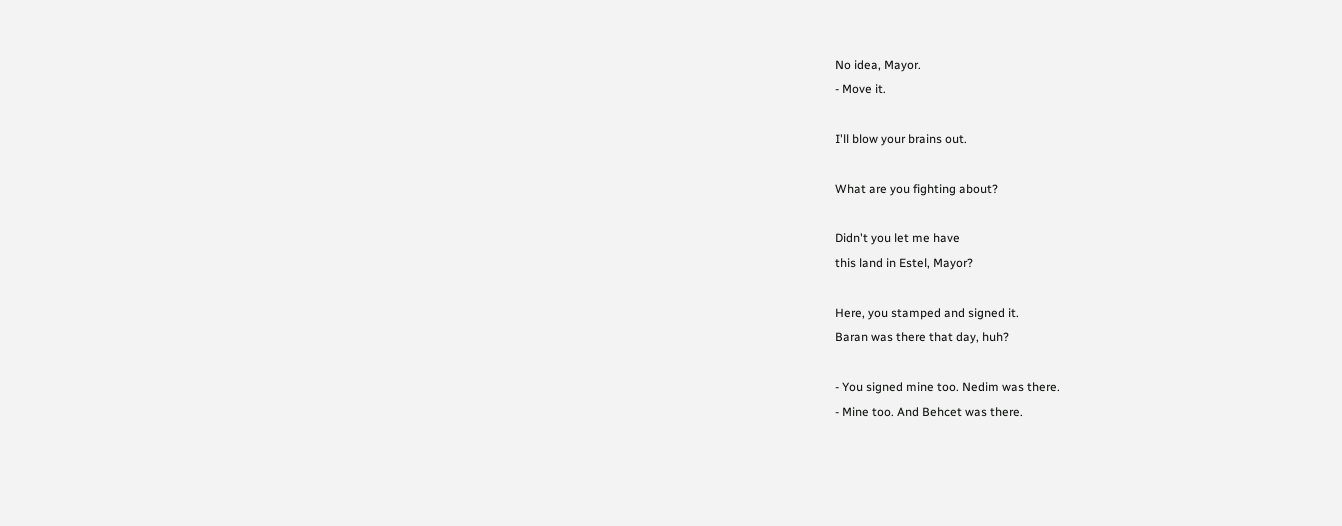No idea, Mayor.
- Move it.

I'll blow your brains out.

What are you fighting about?

Didn't you let me have
this land in Estel, Mayor?

Here, you stamped and signed it.
Baran was there that day, huh?

- You signed mine too. Nedim was there.
- Mine too. And Behcet was there.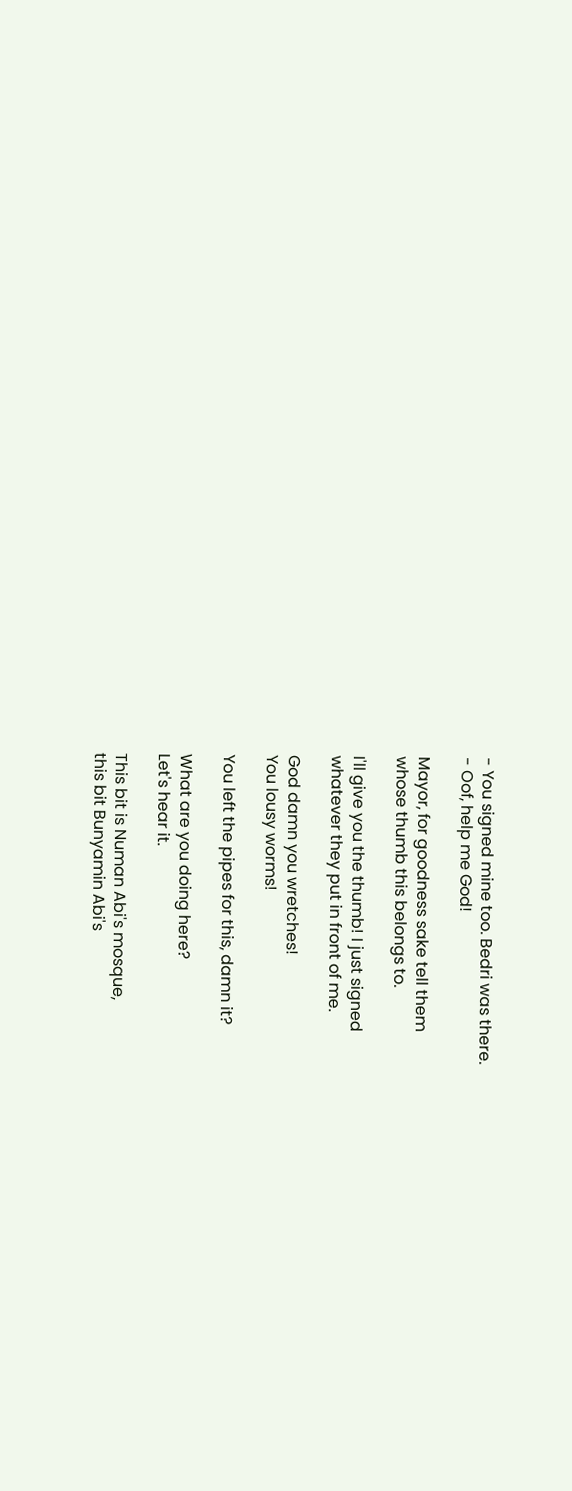- You signed mine too. Bedri was there.
- Oof, help me God!

Mayor, for goodness sake tell them
whose thumb this belongs to.

I'll give you the thumb! I just signed
whatever they put in front of me.

God damn you wretches!
You lousy worms!

You left the pipes for this, damn it?

What are you doing here?
Let's hear it.

This bit is Numan Abi's mosque,
this bit Bunyamin Abi's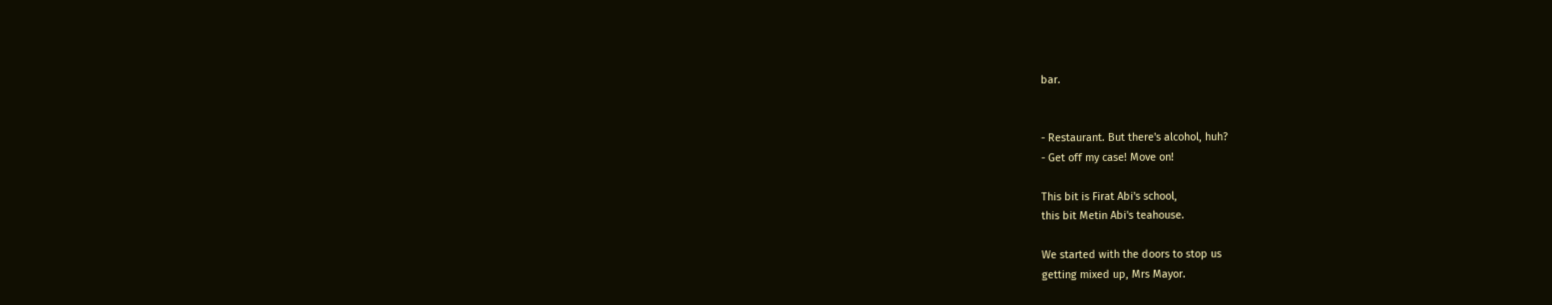bar.


- Restaurant. But there's alcohol, huh?
- Get off my case! Move on!

This bit is Firat Abi's school,
this bit Metin Abi's teahouse.

We started with the doors to stop us
getting mixed up, Mrs Mayor.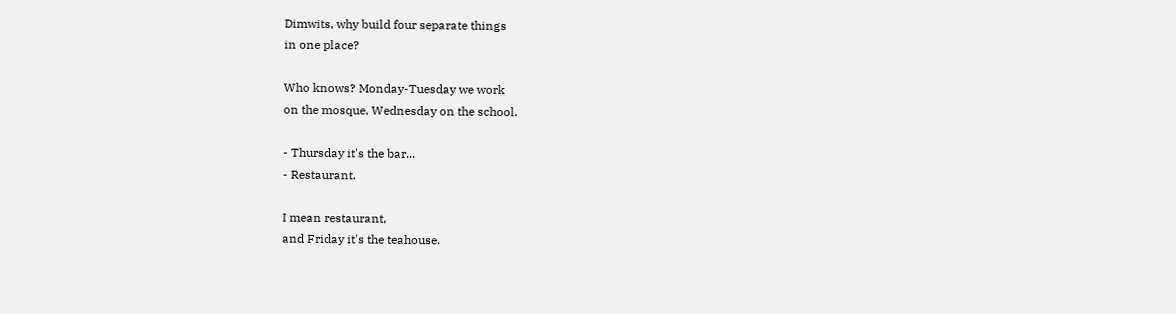Dimwits, why build four separate things
in one place?

Who knows? Monday-Tuesday we work
on the mosque, Wednesday on the school.

- Thursday it's the bar...
- Restaurant.

I mean restaurant,
and Friday it's the teahouse.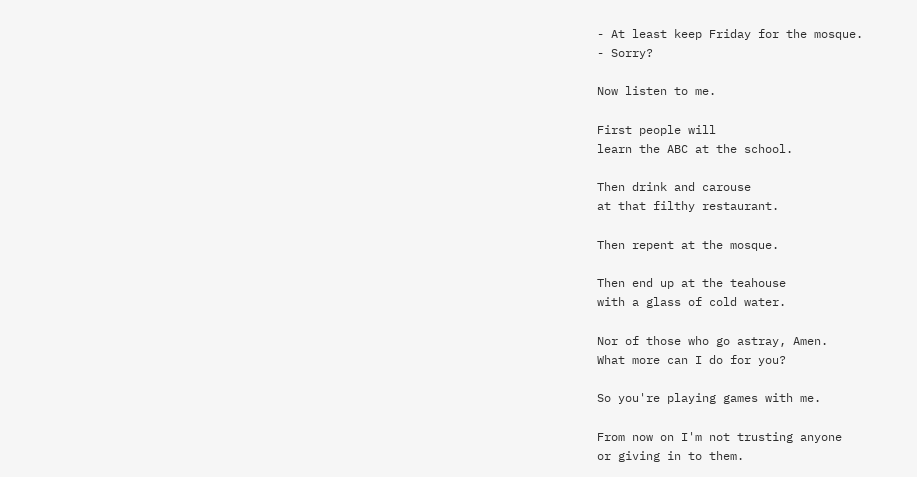- At least keep Friday for the mosque.
- Sorry?

Now listen to me.

First people will
learn the ABC at the school.

Then drink and carouse
at that filthy restaurant.

Then repent at the mosque.

Then end up at the teahouse
with a glass of cold water.

Nor of those who go astray, Amen.
What more can I do for you?

So you're playing games with me.

From now on I'm not trusting anyone
or giving in to them.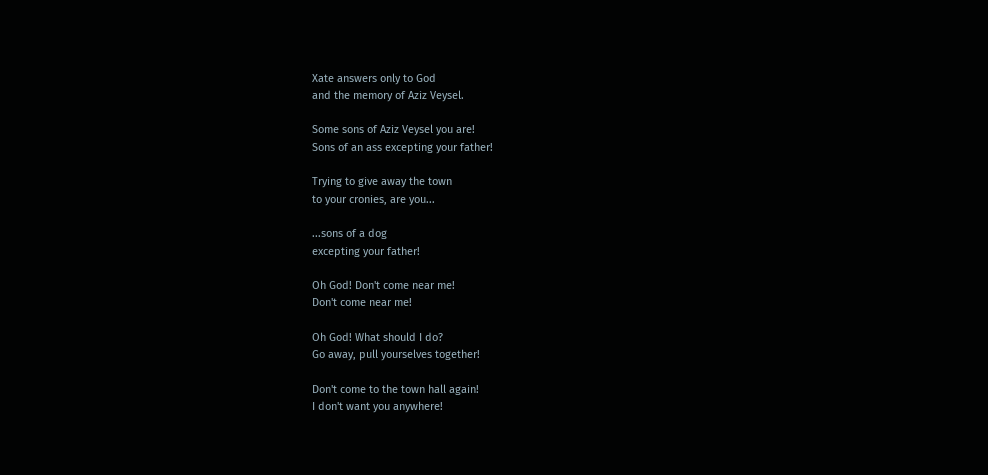Xate answers only to God
and the memory of Aziz Veysel.

Some sons of Aziz Veysel you are!
Sons of an ass excepting your father!

Trying to give away the town
to your cronies, are you...

...sons of a dog
excepting your father!

Oh God! Don't come near me!
Don't come near me!

Oh God! What should I do?
Go away, pull yourselves together!

Don't come to the town hall again!
I don't want you anywhere!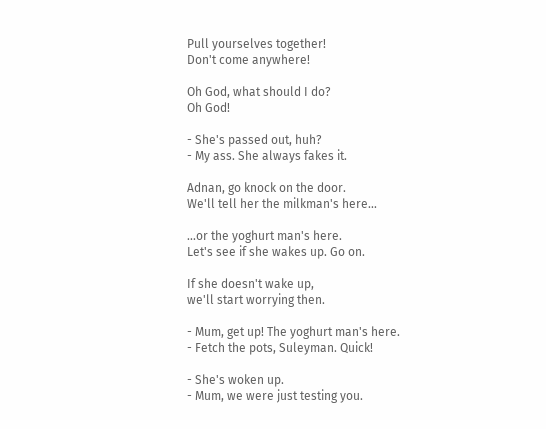Pull yourselves together!
Don't come anywhere!

Oh God, what should I do?
Oh God!

- She's passed out, huh?
- My ass. She always fakes it.

Adnan, go knock on the door.
We'll tell her the milkman's here...

...or the yoghurt man's here.
Let's see if she wakes up. Go on.

If she doesn't wake up,
we'll start worrying then.

- Mum, get up! The yoghurt man's here.
- Fetch the pots, Suleyman. Quick!

- She's woken up.
- Mum, we were just testing you.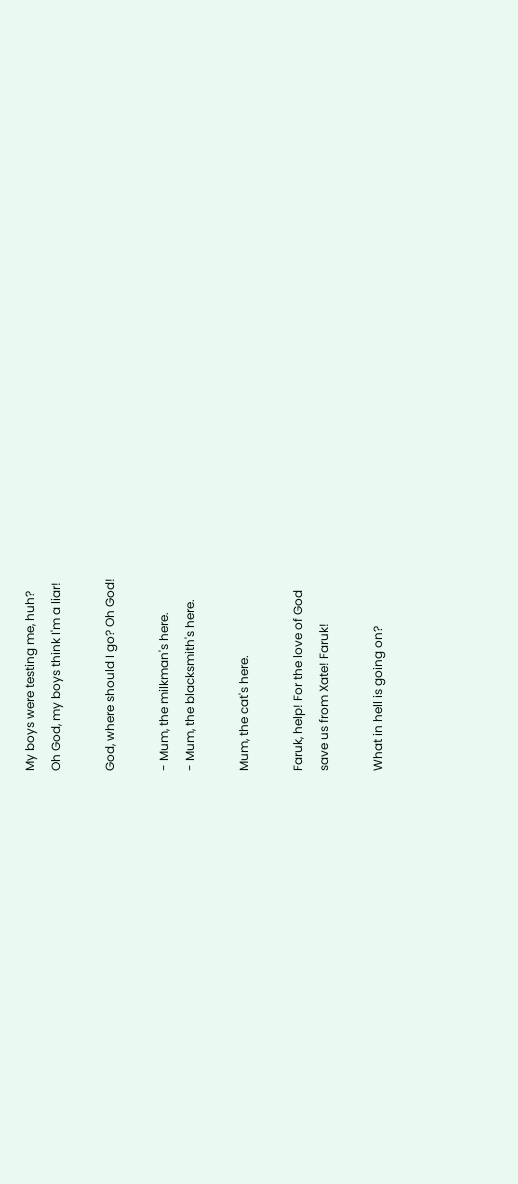My boys were testing me, huh?
Oh God, my boys think I'm a liar!

God, where should I go? Oh God!

- Mum, the milkman's here.
- Mum, the blacksmith's here.

Mum, the cat's here.

Faruk, help! For the love of God
save us from Xate! Faruk!

What in hell is going on?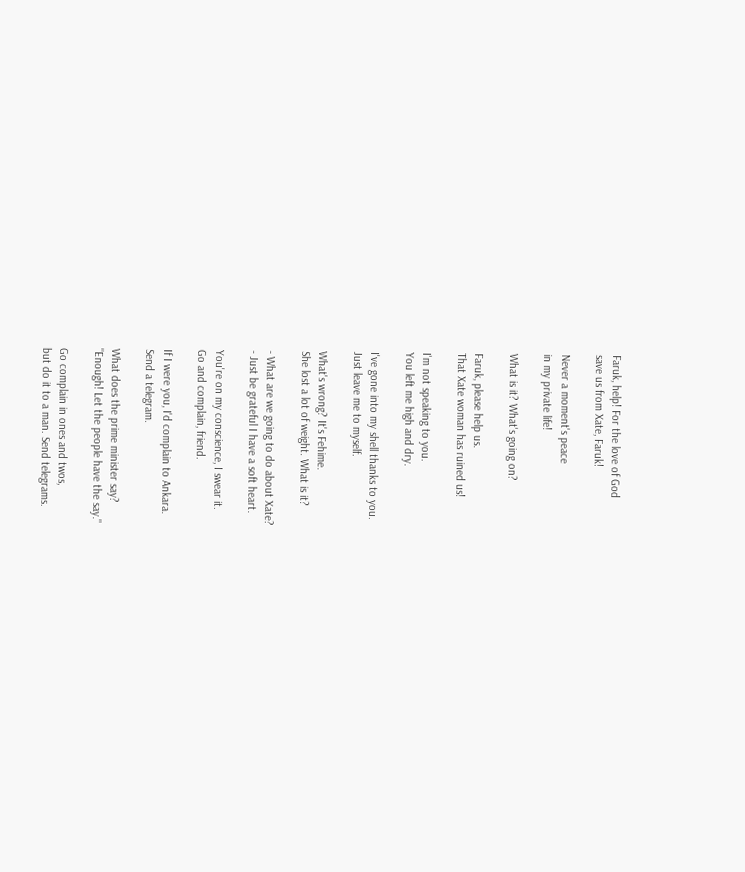Faruk, help! For the love of God
save us from Xate, Faruk!

Never a moment's peace
in my private life!

What is it? What's going on?

Faruk, please help us.
That Xate woman has ruined us!

I'm not speaking to you.
You left me high and dry.

I've gone into my shell thanks to you.
Just leave me to myself.

What's wrong? It's Fehime.
She lost a lot of weight. What is it?

- What are we going to do about Xate?
- Just be grateful I have a soft heart.

You're on my conscience, I swear it.
Go and complain, friend.

If I were you, I'd complain to Ankara.
Send a telegram.

What does the prime minister say?
"Enough! Let the people have the say."

Go complain in ones and twos,
but do it to a man. Send telegrams.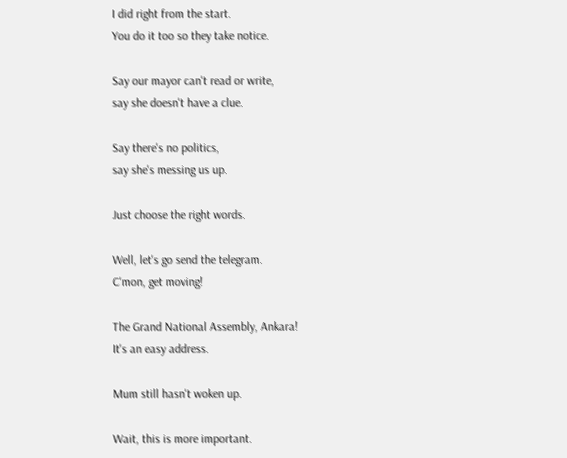I did right from the start.
You do it too so they take notice.

Say our mayor can't read or write,
say she doesn't have a clue.

Say there's no politics,
say she's messing us up.

Just choose the right words.

Well, let's go send the telegram.
C'mon, get moving!

The Grand National Assembly, Ankara!
It's an easy address.

Mum still hasn't woken up.

Wait, this is more important.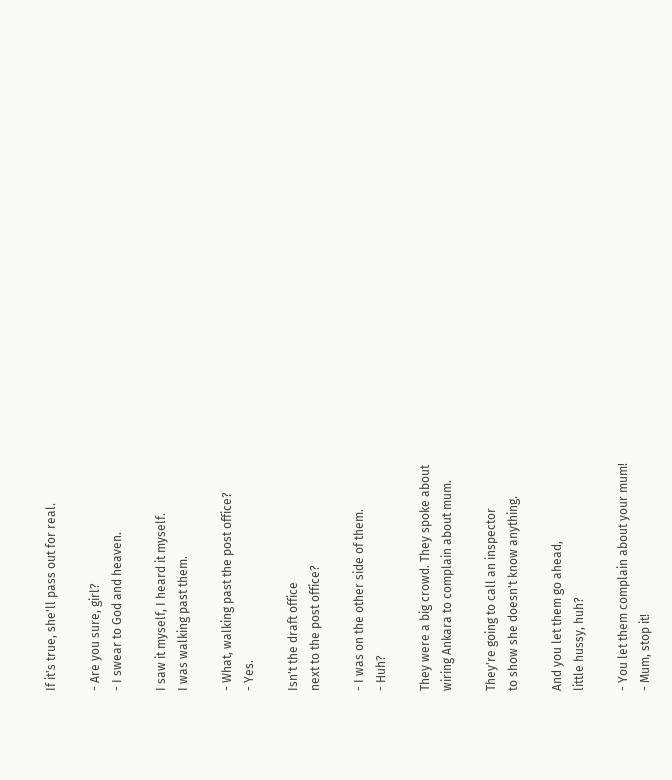If it's true, she'll pass out for real.

- Are you sure, girl?
- I swear to God and heaven.

I saw it myself, I heard it myself.
I was walking past them.

- What, walking past the post office?
- Yes.

Isn't the draft office
next to the post office?

- I was on the other side of them.
- Huh?

They were a big crowd. They spoke about
wiring Ankara to complain about mum.

They're going to call an inspector
to show she doesn't know anything.

And you let them go ahead,
little hussy, huh?

- You let them complain about your mum!
- Mum, stop it!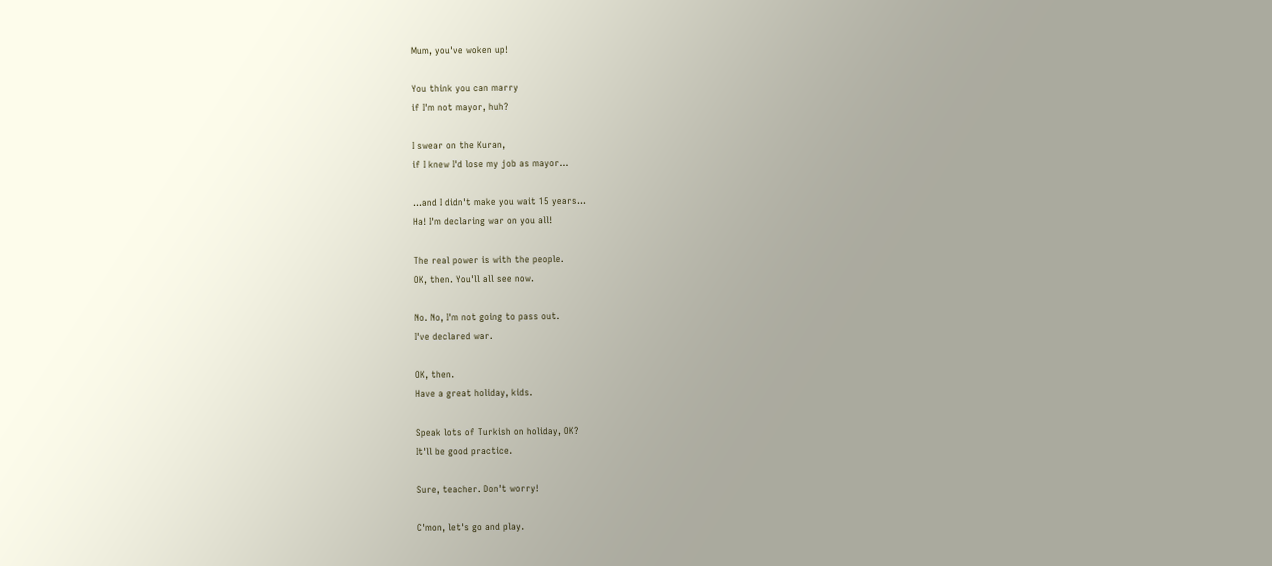Mum, you've woken up!

You think you can marry
if I'm not mayor, huh?

I swear on the Kuran,
if I knew I'd lose my job as mayor...

...and I didn't make you wait 15 years...
Ha! I'm declaring war on you all!

The real power is with the people.
OK, then. You'll all see now.

No. No, I'm not going to pass out.
I've declared war.

OK, then.
Have a great holiday, kids.

Speak lots of Turkish on holiday, OK?
It'll be good practice.

Sure, teacher. Don't worry!

C'mon, let's go and play.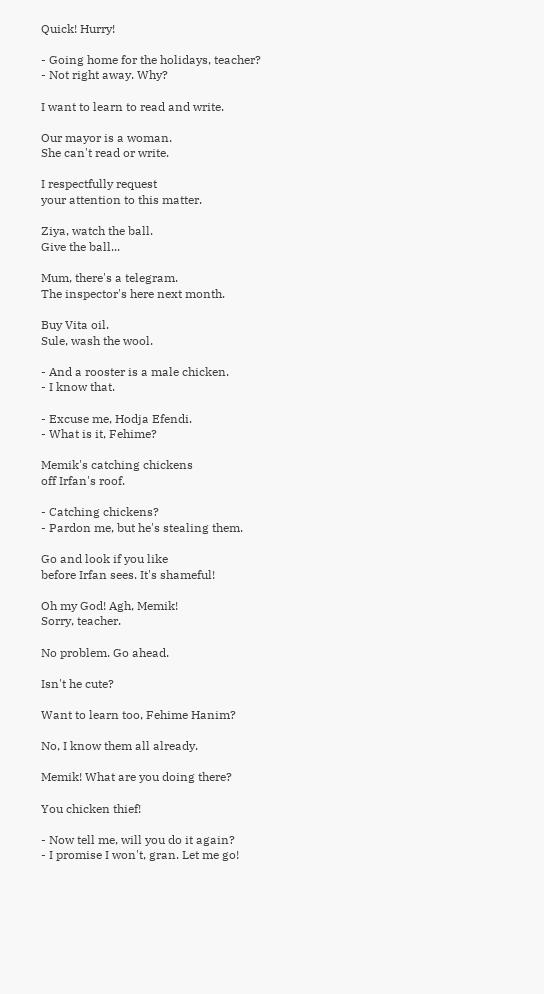Quick! Hurry!

- Going home for the holidays, teacher?
- Not right away. Why?

I want to learn to read and write.

Our mayor is a woman.
She can't read or write.

I respectfully request
your attention to this matter.

Ziya, watch the ball.
Give the ball...

Mum, there's a telegram.
The inspector's here next month.

Buy Vita oil.
Sule, wash the wool.

- And a rooster is a male chicken.
- I know that.

- Excuse me, Hodja Efendi.
- What is it, Fehime?

Memik's catching chickens
off Irfan's roof.

- Catching chickens?
- Pardon me, but he's stealing them.

Go and look if you like
before Irfan sees. It's shameful!

Oh my God! Agh, Memik!
Sorry, teacher.

No problem. Go ahead.

Isn't he cute?

Want to learn too, Fehime Hanim?

No, I know them all already.

Memik! What are you doing there?

You chicken thief!

- Now tell me, will you do it again?
- I promise I won't, gran. Let me go!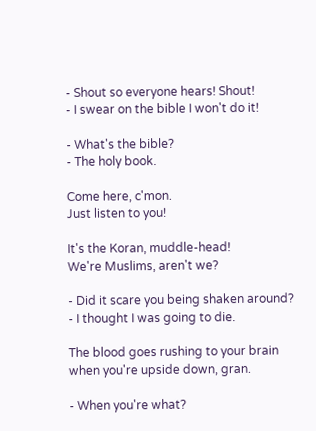- Shout so everyone hears! Shout!
- I swear on the bible I won't do it!

- What's the bible?
- The holy book.

Come here, c'mon.
Just listen to you!

It's the Koran, muddle-head!
We're Muslims, aren't we?

- Did it scare you being shaken around?
- I thought I was going to die.

The blood goes rushing to your brain
when you're upside down, gran.

- When you're what?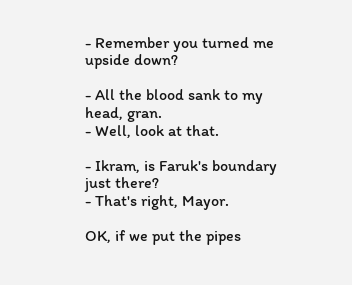- Remember you turned me upside down?

- All the blood sank to my head, gran.
- Well, look at that.

- Ikram, is Faruk's boundary just there?
- That's right, Mayor.

OK, if we put the pipes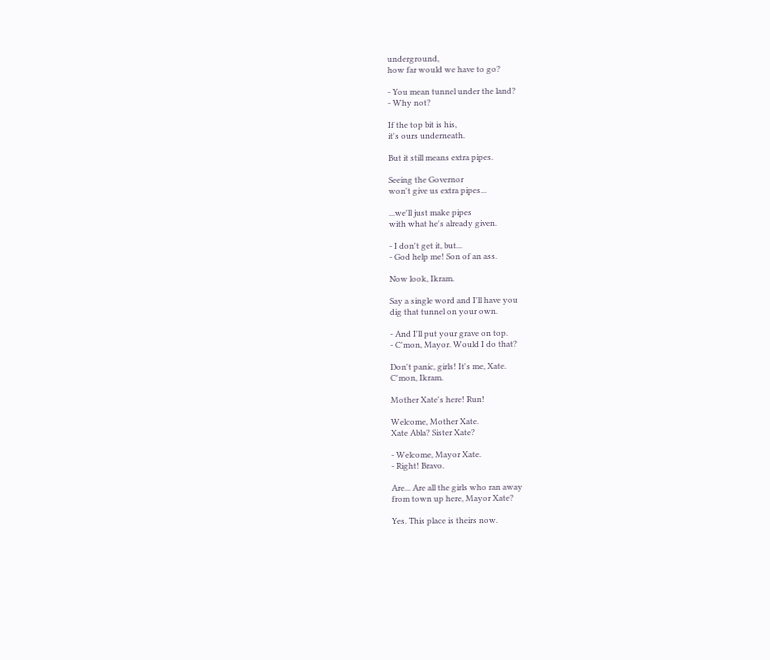underground,
how far would we have to go?

- You mean tunnel under the land?
- Why not?

If the top bit is his,
it's ours underneath.

But it still means extra pipes.

Seeing the Governor
won't give us extra pipes...

...we'll just make pipes
with what he's already given.

- I don't get it, but...
- God help me! Son of an ass.

Now look, Ikram.

Say a single word and I'll have you
dig that tunnel on your own.

- And I'll put your grave on top.
- C'mon, Mayor. Would I do that?

Don't panic, girls! It's me, Xate.
C'mon, Ikram.

Mother Xate's here! Run!

Welcome, Mother Xate.
Xate Abla? Sister Xate?

- Welcome, Mayor Xate.
- Right! Bravo.

Are... Are all the girls who ran away
from town up here, Mayor Xate?

Yes. This place is theirs now.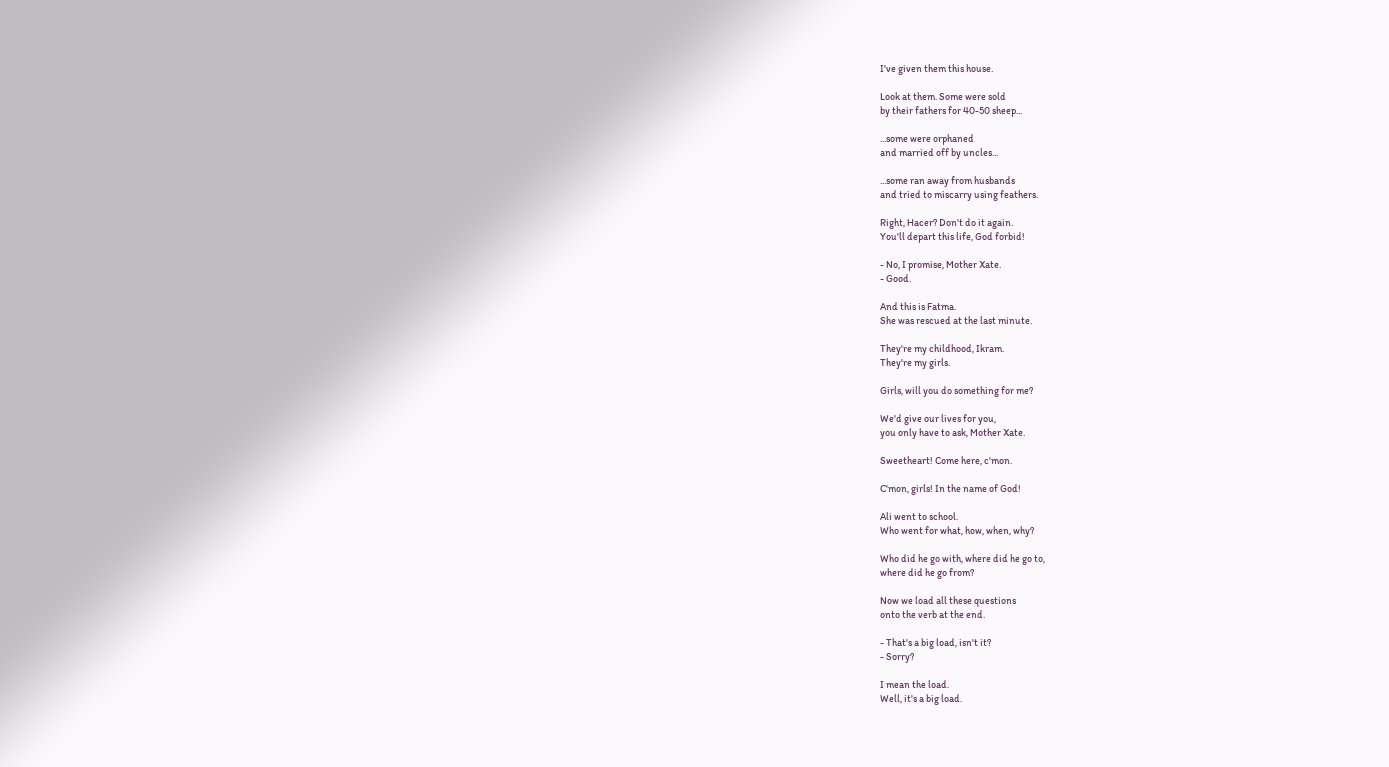I've given them this house.

Look at them. Some were sold
by their fathers for 40-50 sheep...

...some were orphaned
and married off by uncles...

...some ran away from husbands
and tried to miscarry using feathers.

Right, Hacer? Don't do it again.
You'll depart this life, God forbid!

- No, I promise, Mother Xate.
- Good.

And this is Fatma.
She was rescued at the last minute.

They're my childhood, Ikram.
They're my girls.

Girls, will you do something for me?

We'd give our lives for you,
you only have to ask, Mother Xate.

Sweetheart! Come here, c'mon.

C'mon, girls! In the name of God!

Ali went to school.
Who went for what, how, when, why?

Who did he go with, where did he go to,
where did he go from?

Now we load all these questions
onto the verb at the end.

- That's a big load, isn't it?
- Sorry?

I mean the load.
Well, it's a big load.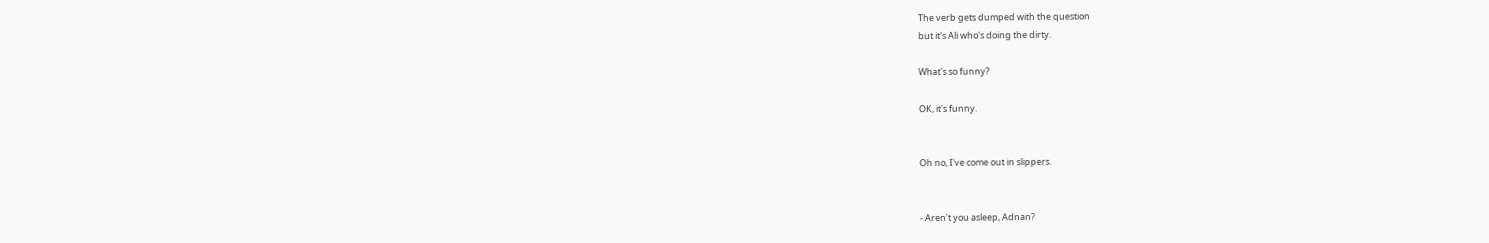The verb gets dumped with the question
but it's Ali who's doing the dirty.

What's so funny?

OK, it's funny.


Oh no, I've come out in slippers.


- Aren't you asleep, Adnan?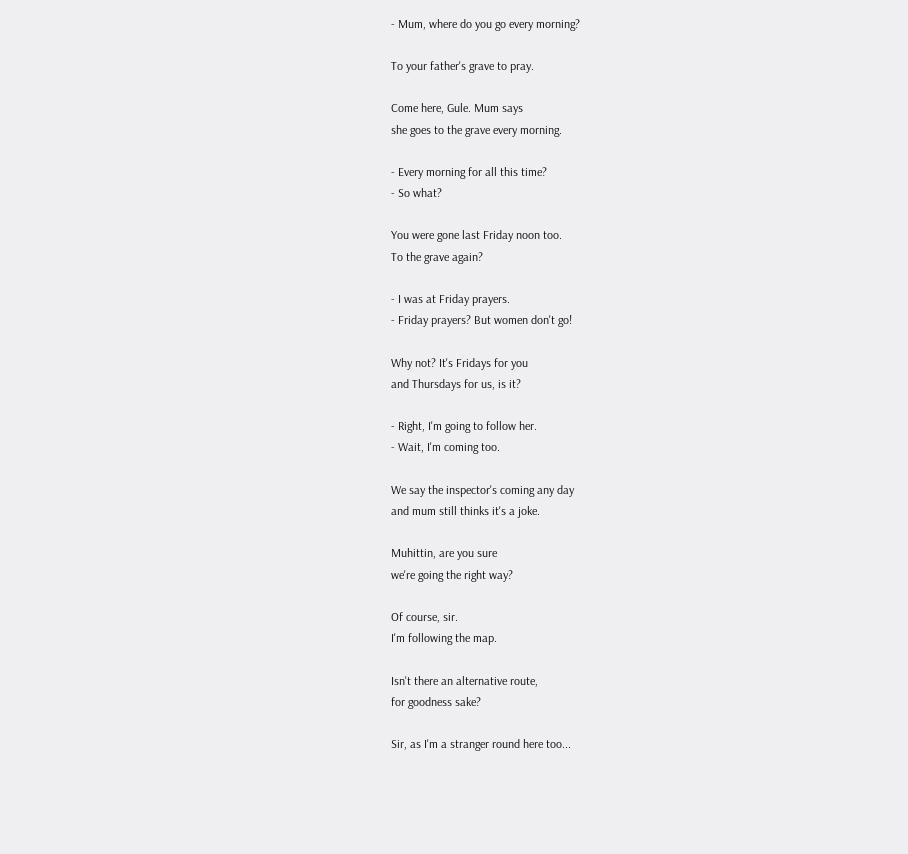- Mum, where do you go every morning?

To your father's grave to pray.

Come here, Gule. Mum says
she goes to the grave every morning.

- Every morning for all this time?
- So what?

You were gone last Friday noon too.
To the grave again?

- I was at Friday prayers.
- Friday prayers? But women don't go!

Why not? It's Fridays for you
and Thursdays for us, is it?

- Right, I'm going to follow her.
- Wait, I'm coming too.

We say the inspector's coming any day
and mum still thinks it's a joke.

Muhittin, are you sure
we're going the right way?

Of course, sir.
I'm following the map.

Isn't there an alternative route,
for goodness sake?

Sir, as I'm a stranger round here too...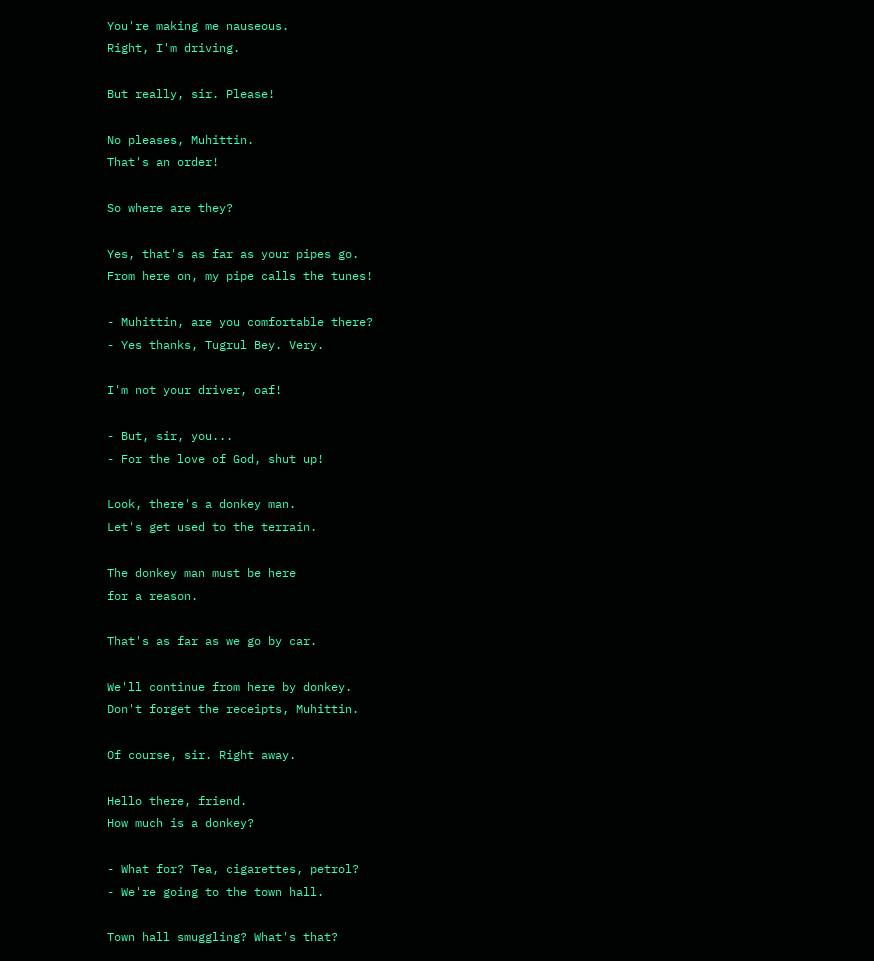You're making me nauseous.
Right, I'm driving.

But really, sir. Please!

No pleases, Muhittin.
That's an order!

So where are they?

Yes, that's as far as your pipes go.
From here on, my pipe calls the tunes!

- Muhittin, are you comfortable there?
- Yes thanks, Tugrul Bey. Very.

I'm not your driver, oaf!

- But, sir, you...
- For the love of God, shut up!

Look, there's a donkey man.
Let's get used to the terrain.

The donkey man must be here
for a reason.

That's as far as we go by car.

We'll continue from here by donkey.
Don't forget the receipts, Muhittin.

Of course, sir. Right away.

Hello there, friend.
How much is a donkey?

- What for? Tea, cigarettes, petrol?
- We're going to the town hall.

Town hall smuggling? What's that?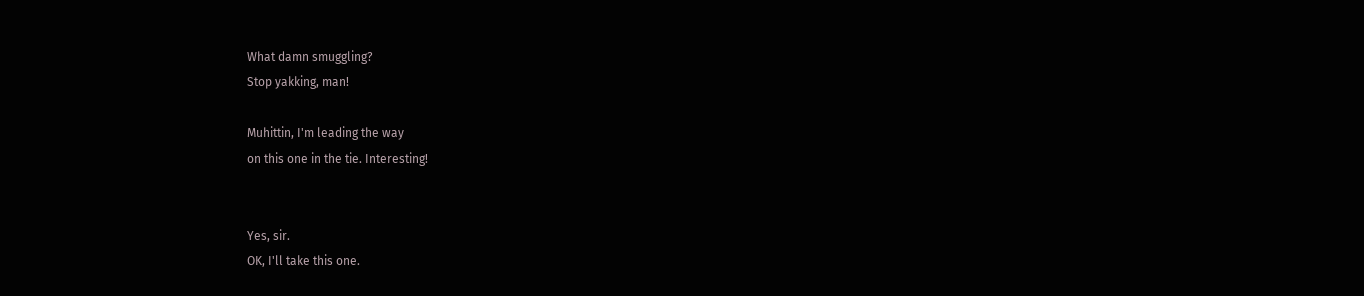What damn smuggling?
Stop yakking, man!

Muhittin, I'm leading the way
on this one in the tie. Interesting!


Yes, sir.
OK, I'll take this one.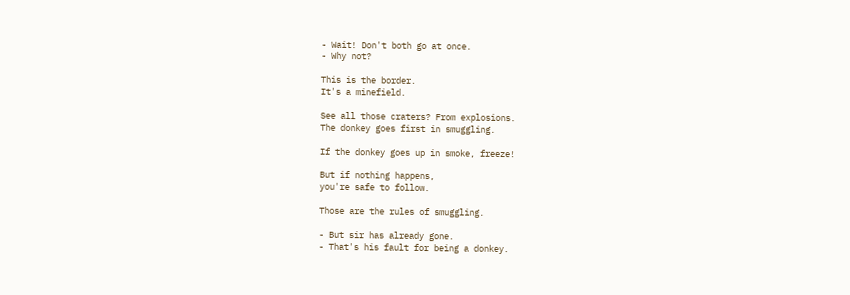- Wait! Don't both go at once.
- Why not?

This is the border.
It's a minefield.

See all those craters? From explosions.
The donkey goes first in smuggling.

If the donkey goes up in smoke, freeze!

But if nothing happens,
you're safe to follow.

Those are the rules of smuggling.

- But sir has already gone.
- That's his fault for being a donkey.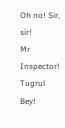Oh no! Sir, sir!
Mr Inspector! Tugrul Bey!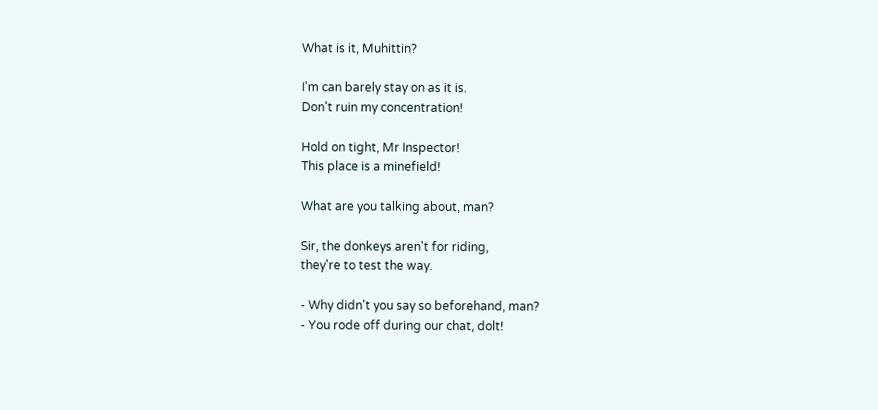What is it, Muhittin?

I'm can barely stay on as it is.
Don't ruin my concentration!

Hold on tight, Mr Inspector!
This place is a minefield!

What are you talking about, man?

Sir, the donkeys aren't for riding,
they're to test the way.

- Why didn't you say so beforehand, man?
- You rode off during our chat, dolt!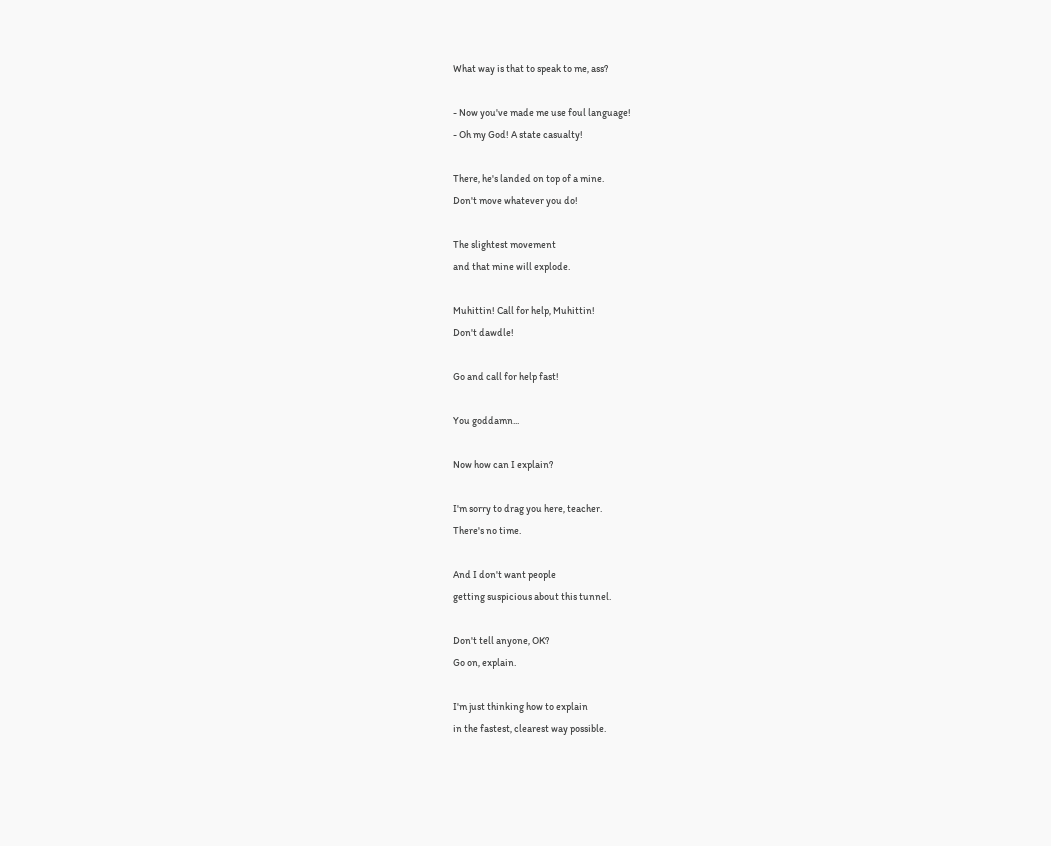What way is that to speak to me, ass?

- Now you've made me use foul language!
- Oh my God! A state casualty!

There, he's landed on top of a mine.
Don't move whatever you do!

The slightest movement
and that mine will explode.

Muhittin! Call for help, Muhittin!
Don't dawdle!

Go and call for help fast!

You goddamn...

Now how can I explain?

I'm sorry to drag you here, teacher.
There's no time.

And I don't want people
getting suspicious about this tunnel.

Don't tell anyone, OK?
Go on, explain.

I'm just thinking how to explain
in the fastest, clearest way possible.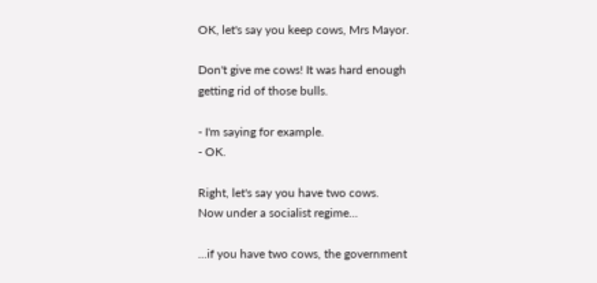OK, let's say you keep cows, Mrs Mayor.

Don't give me cows! It was hard enough
getting rid of those bulls.

- I'm saying for example.
- OK.

Right, let's say you have two cows.
Now under a socialist regime...

...if you have two cows, the government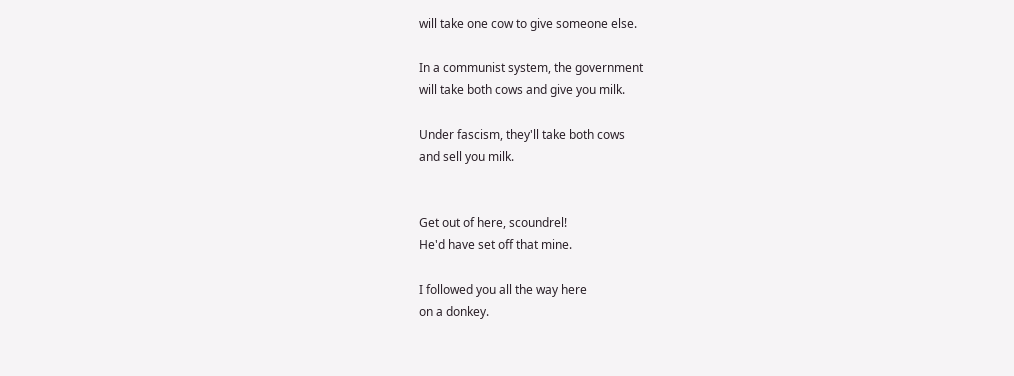will take one cow to give someone else.

In a communist system, the government
will take both cows and give you milk.

Under fascism, they'll take both cows
and sell you milk.


Get out of here, scoundrel!
He'd have set off that mine.

I followed you all the way here
on a donkey.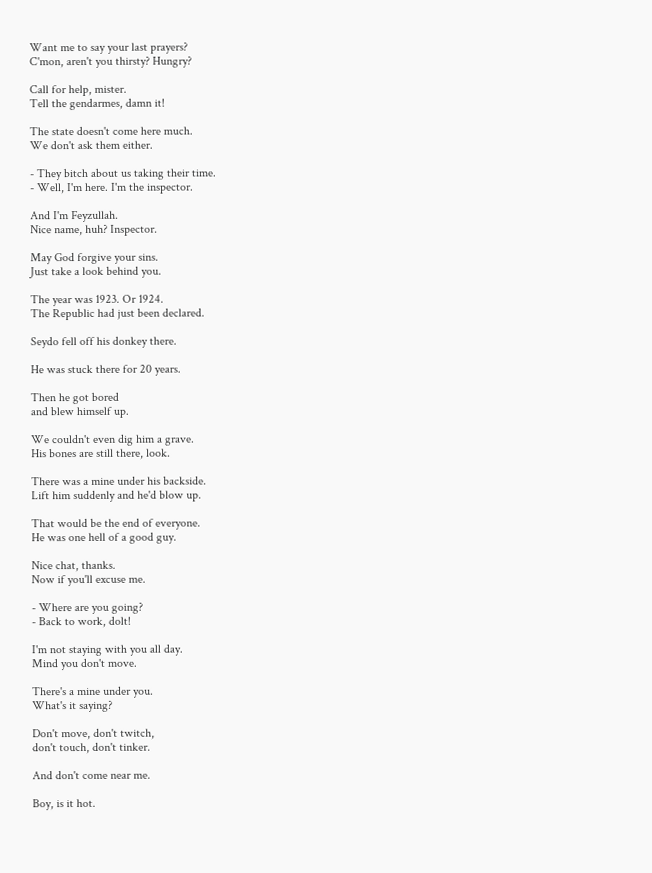Want me to say your last prayers?
C'mon, aren't you thirsty? Hungry?

Call for help, mister.
Tell the gendarmes, damn it!

The state doesn't come here much.
We don't ask them either.

- They bitch about us taking their time.
- Well, I'm here. I'm the inspector.

And I'm Feyzullah.
Nice name, huh? Inspector.

May God forgive your sins.
Just take a look behind you.

The year was 1923. Or 1924.
The Republic had just been declared.

Seydo fell off his donkey there.

He was stuck there for 20 years.

Then he got bored
and blew himself up.

We couldn't even dig him a grave.
His bones are still there, look.

There was a mine under his backside.
Lift him suddenly and he'd blow up.

That would be the end of everyone.
He was one hell of a good guy.

Nice chat, thanks.
Now if you'll excuse me.

- Where are you going?
- Back to work, dolt!

I'm not staying with you all day.
Mind you don't move.

There's a mine under you.
What's it saying?

Don't move, don't twitch,
don't touch, don't tinker.

And don't come near me.

Boy, is it hot.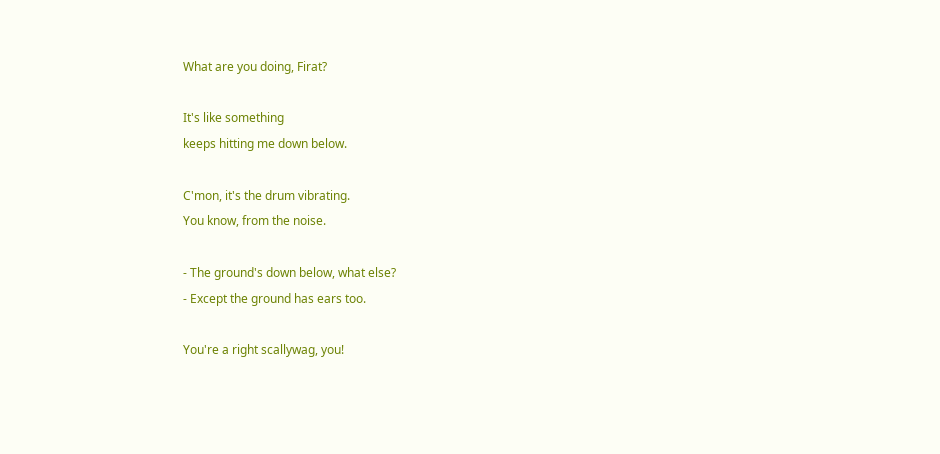What are you doing, Firat?

It's like something
keeps hitting me down below.

C'mon, it's the drum vibrating.
You know, from the noise.

- The ground's down below, what else?
- Except the ground has ears too.

You're a right scallywag, you!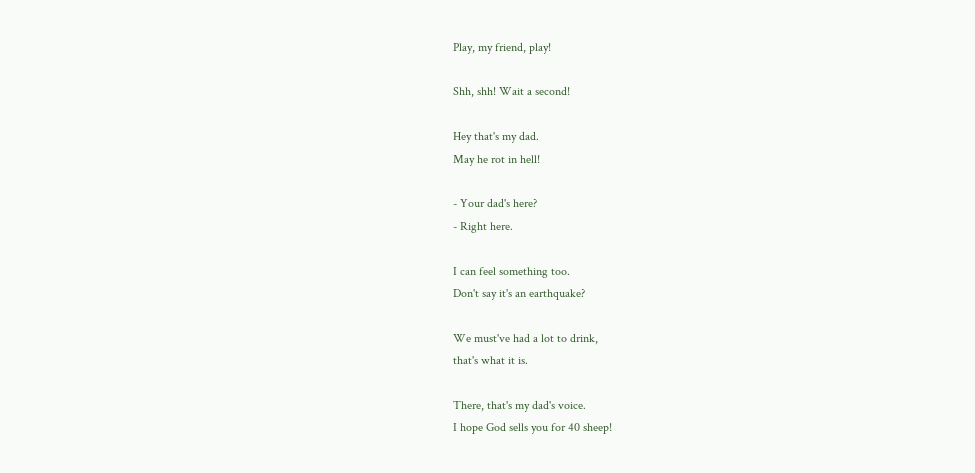Play, my friend, play!

Shh, shh! Wait a second!

Hey that's my dad.
May he rot in hell!

- Your dad's here?
- Right here.

I can feel something too.
Don't say it's an earthquake?

We must've had a lot to drink,
that's what it is.

There, that's my dad's voice.
I hope God sells you for 40 sheep!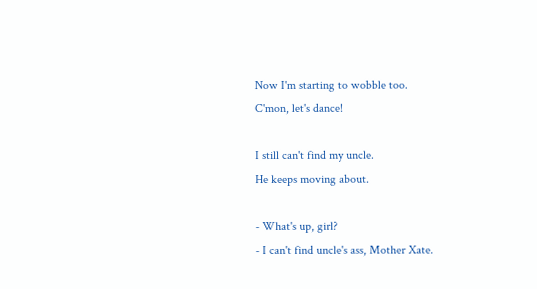Now I'm starting to wobble too.
C'mon, let's dance!

I still can't find my uncle.
He keeps moving about.

- What's up, girl?
- I can't find uncle's ass, Mother Xate.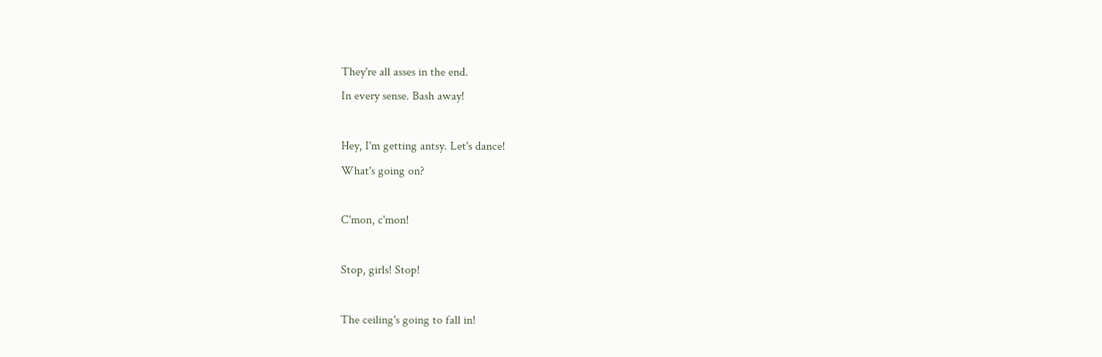They're all asses in the end.
In every sense. Bash away!

Hey, I'm getting antsy. Let's dance!
What's going on?

C'mon, c'mon!

Stop, girls! Stop!

The ceiling's going to fall in!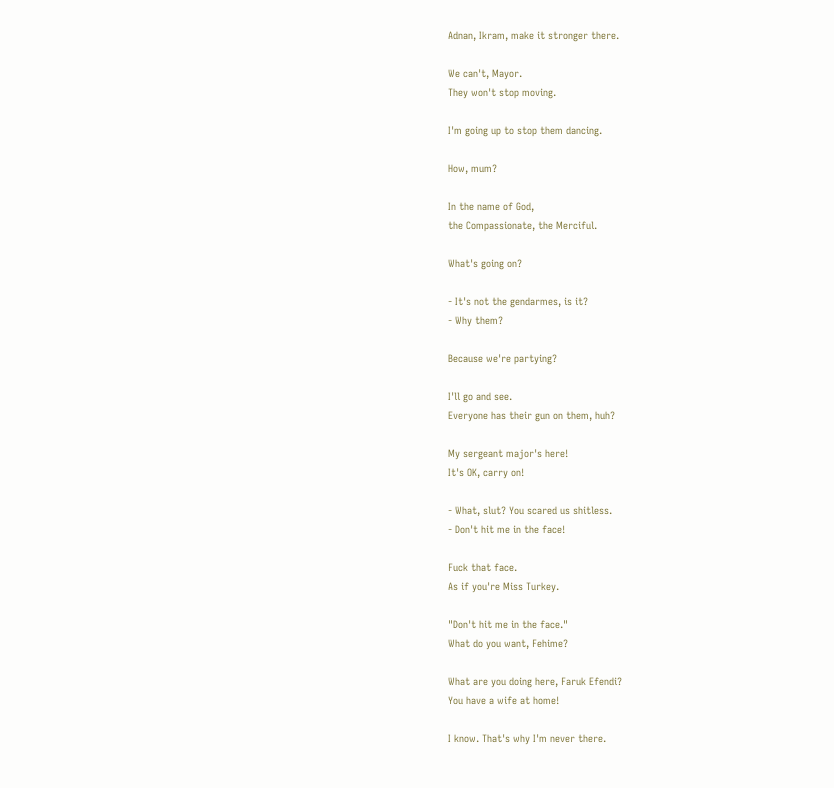Adnan, Ikram, make it stronger there.

We can't, Mayor.
They won't stop moving.

I'm going up to stop them dancing.

How, mum?

In the name of God,
the Compassionate, the Merciful.

What's going on?

- It's not the gendarmes, is it?
- Why them?

Because we're partying?

I'll go and see.
Everyone has their gun on them, huh?

My sergeant major's here!
It's OK, carry on!

- What, slut? You scared us shitless.
- Don't hit me in the face!

Fuck that face.
As if you're Miss Turkey.

"Don't hit me in the face."
What do you want, Fehime?

What are you doing here, Faruk Efendi?
You have a wife at home!

I know. That's why I'm never there.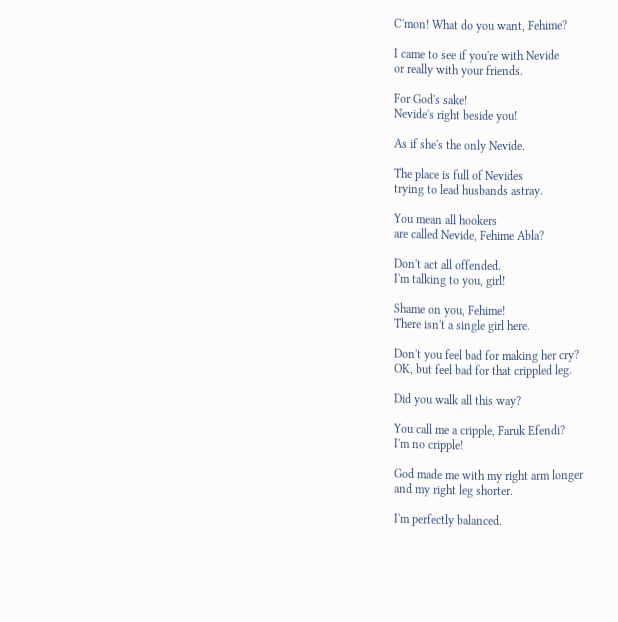C'mon! What do you want, Fehime?

I came to see if you're with Nevide
or really with your friends.

For God's sake!
Nevide's right beside you!

As if she's the only Nevide.

The place is full of Nevides
trying to lead husbands astray.

You mean all hookers
are called Nevide, Fehime Abla?

Don't act all offended.
I'm talking to you, girl!

Shame on you, Fehime!
There isn't a single girl here.

Don't you feel bad for making her cry?
OK, but feel bad for that crippled leg.

Did you walk all this way?

You call me a cripple, Faruk Efendi?
I'm no cripple!

God made me with my right arm longer
and my right leg shorter.

I'm perfectly balanced.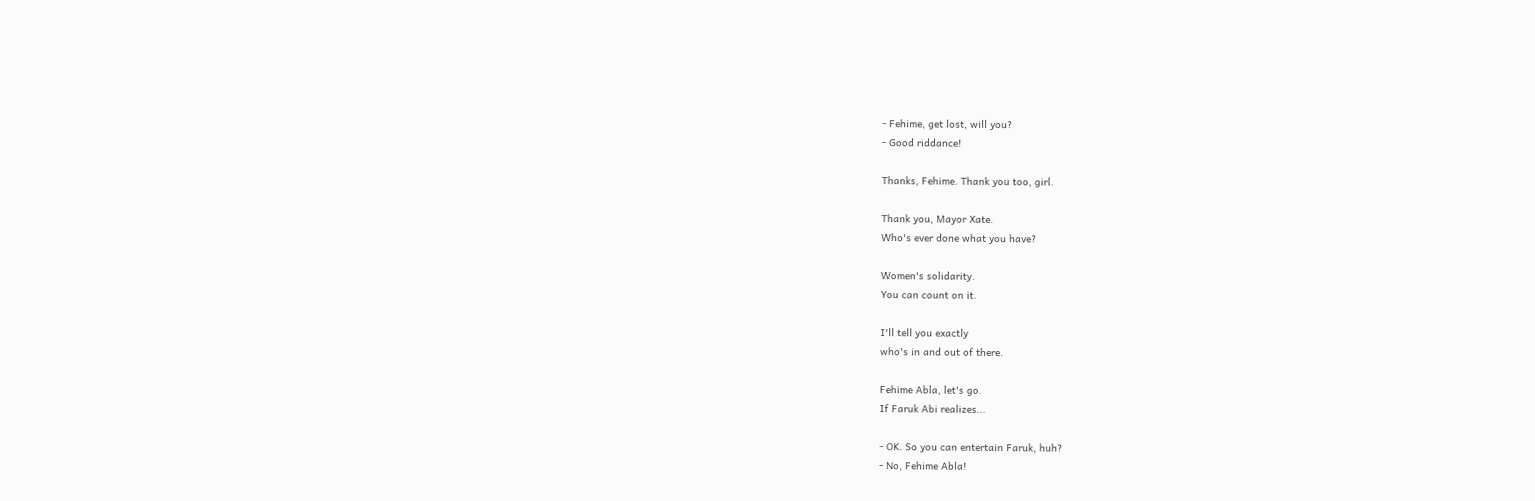- Fehime, get lost, will you?
- Good riddance!

Thanks, Fehime. Thank you too, girl.

Thank you, Mayor Xate.
Who's ever done what you have?

Women's solidarity.
You can count on it.

I'll tell you exactly
who's in and out of there.

Fehime Abla, let's go.
If Faruk Abi realizes...

- OK. So you can entertain Faruk, huh?
- No, Fehime Abla!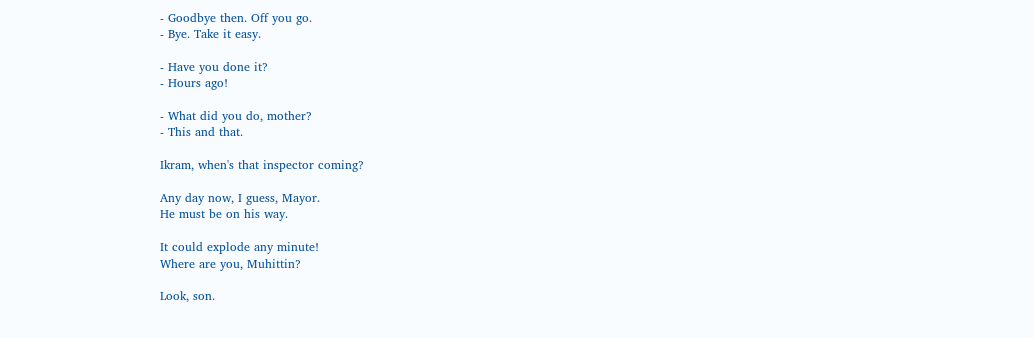- Goodbye then. Off you go.
- Bye. Take it easy.

- Have you done it?
- Hours ago!

- What did you do, mother?
- This and that.

Ikram, when's that inspector coming?

Any day now, I guess, Mayor.
He must be on his way.

It could explode any minute!
Where are you, Muhittin?

Look, son.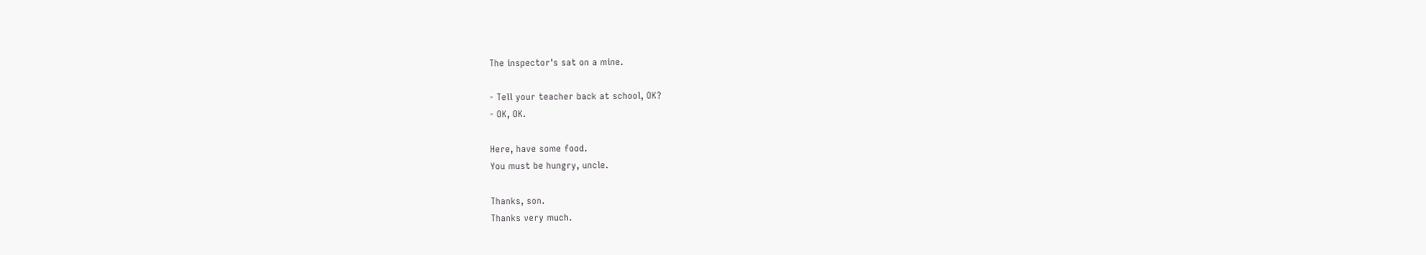The inspector's sat on a mine.

- Tell your teacher back at school, OK?
- OK, OK.

Here, have some food.
You must be hungry, uncle.

Thanks, son.
Thanks very much.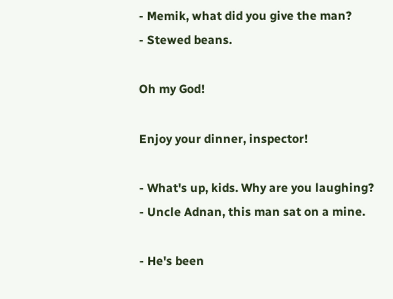- Memik, what did you give the man?
- Stewed beans.

Oh my God!

Enjoy your dinner, inspector!

- What's up, kids. Why are you laughing?
- Uncle Adnan, this man sat on a mine.

- He's been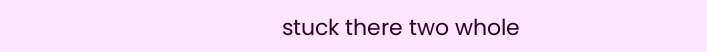stuck there two whole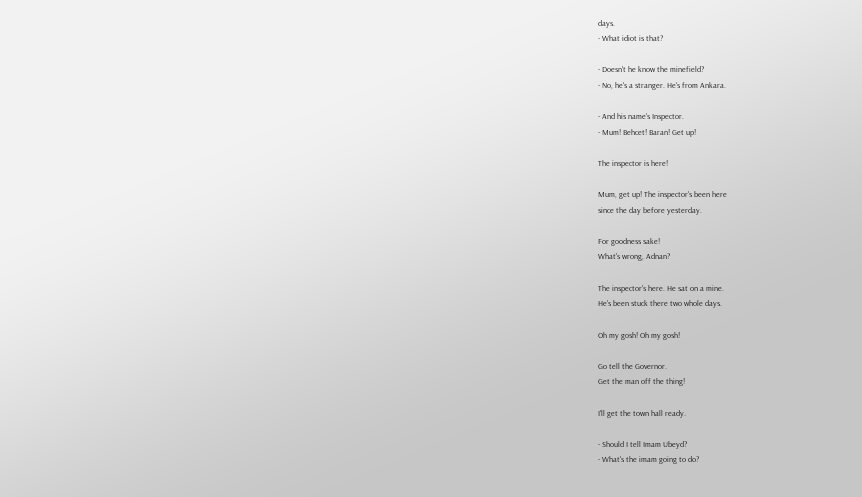days.
- What idiot is that?

- Doesn't he know the minefield?
- No, he's a stranger. He's from Ankara.

- And his name's Inspector.
- Mum! Behcet! Baran! Get up!

The inspector is here!

Mum, get up! The inspector's been here
since the day before yesterday.

For goodness sake!
What's wrong, Adnan?

The inspector's here. He sat on a mine.
He's been stuck there two whole days.

Oh my gosh! Oh my gosh!

Go tell the Governor.
Get the man off the thing!

I'll get the town hall ready.

- Should I tell Imam Ubeyd?
- What's the imam going to do?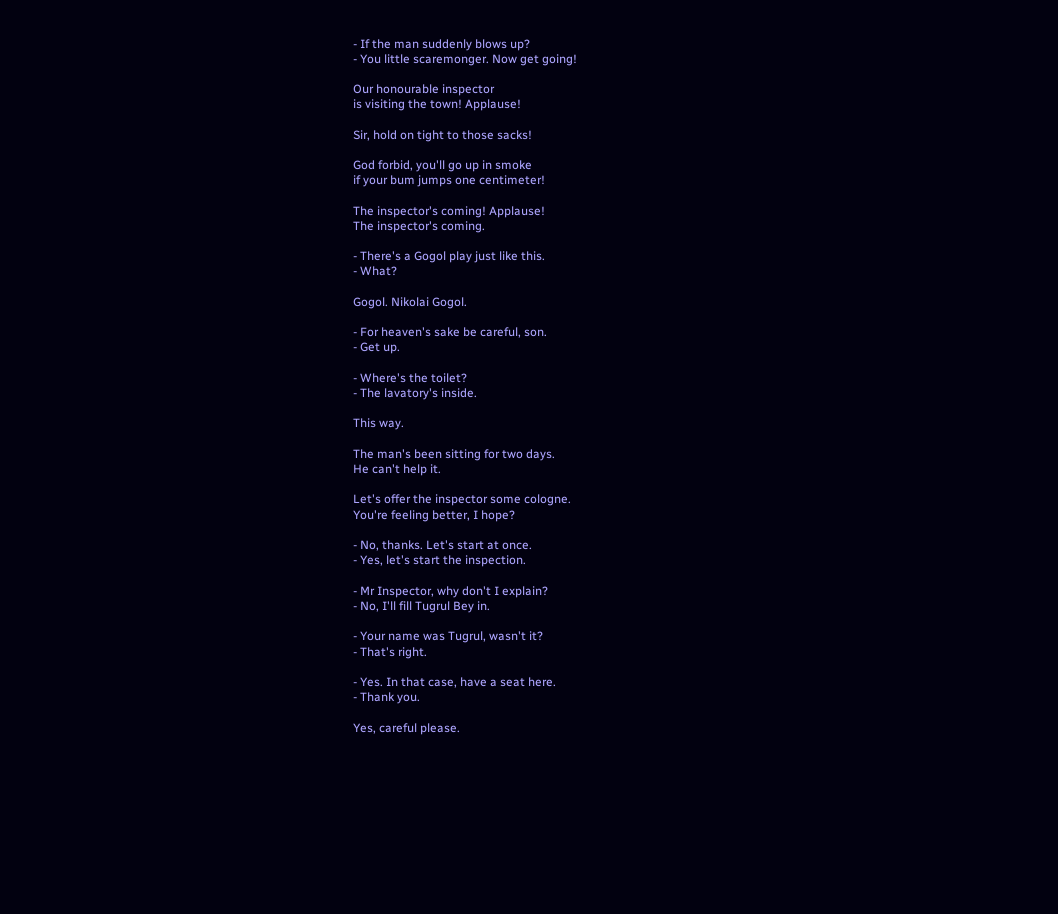- If the man suddenly blows up?
- You little scaremonger. Now get going!

Our honourable inspector
is visiting the town! Applause!

Sir, hold on tight to those sacks!

God forbid, you'll go up in smoke
if your bum jumps one centimeter!

The inspector's coming! Applause!
The inspector's coming.

- There's a Gogol play just like this.
- What?

Gogol. Nikolai Gogol.

- For heaven's sake be careful, son.
- Get up.

- Where's the toilet?
- The lavatory's inside.

This way.

The man's been sitting for two days.
He can't help it.

Let's offer the inspector some cologne.
You're feeling better, I hope?

- No, thanks. Let's start at once.
- Yes, let's start the inspection.

- Mr Inspector, why don't I explain?
- No, I'll fill Tugrul Bey in.

- Your name was Tugrul, wasn't it?
- That's right.

- Yes. In that case, have a seat here.
- Thank you.

Yes, careful please.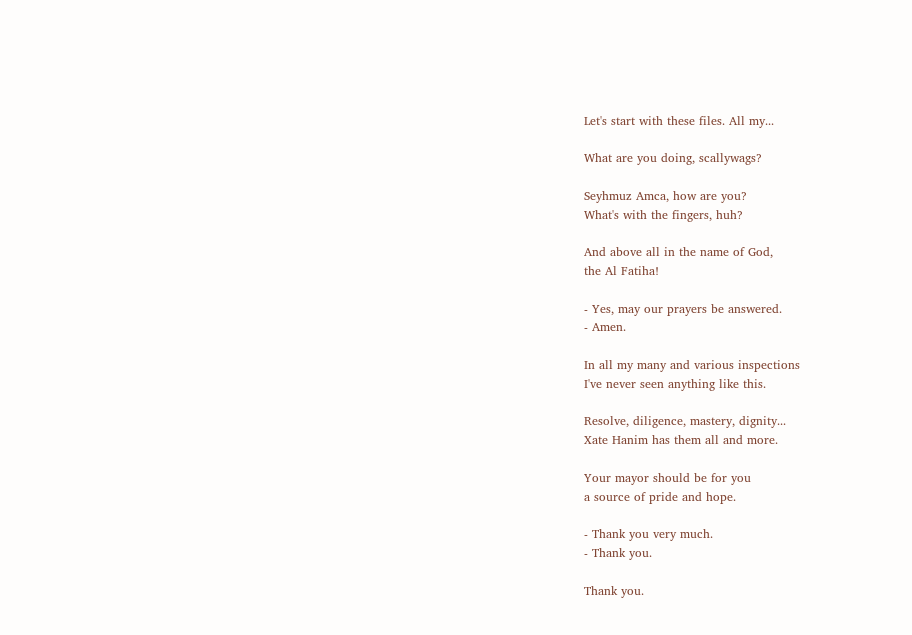Let's start with these files. All my...

What are you doing, scallywags?

Seyhmuz Amca, how are you?
What's with the fingers, huh?

And above all in the name of God,
the Al Fatiha!

- Yes, may our prayers be answered.
- Amen.

In all my many and various inspections
I've never seen anything like this.

Resolve, diligence, mastery, dignity...
Xate Hanim has them all and more.

Your mayor should be for you
a source of pride and hope.

- Thank you very much.
- Thank you.

Thank you.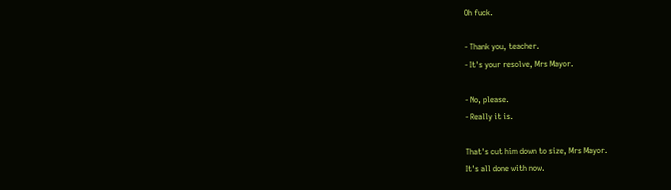Oh fuck.

- Thank you, teacher.
- It's your resolve, Mrs Mayor.

- No, please.
- Really it is.

That's cut him down to size, Mrs Mayor.
It's all done with now.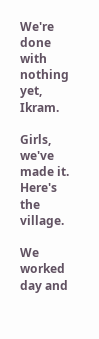We're done with nothing yet, Ikram.

Girls, we've made it.
Here's the village.

We worked day and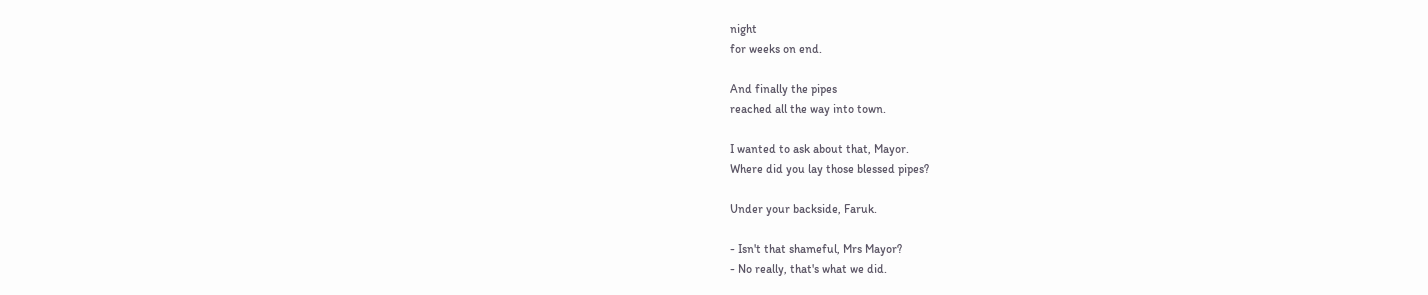night
for weeks on end.

And finally the pipes
reached all the way into town.

I wanted to ask about that, Mayor.
Where did you lay those blessed pipes?

Under your backside, Faruk.

- Isn't that shameful, Mrs Mayor?
- No really, that's what we did.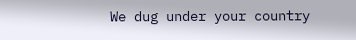We dug under your country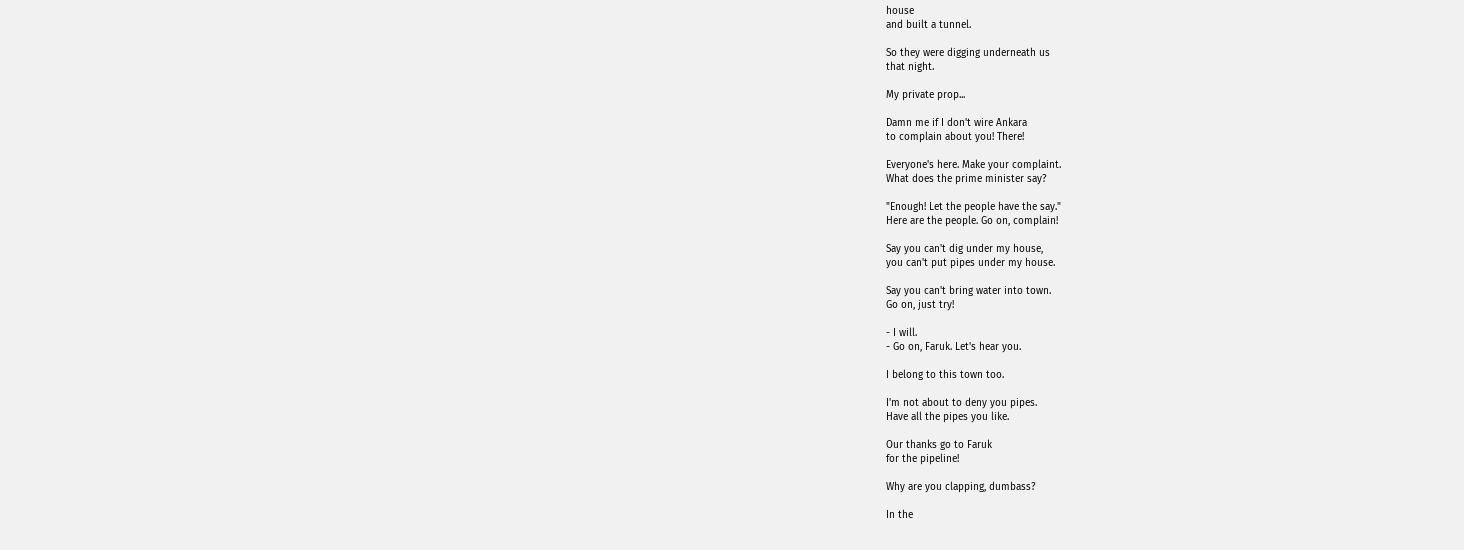house
and built a tunnel.

So they were digging underneath us
that night.

My private prop...

Damn me if I don't wire Ankara
to complain about you! There!

Everyone's here. Make your complaint.
What does the prime minister say?

"Enough! Let the people have the say."
Here are the people. Go on, complain!

Say you can't dig under my house,
you can't put pipes under my house.

Say you can't bring water into town.
Go on, just try!

- I will.
- Go on, Faruk. Let's hear you.

I belong to this town too.

I'm not about to deny you pipes.
Have all the pipes you like.

Our thanks go to Faruk
for the pipeline!

Why are you clapping, dumbass?

In the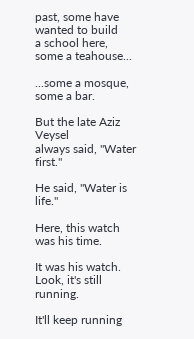past, some have wanted to build
a school here, some a teahouse...

...some a mosque, some a bar.

But the late Aziz Veysel
always said, "Water first."

He said, "Water is life."

Here, this watch was his time.

It was his watch.
Look, it's still running.

It'll keep running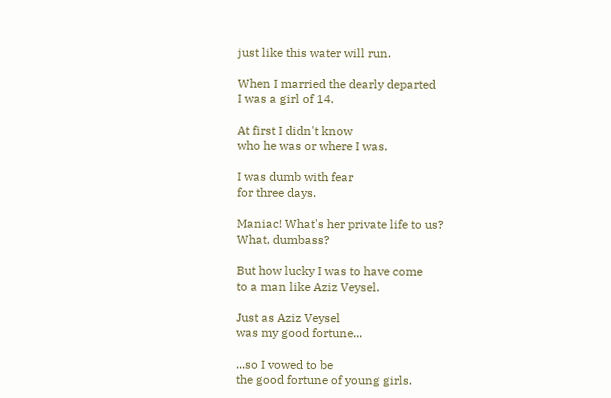just like this water will run.

When I married the dearly departed
I was a girl of 14.

At first I didn't know
who he was or where I was.

I was dumb with fear
for three days.

Maniac! What's her private life to us?
What, dumbass?

But how lucky I was to have come
to a man like Aziz Veysel.

Just as Aziz Veysel
was my good fortune...

...so I vowed to be
the good fortune of young girls.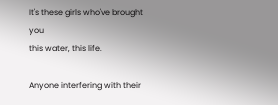It's these girls who've brought you
this water, this life.

Anyone interfering with their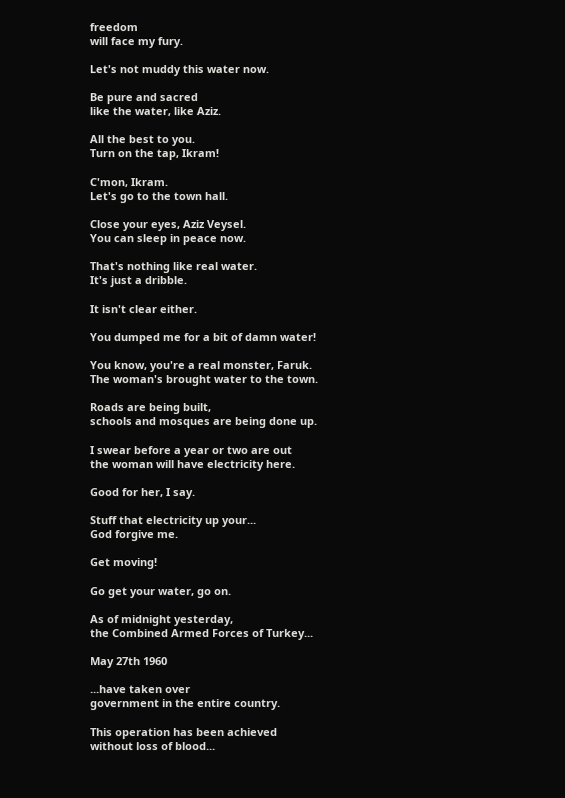freedom
will face my fury.

Let's not muddy this water now.

Be pure and sacred
like the water, like Aziz.

All the best to you.
Turn on the tap, Ikram!

C'mon, Ikram.
Let's go to the town hall.

Close your eyes, Aziz Veysel.
You can sleep in peace now.

That's nothing like real water.
It's just a dribble.

It isn't clear either.

You dumped me for a bit of damn water!

You know, you're a real monster, Faruk.
The woman's brought water to the town.

Roads are being built,
schools and mosques are being done up.

I swear before a year or two are out
the woman will have electricity here.

Good for her, I say.

Stuff that electricity up your...
God forgive me.

Get moving!

Go get your water, go on.

As of midnight yesterday,
the Combined Armed Forces of Turkey...

May 27th 1960

...have taken over
government in the entire country.

This operation has been achieved
without loss of blood...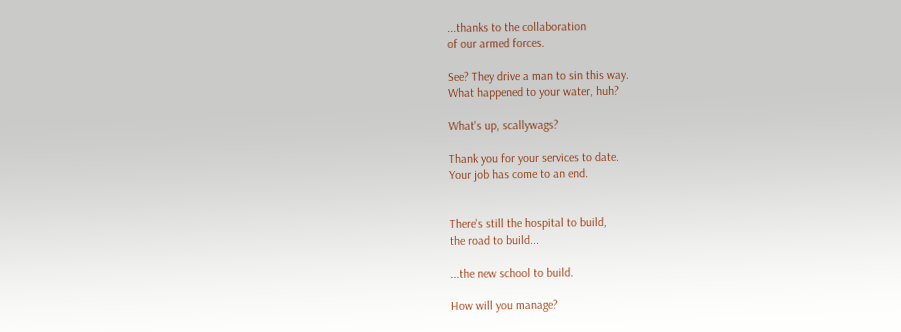...thanks to the collaboration
of our armed forces.

See? They drive a man to sin this way.
What happened to your water, huh?

What's up, scallywags?

Thank you for your services to date.
Your job has come to an end.


There's still the hospital to build,
the road to build...

...the new school to build.

How will you manage?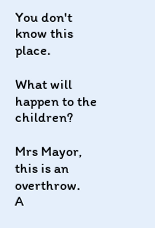You don't know this place.

What will happen to the children?

Mrs Mayor, this is an overthrow.
A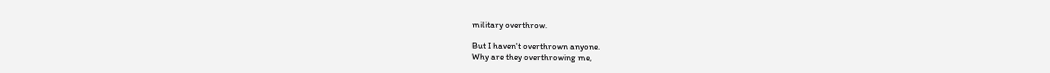military overthrow.

But I haven't overthrown anyone.
Why are they overthrowing me,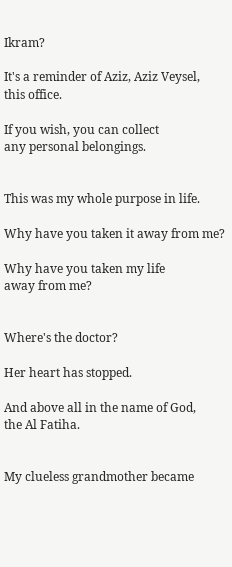Ikram?

It's a reminder of Aziz, Aziz Veysel,
this office.

If you wish, you can collect
any personal belongings.


This was my whole purpose in life.

Why have you taken it away from me?

Why have you taken my life
away from me?


Where's the doctor?

Her heart has stopped.

And above all in the name of God,
the Al Fatiha.


My clueless grandmother became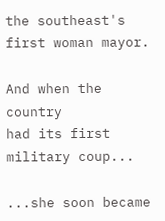the southeast's first woman mayor.

And when the country
had its first military coup...

...she soon became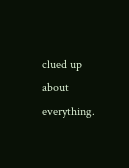clued up
about everything.